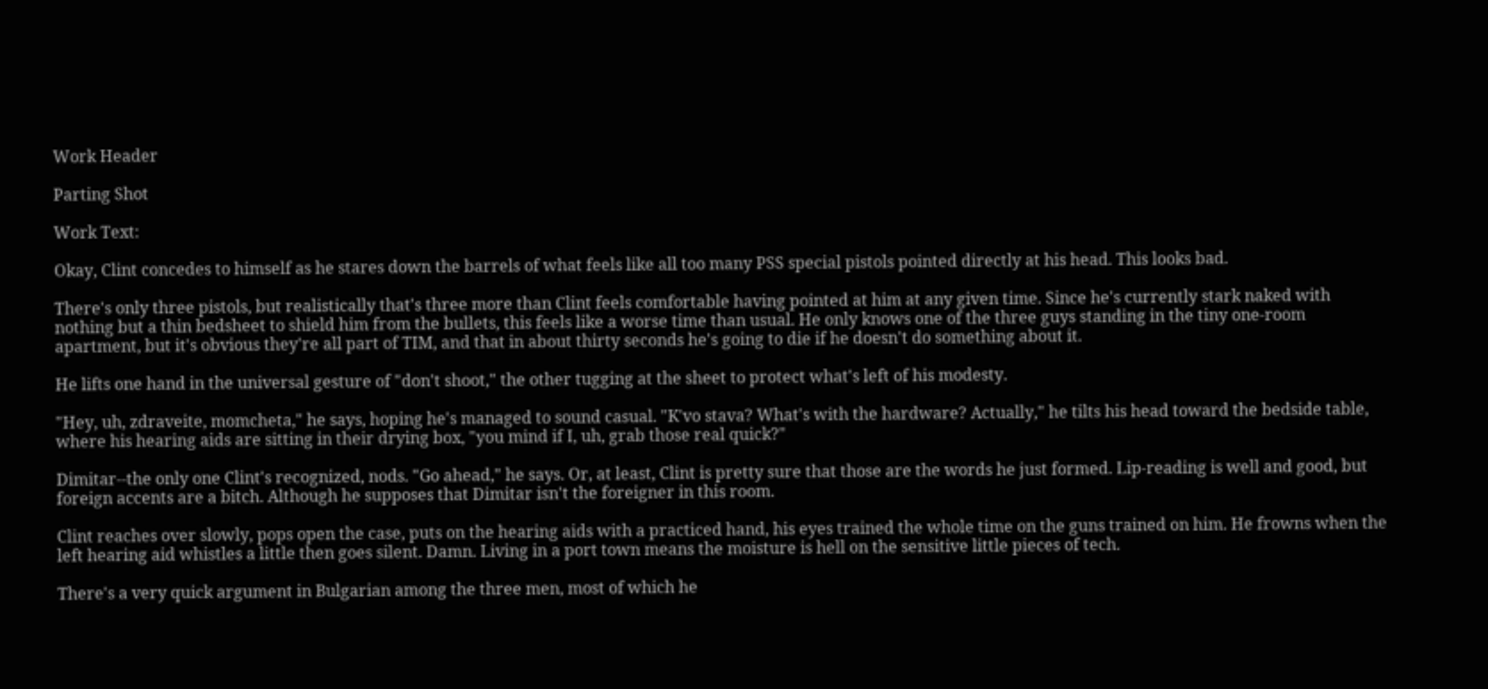Work Header

Parting Shot

Work Text:

Okay, Clint concedes to himself as he stares down the barrels of what feels like all too many PSS special pistols pointed directly at his head. This looks bad.

There's only three pistols, but realistically that's three more than Clint feels comfortable having pointed at him at any given time. Since he's currently stark naked with nothing but a thin bedsheet to shield him from the bullets, this feels like a worse time than usual. He only knows one of the three guys standing in the tiny one-room apartment, but it's obvious they're all part of TIM, and that in about thirty seconds he's going to die if he doesn't do something about it.

He lifts one hand in the universal gesture of "don't shoot," the other tugging at the sheet to protect what's left of his modesty.

"Hey, uh, zdraveite, momcheta," he says, hoping he's managed to sound casual. "K'vo stava? What's with the hardware? Actually," he tilts his head toward the bedside table, where his hearing aids are sitting in their drying box, "you mind if I, uh, grab those real quick?"

Dimitar--the only one Clint's recognized, nods. "Go ahead," he says. Or, at least, Clint is pretty sure that those are the words he just formed. Lip-reading is well and good, but foreign accents are a bitch. Although he supposes that Dimitar isn't the foreigner in this room.

Clint reaches over slowly, pops open the case, puts on the hearing aids with a practiced hand, his eyes trained the whole time on the guns trained on him. He frowns when the left hearing aid whistles a little then goes silent. Damn. Living in a port town means the moisture is hell on the sensitive little pieces of tech.

There's a very quick argument in Bulgarian among the three men, most of which he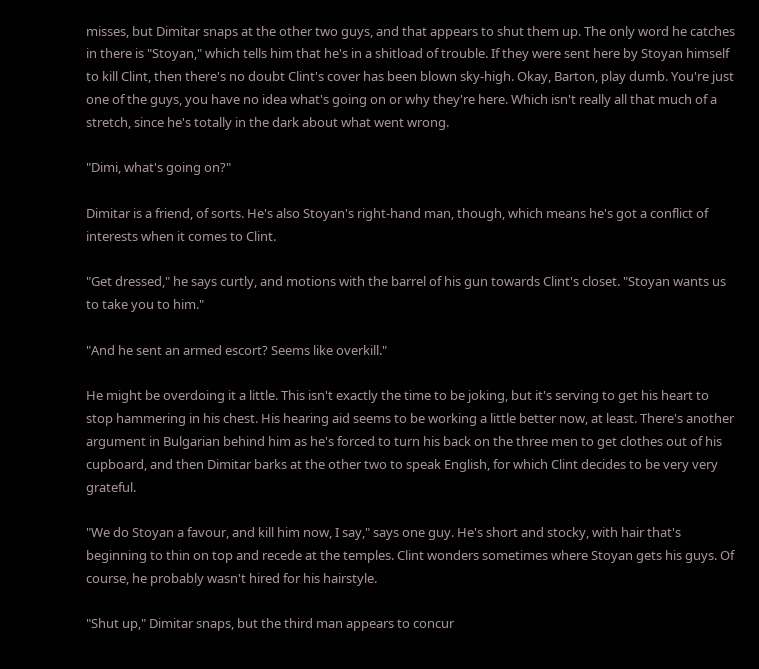misses, but Dimitar snaps at the other two guys, and that appears to shut them up. The only word he catches in there is "Stoyan," which tells him that he's in a shitload of trouble. If they were sent here by Stoyan himself to kill Clint, then there's no doubt Clint's cover has been blown sky-high. Okay, Barton, play dumb. You're just one of the guys, you have no idea what's going on or why they're here. Which isn't really all that much of a stretch, since he's totally in the dark about what went wrong.

"Dimi, what's going on?"

Dimitar is a friend, of sorts. He's also Stoyan's right-hand man, though, which means he's got a conflict of interests when it comes to Clint.

"Get dressed," he says curtly, and motions with the barrel of his gun towards Clint's closet. "Stoyan wants us to take you to him."

"And he sent an armed escort? Seems like overkill."

He might be overdoing it a little. This isn't exactly the time to be joking, but it's serving to get his heart to stop hammering in his chest. His hearing aid seems to be working a little better now, at least. There's another argument in Bulgarian behind him as he's forced to turn his back on the three men to get clothes out of his cupboard, and then Dimitar barks at the other two to speak English, for which Clint decides to be very very grateful.

"We do Stoyan a favour, and kill him now, I say," says one guy. He's short and stocky, with hair that's beginning to thin on top and recede at the temples. Clint wonders sometimes where Stoyan gets his guys. Of course, he probably wasn't hired for his hairstyle.

"Shut up," Dimitar snaps, but the third man appears to concur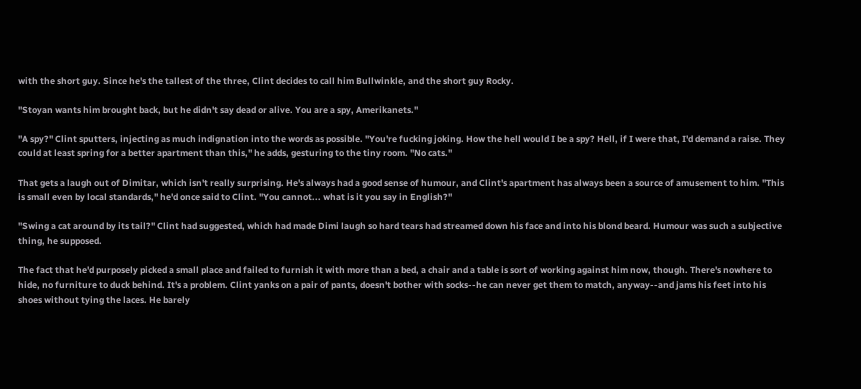with the short guy. Since he's the tallest of the three, Clint decides to call him Bullwinkle, and the short guy Rocky.

"Stoyan wants him brought back, but he didn't say dead or alive. You are a spy, Amerikanets."

"A spy?" Clint sputters, injecting as much indignation into the words as possible. "You're fucking joking. How the hell would I be a spy? Hell, if I were that, I'd demand a raise. They could at least spring for a better apartment than this," he adds, gesturing to the tiny room. "No cats."

That gets a laugh out of Dimitar, which isn't really surprising. He's always had a good sense of humour, and Clint's apartment has always been a source of amusement to him. "This is small even by local standards," he'd once said to Clint. "You cannot... what is it you say in English?"

"Swing a cat around by its tail?" Clint had suggested, which had made Dimi laugh so hard tears had streamed down his face and into his blond beard. Humour was such a subjective thing, he supposed.

The fact that he'd purposely picked a small place and failed to furnish it with more than a bed, a chair and a table is sort of working against him now, though. There's nowhere to hide, no furniture to duck behind. It's a problem. Clint yanks on a pair of pants, doesn't bother with socks--he can never get them to match, anyway--and jams his feet into his shoes without tying the laces. He barely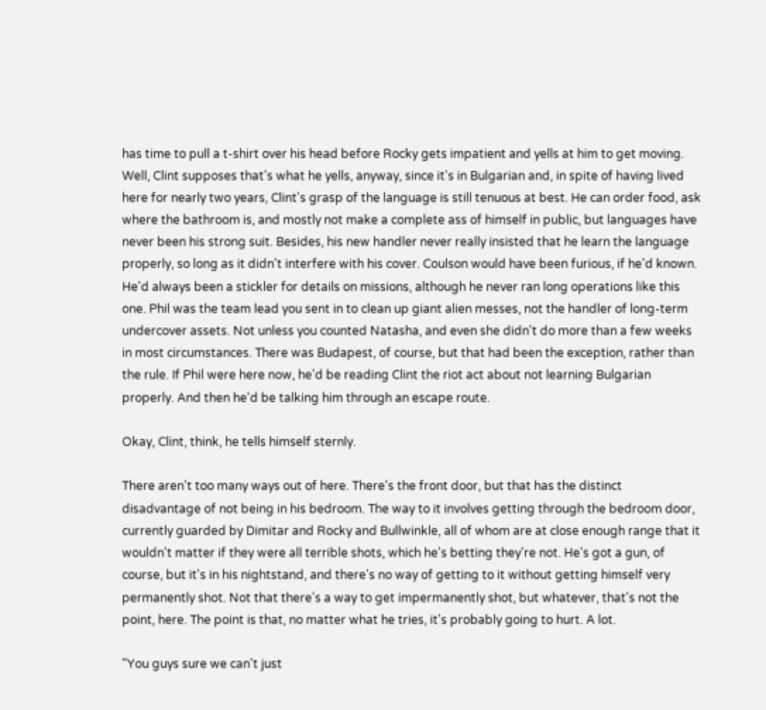has time to pull a t-shirt over his head before Rocky gets impatient and yells at him to get moving. Well, Clint supposes that's what he yells, anyway, since it's in Bulgarian and, in spite of having lived here for nearly two years, Clint's grasp of the language is still tenuous at best. He can order food, ask where the bathroom is, and mostly not make a complete ass of himself in public, but languages have never been his strong suit. Besides, his new handler never really insisted that he learn the language properly, so long as it didn't interfere with his cover. Coulson would have been furious, if he'd known. He'd always been a stickler for details on missions, although he never ran long operations like this one. Phil was the team lead you sent in to clean up giant alien messes, not the handler of long-term undercover assets. Not unless you counted Natasha, and even she didn't do more than a few weeks in most circumstances. There was Budapest, of course, but that had been the exception, rather than the rule. If Phil were here now, he'd be reading Clint the riot act about not learning Bulgarian properly. And then he'd be talking him through an escape route.

Okay, Clint, think, he tells himself sternly.

There aren't too many ways out of here. There's the front door, but that has the distinct disadvantage of not being in his bedroom. The way to it involves getting through the bedroom door, currently guarded by Dimitar and Rocky and Bullwinkle, all of whom are at close enough range that it wouldn't matter if they were all terrible shots, which he's betting they're not. He's got a gun, of course, but it's in his nightstand, and there's no way of getting to it without getting himself very permanently shot. Not that there's a way to get impermanently shot, but whatever, that's not the point, here. The point is that, no matter what he tries, it's probably going to hurt. A lot.

"You guys sure we can't just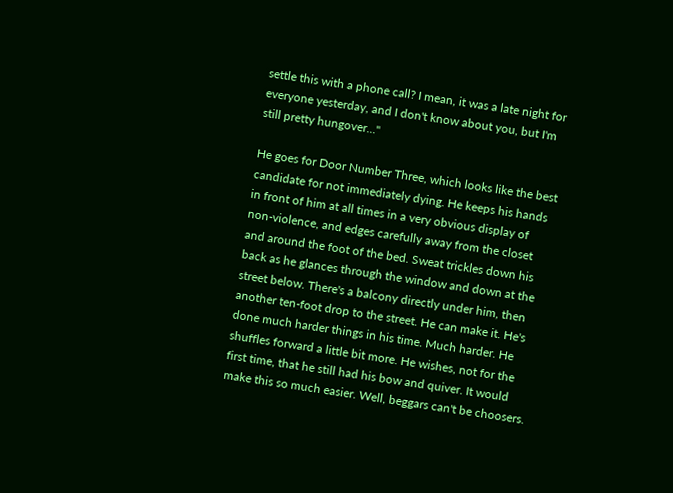settle this with a phone call? I mean, it was a late night for everyone yesterday, and I don't know about you, but I'm still pretty hungover..."

He goes for Door Number Three, which looks like the best candidate for not immediately dying. He keeps his hands in front of him at all times in a very obvious display of non-violence, and edges carefully away from the closet and around the foot of the bed. Sweat trickles down his back as he glances through the window and down at the street below. There's a balcony directly under him, then another ten-foot drop to the street. He can make it. He's done much harder things in his time. Much harder. He shuffles forward a little bit more. He wishes, not for the first time, that he still had his bow and quiver. It would make this so much easier. Well, beggars can't be choosers.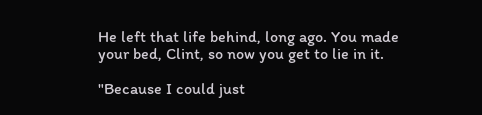He left that life behind, long ago. You made your bed, Clint, so now you get to lie in it.

"Because I could just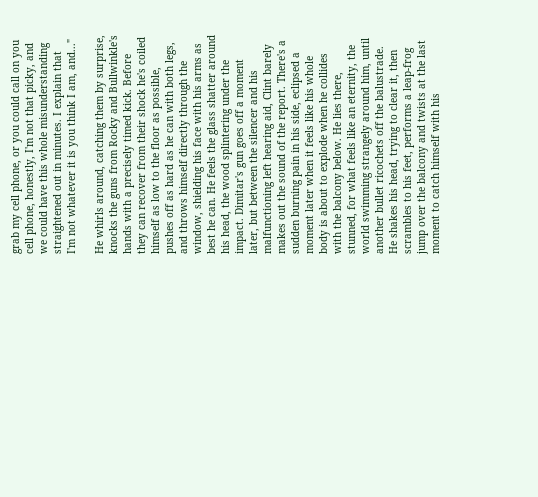grab my cell phone, or you could call on you cell phone, honestly, I'm not that picky, and we could have this whole misunderstanding straightened out in minutes. I explain that I'm not whatever it is you think I am, and..."

He whirls around, catching them by surprise, knocks the guns from Rocky and Bullwinkle's hands with a precisely timed kick. Before they can recover from their shock he's coiled himself as low to the floor as possible, pushes off as hard as he can with both legs, and throws himself directly through the window, shielding his face with his arms as best he can. He feels the glass shatter around his head, the wood splintering under the impact. Dimitar's gun goes off a moment later, but between the silencer and his malfunctioning left hearing aid, Clint barely makes out the sound of the report. There's a sudden burning pain in his side, eclipsed a moment later when it feels like his whole body is about to explode when he collides with the balcony below. He lies there, stunned, for what feels like an eternity, the world swimming strangely around him, until another bullet ricochets off the balustrade. He shakes his head, trying to clear it, then scrambles to his feet, performs a leap-frog jump over the balcony and twists at the last moment to catch himself with his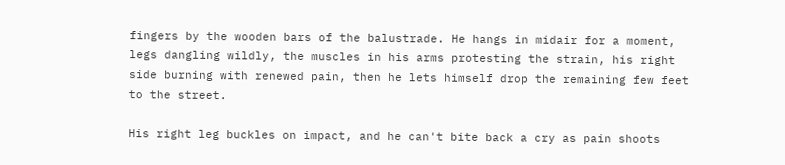fingers by the wooden bars of the balustrade. He hangs in midair for a moment, legs dangling wildly, the muscles in his arms protesting the strain, his right side burning with renewed pain, then he lets himself drop the remaining few feet to the street.

His right leg buckles on impact, and he can't bite back a cry as pain shoots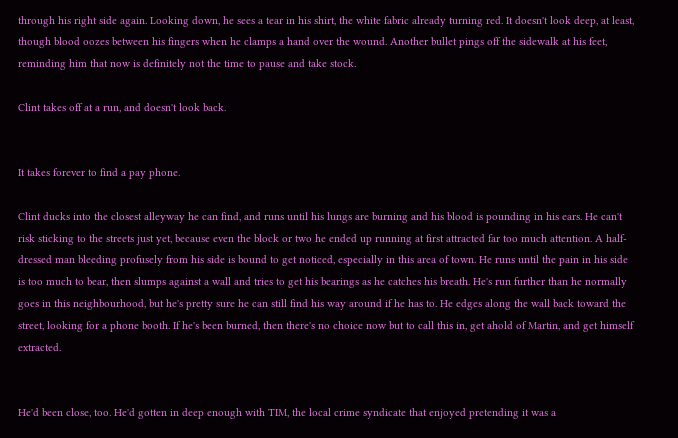through his right side again. Looking down, he sees a tear in his shirt, the white fabric already turning red. It doesn't look deep, at least, though blood oozes between his fingers when he clamps a hand over the wound. Another bullet pings off the sidewalk at his feet, reminding him that now is definitely not the time to pause and take stock.

Clint takes off at a run, and doesn't look back.


It takes forever to find a pay phone.

Clint ducks into the closest alleyway he can find, and runs until his lungs are burning and his blood is pounding in his ears. He can't risk sticking to the streets just yet, because even the block or two he ended up running at first attracted far too much attention. A half-dressed man bleeding profusely from his side is bound to get noticed, especially in this area of town. He runs until the pain in his side is too much to bear, then slumps against a wall and tries to get his bearings as he catches his breath. He's run further than he normally goes in this neighbourhood, but he's pretty sure he can still find his way around if he has to. He edges along the wall back toward the street, looking for a phone booth. If he's been burned, then there's no choice now but to call this in, get ahold of Martin, and get himself extracted.


He'd been close, too. He'd gotten in deep enough with TIM, the local crime syndicate that enjoyed pretending it was a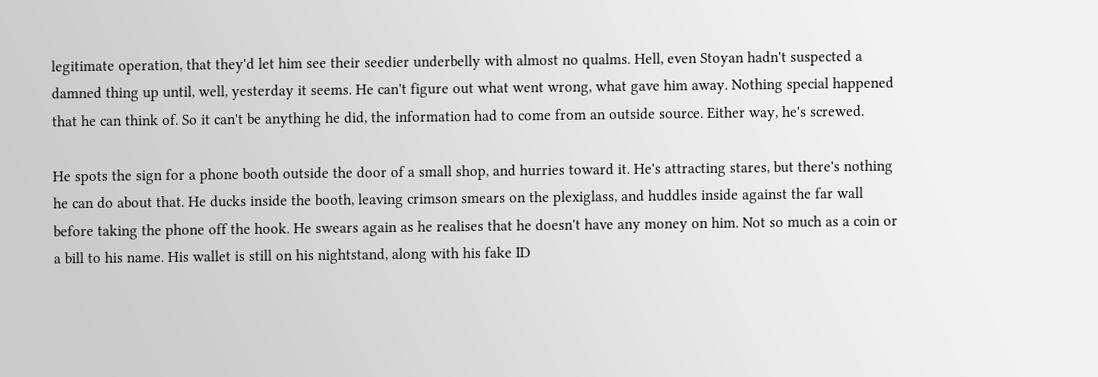legitimate operation, that they'd let him see their seedier underbelly with almost no qualms. Hell, even Stoyan hadn't suspected a damned thing up until, well, yesterday it seems. He can't figure out what went wrong, what gave him away. Nothing special happened that he can think of. So it can't be anything he did, the information had to come from an outside source. Either way, he's screwed.

He spots the sign for a phone booth outside the door of a small shop, and hurries toward it. He's attracting stares, but there's nothing he can do about that. He ducks inside the booth, leaving crimson smears on the plexiglass, and huddles inside against the far wall before taking the phone off the hook. He swears again as he realises that he doesn't have any money on him. Not so much as a coin or a bill to his name. His wallet is still on his nightstand, along with his fake ID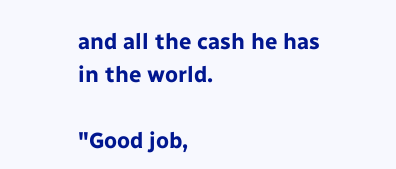and all the cash he has in the world.

"Good job,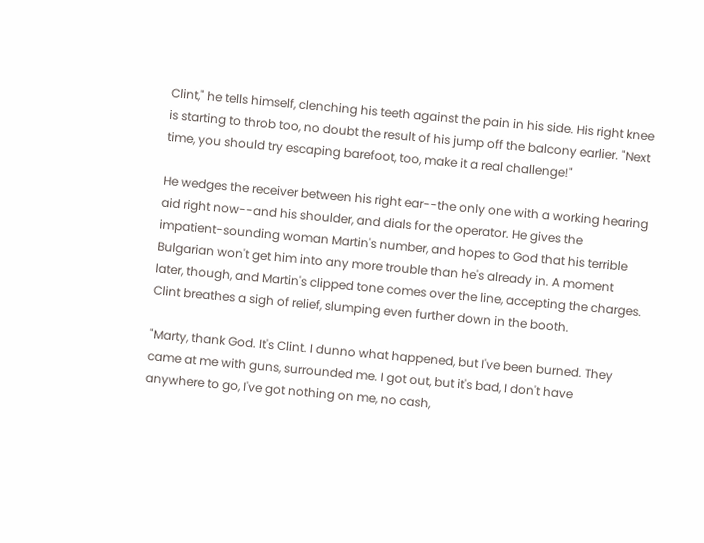Clint," he tells himself, clenching his teeth against the pain in his side. His right knee is starting to throb too, no doubt the result of his jump off the balcony earlier. "Next time, you should try escaping barefoot, too, make it a real challenge!"

He wedges the receiver between his right ear--the only one with a working hearing aid right now--and his shoulder, and dials for the operator. He gives the impatient-sounding woman Martin's number, and hopes to God that his terrible Bulgarian won't get him into any more trouble than he's already in. A moment later, though, and Martin's clipped tone comes over the line, accepting the charges. Clint breathes a sigh of relief, slumping even further down in the booth.

"Marty, thank God. It's Clint. I dunno what happened, but I've been burned. They came at me with guns, surrounded me. I got out, but it's bad, I don't have anywhere to go, I've got nothing on me, no cash,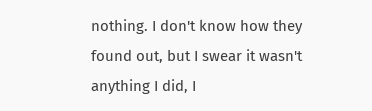nothing. I don't know how they found out, but I swear it wasn't anything I did, I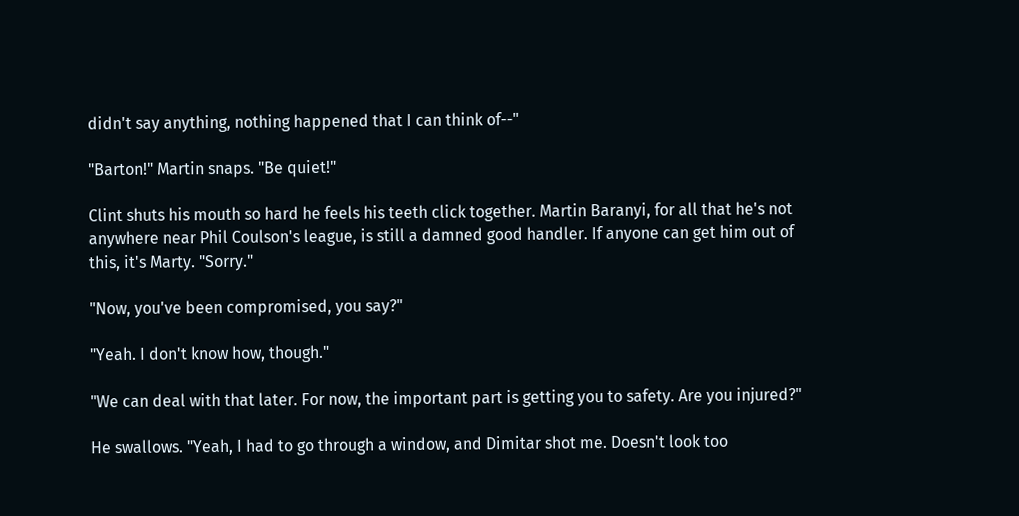didn't say anything, nothing happened that I can think of--"

"Barton!" Martin snaps. "Be quiet!"

Clint shuts his mouth so hard he feels his teeth click together. Martin Baranyi, for all that he's not anywhere near Phil Coulson's league, is still a damned good handler. If anyone can get him out of this, it's Marty. "Sorry."

"Now, you've been compromised, you say?"

"Yeah. I don't know how, though."

"We can deal with that later. For now, the important part is getting you to safety. Are you injured?"

He swallows. "Yeah, I had to go through a window, and Dimitar shot me. Doesn't look too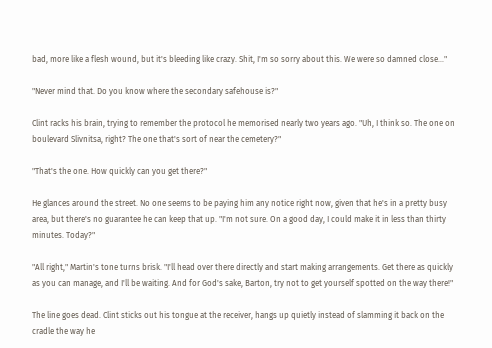bad, more like a flesh wound, but it's bleeding like crazy. Shit, I'm so sorry about this. We were so damned close..."

"Never mind that. Do you know where the secondary safehouse is?"

Clint racks his brain, trying to remember the protocol he memorised nearly two years ago. "Uh, I think so. The one on boulevard Slivnitsa, right? The one that's sort of near the cemetery?"

"That's the one. How quickly can you get there?"

He glances around the street. No one seems to be paying him any notice right now, given that he's in a pretty busy area, but there's no guarantee he can keep that up. "I'm not sure. On a good day, I could make it in less than thirty minutes. Today?"

"All right," Martin's tone turns brisk. "I'll head over there directly and start making arrangements. Get there as quickly as you can manage, and I'll be waiting. And for God's sake, Barton, try not to get yourself spotted on the way there!"

The line goes dead. Clint sticks out his tongue at the receiver, hangs up quietly instead of slamming it back on the cradle the way he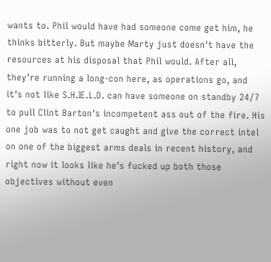wants to. Phil would have had someone come get him, he thinks bitterly. But maybe Marty just doesn't have the resources at his disposal that Phil would. After all, they're running a long-con here, as operations go, and it's not like S.H.IE.L.D. can have someone on standby 24/7 to pull Clint Barton's incompetent ass out of the fire. His one job was to not get caught and give the correct intel on one of the biggest arms deals in recent history, and right now it looks like he's fucked up both those objectives without even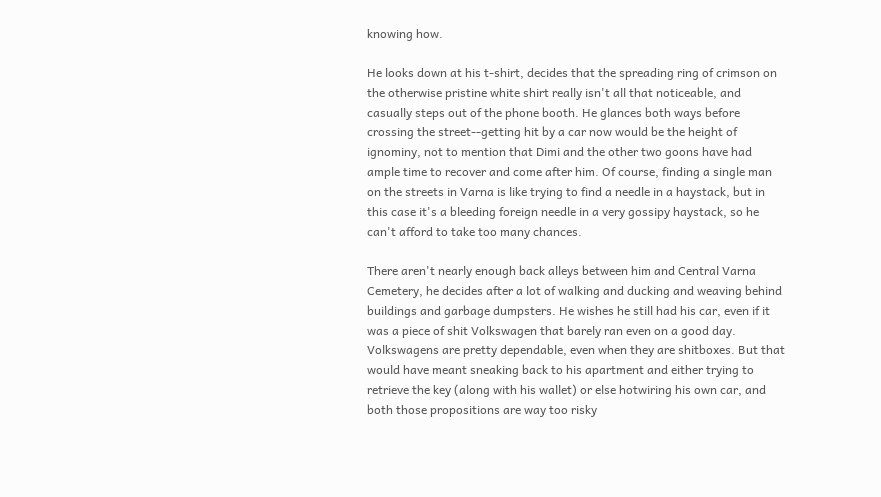knowing how.

He looks down at his t-shirt, decides that the spreading ring of crimson on the otherwise pristine white shirt really isn't all that noticeable, and casually steps out of the phone booth. He glances both ways before crossing the street--getting hit by a car now would be the height of ignominy, not to mention that Dimi and the other two goons have had ample time to recover and come after him. Of course, finding a single man on the streets in Varna is like trying to find a needle in a haystack, but in this case it's a bleeding foreign needle in a very gossipy haystack, so he can't afford to take too many chances.

There aren't nearly enough back alleys between him and Central Varna Cemetery, he decides after a lot of walking and ducking and weaving behind buildings and garbage dumpsters. He wishes he still had his car, even if it was a piece of shit Volkswagen that barely ran even on a good day. Volkswagens are pretty dependable, even when they are shitboxes. But that would have meant sneaking back to his apartment and either trying to retrieve the key (along with his wallet) or else hotwiring his own car, and both those propositions are way too risky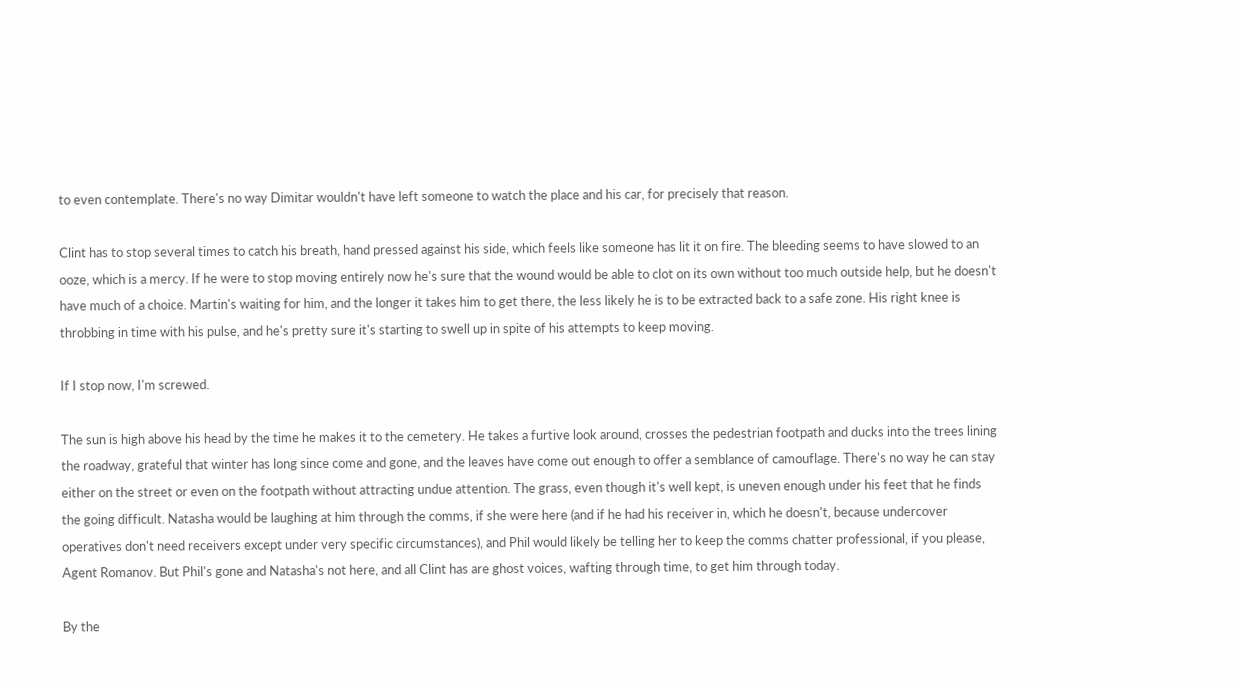to even contemplate. There's no way Dimitar wouldn't have left someone to watch the place and his car, for precisely that reason.

Clint has to stop several times to catch his breath, hand pressed against his side, which feels like someone has lit it on fire. The bleeding seems to have slowed to an ooze, which is a mercy. If he were to stop moving entirely now he's sure that the wound would be able to clot on its own without too much outside help, but he doesn't have much of a choice. Martin's waiting for him, and the longer it takes him to get there, the less likely he is to be extracted back to a safe zone. His right knee is throbbing in time with his pulse, and he's pretty sure it's starting to swell up in spite of his attempts to keep moving.

If I stop now, I'm screwed.

The sun is high above his head by the time he makes it to the cemetery. He takes a furtive look around, crosses the pedestrian footpath and ducks into the trees lining the roadway, grateful that winter has long since come and gone, and the leaves have come out enough to offer a semblance of camouflage. There's no way he can stay either on the street or even on the footpath without attracting undue attention. The grass, even though it's well kept, is uneven enough under his feet that he finds the going difficult. Natasha would be laughing at him through the comms, if she were here (and if he had his receiver in, which he doesn't, because undercover operatives don't need receivers except under very specific circumstances), and Phil would likely be telling her to keep the comms chatter professional, if you please, Agent Romanov. But Phil's gone and Natasha's not here, and all Clint has are ghost voices, wafting through time, to get him through today.

By the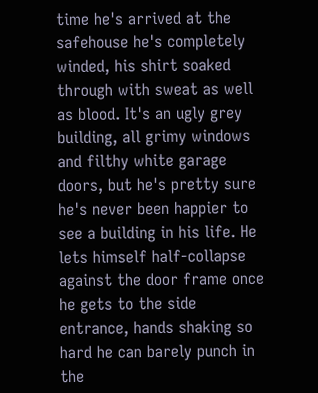time he's arrived at the safehouse he's completely winded, his shirt soaked through with sweat as well as blood. It's an ugly grey building, all grimy windows and filthy white garage doors, but he's pretty sure he's never been happier to see a building in his life. He lets himself half-collapse against the door frame once he gets to the side entrance, hands shaking so hard he can barely punch in the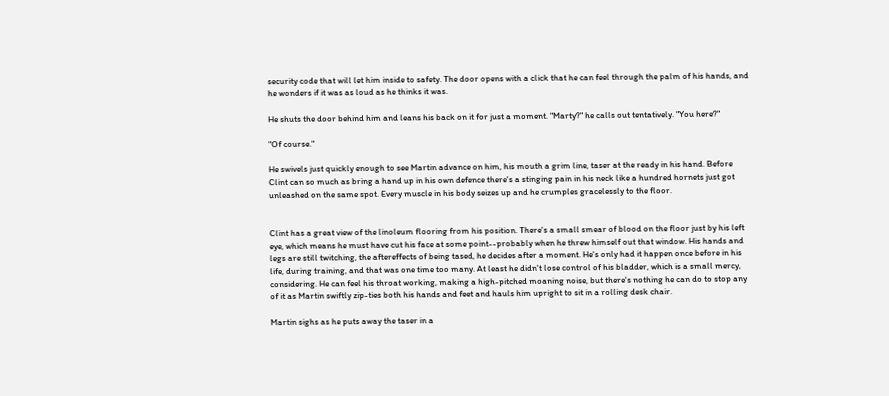security code that will let him inside to safety. The door opens with a click that he can feel through the palm of his hands, and he wonders if it was as loud as he thinks it was.

He shuts the door behind him and leans his back on it for just a moment. "Marty?" he calls out tentatively. "You here?"

"Of course."

He swivels just quickly enough to see Martin advance on him, his mouth a grim line, taser at the ready in his hand. Before Clint can so much as bring a hand up in his own defence there's a stinging pain in his neck like a hundred hornets just got unleashed on the same spot. Every muscle in his body seizes up and he crumples gracelessly to the floor.


Clint has a great view of the linoleum flooring from his position. There's a small smear of blood on the floor just by his left eye, which means he must have cut his face at some point--probably when he threw himself out that window. His hands and legs are still twitching, the aftereffects of being tased, he decides after a moment. He's only had it happen once before in his life, during training, and that was one time too many. At least he didn't lose control of his bladder, which is a small mercy, considering. He can feel his throat working, making a high-pitched moaning noise, but there's nothing he can do to stop any of it as Martin swiftly zip-ties both his hands and feet and hauls him upright to sit in a rolling desk chair.

Martin sighs as he puts away the taser in a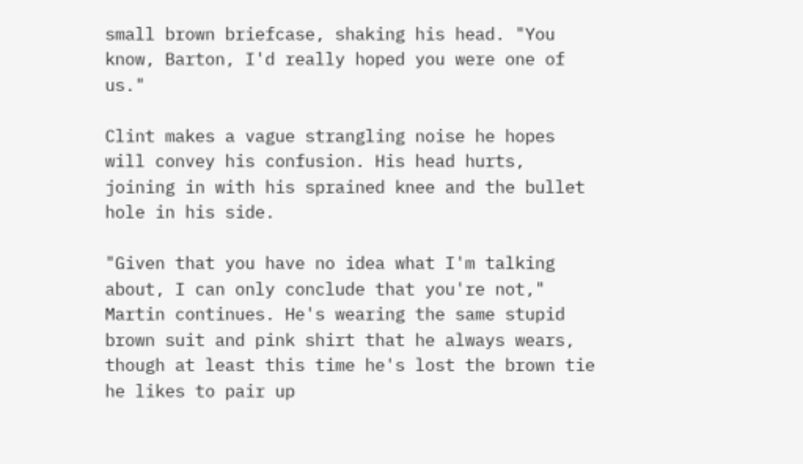small brown briefcase, shaking his head. "You know, Barton, I'd really hoped you were one of us."

Clint makes a vague strangling noise he hopes will convey his confusion. His head hurts, joining in with his sprained knee and the bullet hole in his side.

"Given that you have no idea what I'm talking about, I can only conclude that you're not," Martin continues. He's wearing the same stupid brown suit and pink shirt that he always wears, though at least this time he's lost the brown tie he likes to pair up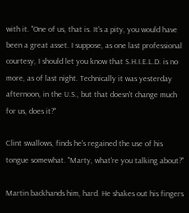with it. "One of us, that is. It's a pity, you would have been a great asset. I suppose, as one last professional courtesy, I should let you know that S.H.I.E.L.D. is no more, as of last night. Technically it was yesterday afternoon, in the U.S., but that doesn't change much for us, does it?"

Clint swallows, finds he's regained the use of his tongue somewhat. "Marty, what're you talking about?"

Martin backhands him, hard. He shakes out his fingers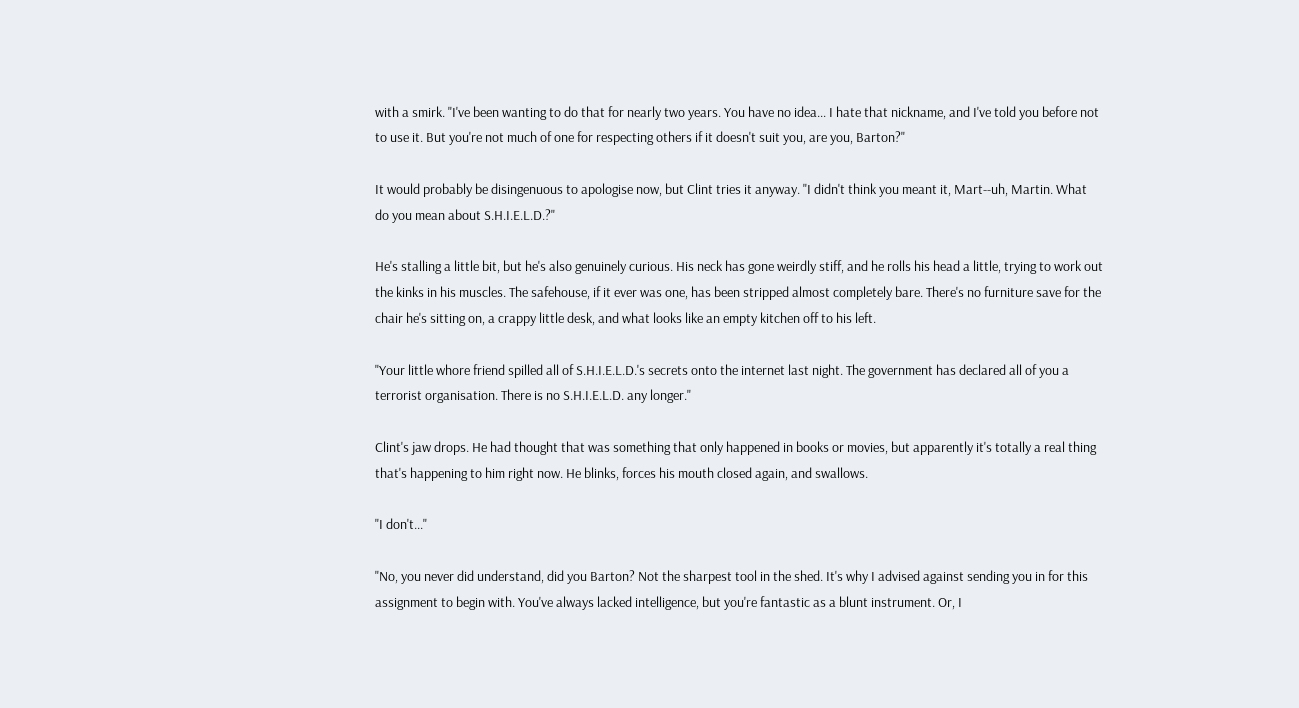with a smirk. "I've been wanting to do that for nearly two years. You have no idea... I hate that nickname, and I've told you before not to use it. But you're not much of one for respecting others if it doesn't suit you, are you, Barton?"

It would probably be disingenuous to apologise now, but Clint tries it anyway. "I didn't think you meant it, Mart--uh, Martin. What do you mean about S.H.I.E.L.D.?"

He's stalling a little bit, but he's also genuinely curious. His neck has gone weirdly stiff, and he rolls his head a little, trying to work out the kinks in his muscles. The safehouse, if it ever was one, has been stripped almost completely bare. There's no furniture save for the chair he's sitting on, a crappy little desk, and what looks like an empty kitchen off to his left.

"Your little whore friend spilled all of S.H.I.E.L.D.'s secrets onto the internet last night. The government has declared all of you a terrorist organisation. There is no S.H.I.E.L.D. any longer."

Clint's jaw drops. He had thought that was something that only happened in books or movies, but apparently it's totally a real thing that's happening to him right now. He blinks, forces his mouth closed again, and swallows.

"I don't..."

"No, you never did understand, did you Barton? Not the sharpest tool in the shed. It's why I advised against sending you in for this assignment to begin with. You've always lacked intelligence, but you're fantastic as a blunt instrument. Or, I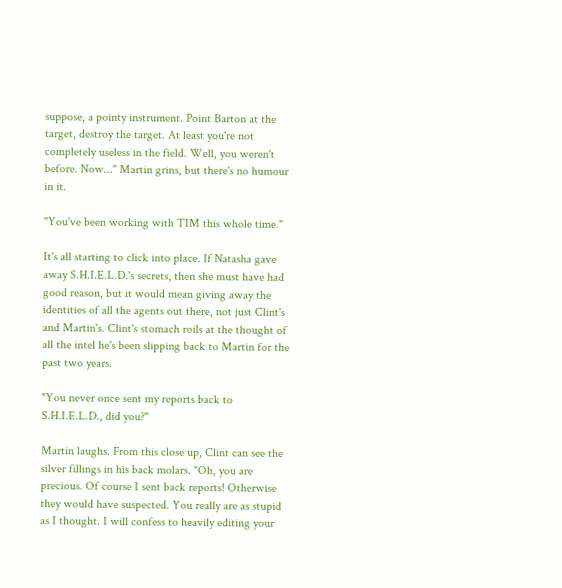suppose, a pointy instrument. Point Barton at the target, destroy the target. At least you're not completely useless in the field. Well, you weren't before. Now..." Martin grins, but there's no humour in it.

"You've been working with TIM this whole time."

It's all starting to click into place. If Natasha gave away S.H.I.E.L.D.'s secrets, then she must have had good reason, but it would mean giving away the identities of all the agents out there, not just Clint's and Martin's. Clint's stomach roils at the thought of all the intel he's been slipping back to Martin for the past two years.

"You never once sent my reports back to S.H.I.E.L.D., did you?"

Martin laughs. From this close up, Clint can see the silver fillings in his back molars. "Oh, you are precious. Of course I sent back reports! Otherwise they would have suspected. You really are as stupid as I thought. I will confess to heavily editing your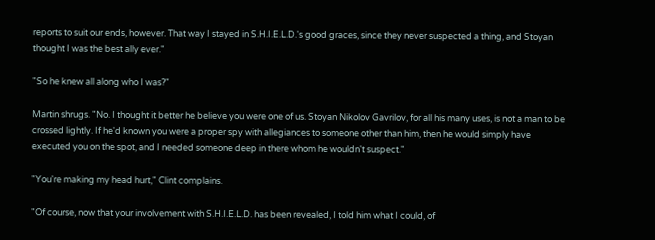reports to suit our ends, however. That way I stayed in S.H.I.E.L.D.'s good graces, since they never suspected a thing, and Stoyan thought I was the best ally ever."

"So he knew all along who I was?"

Martin shrugs. "No. I thought it better he believe you were one of us. Stoyan Nikolov Gavrilov, for all his many uses, is not a man to be crossed lightly. If he'd known you were a proper spy with allegiances to someone other than him, then he would simply have executed you on the spot, and I needed someone deep in there whom he wouldn't suspect."

"You're making my head hurt," Clint complains.

"Of course, now that your involvement with S.H.I.E.L.D. has been revealed, I told him what I could, of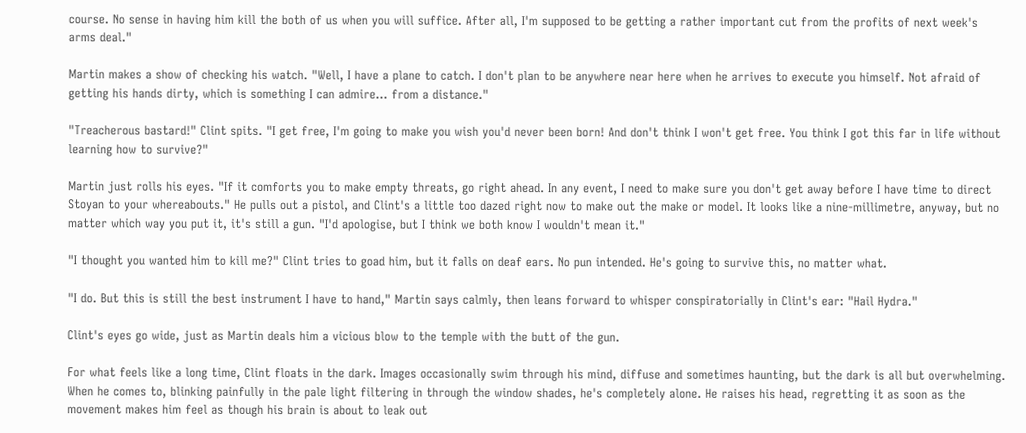course. No sense in having him kill the both of us when you will suffice. After all, I'm supposed to be getting a rather important cut from the profits of next week's arms deal."

Martin makes a show of checking his watch. "Well, I have a plane to catch. I don't plan to be anywhere near here when he arrives to execute you himself. Not afraid of getting his hands dirty, which is something I can admire... from a distance."

"Treacherous bastard!" Clint spits. "I get free, I'm going to make you wish you'd never been born! And don't think I won't get free. You think I got this far in life without learning how to survive?"

Martin just rolls his eyes. "If it comforts you to make empty threats, go right ahead. In any event, I need to make sure you don't get away before I have time to direct Stoyan to your whereabouts." He pulls out a pistol, and Clint's a little too dazed right now to make out the make or model. It looks like a nine-millimetre, anyway, but no matter which way you put it, it's still a gun. "I'd apologise, but I think we both know I wouldn't mean it."

"I thought you wanted him to kill me?" Clint tries to goad him, but it falls on deaf ears. No pun intended. He's going to survive this, no matter what.

"I do. But this is still the best instrument I have to hand," Martin says calmly, then leans forward to whisper conspiratorially in Clint's ear: "Hail Hydra."

Clint's eyes go wide, just as Martin deals him a vicious blow to the temple with the butt of the gun.

For what feels like a long time, Clint floats in the dark. Images occasionally swim through his mind, diffuse and sometimes haunting, but the dark is all but overwhelming. When he comes to, blinking painfully in the pale light filtering in through the window shades, he's completely alone. He raises his head, regretting it as soon as the movement makes him feel as though his brain is about to leak out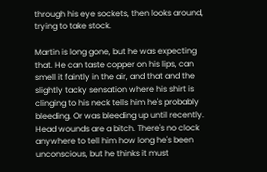through his eye sockets, then looks around, trying to take stock.

Martin is long gone, but he was expecting that. He can taste copper on his lips, can smell it faintly in the air, and that and the slightly tacky sensation where his shirt is clinging to his neck tells him he's probably bleeding. Or was bleeding up until recently. Head wounds are a bitch. There's no clock anywhere to tell him how long he's been unconscious, but he thinks it must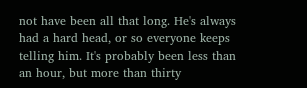not have been all that long. He's always had a hard head, or so everyone keeps telling him. It's probably been less than an hour, but more than thirty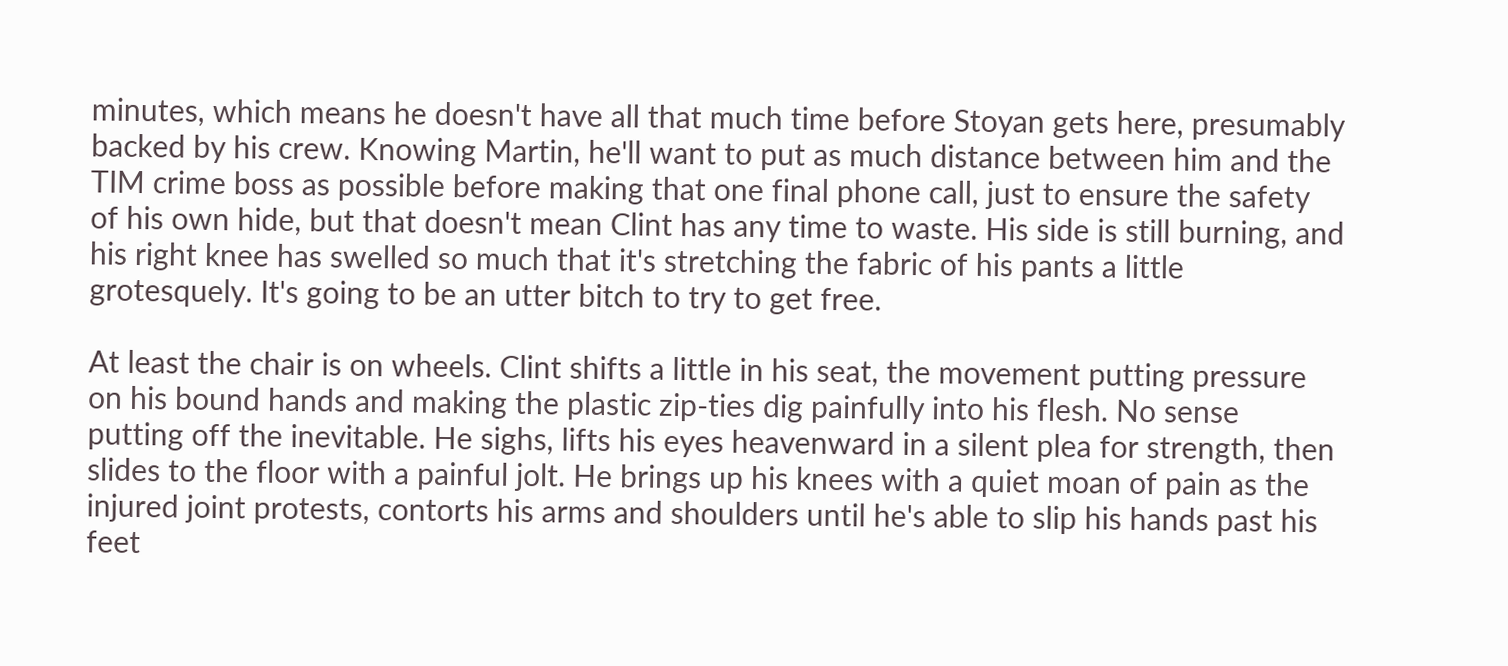minutes, which means he doesn't have all that much time before Stoyan gets here, presumably backed by his crew. Knowing Martin, he'll want to put as much distance between him and the TIM crime boss as possible before making that one final phone call, just to ensure the safety of his own hide, but that doesn't mean Clint has any time to waste. His side is still burning, and his right knee has swelled so much that it's stretching the fabric of his pants a little grotesquely. It's going to be an utter bitch to try to get free.

At least the chair is on wheels. Clint shifts a little in his seat, the movement putting pressure on his bound hands and making the plastic zip-ties dig painfully into his flesh. No sense putting off the inevitable. He sighs, lifts his eyes heavenward in a silent plea for strength, then slides to the floor with a painful jolt. He brings up his knees with a quiet moan of pain as the injured joint protests, contorts his arms and shoulders until he's able to slip his hands past his feet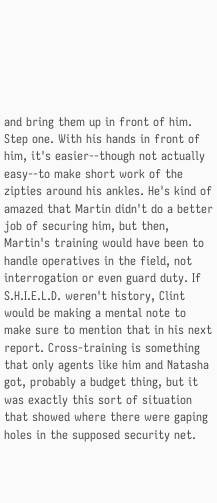and bring them up in front of him. Step one. With his hands in front of him, it's easier--though not actually easy--to make short work of the zipties around his ankles. He's kind of amazed that Martin didn't do a better job of securing him, but then, Martin's training would have been to handle operatives in the field, not interrogation or even guard duty. If S.H.I.E.L.D. weren't history, Clint would be making a mental note to make sure to mention that in his next report. Cross-training is something that only agents like him and Natasha got, probably a budget thing, but it was exactly this sort of situation that showed where there were gaping holes in the supposed security net.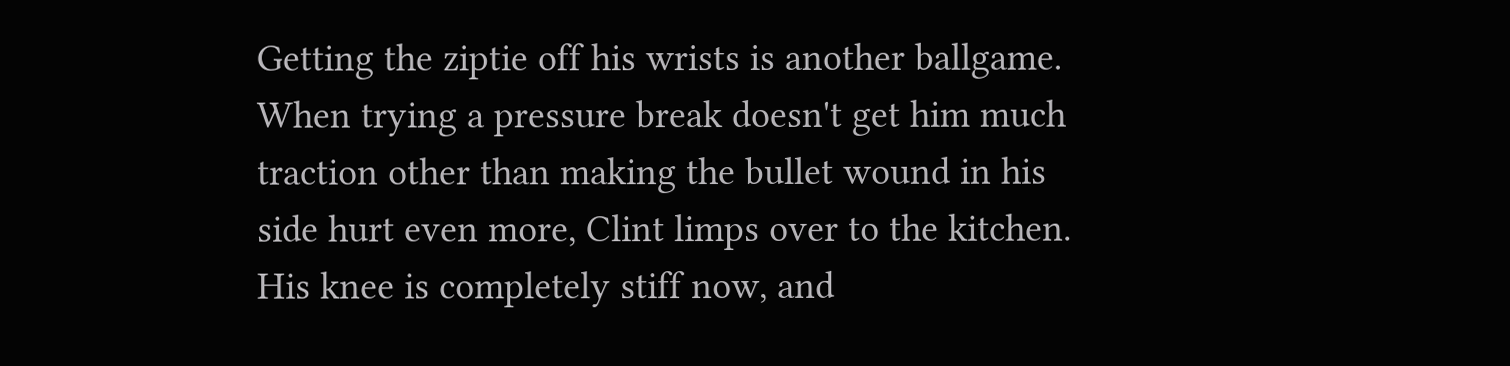Getting the ziptie off his wrists is another ballgame. When trying a pressure break doesn't get him much traction other than making the bullet wound in his side hurt even more, Clint limps over to the kitchen. His knee is completely stiff now, and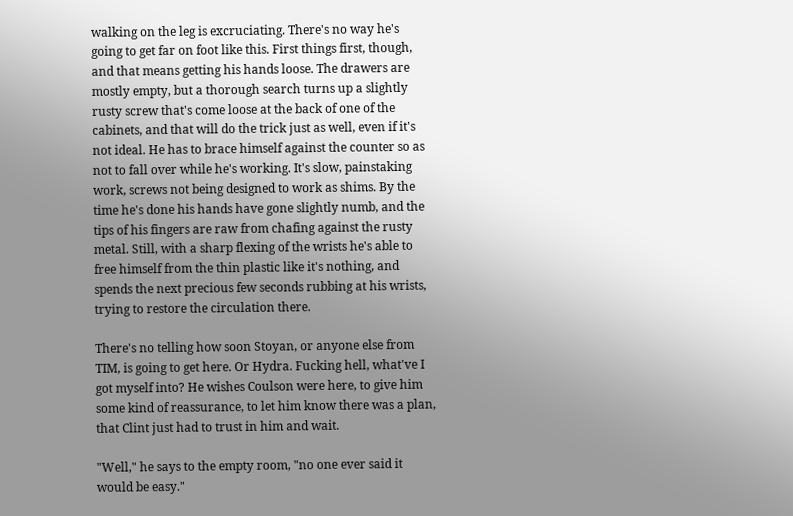walking on the leg is excruciating. There's no way he's going to get far on foot like this. First things first, though, and that means getting his hands loose. The drawers are mostly empty, but a thorough search turns up a slightly rusty screw that's come loose at the back of one of the cabinets, and that will do the trick just as well, even if it's not ideal. He has to brace himself against the counter so as not to fall over while he's working. It's slow, painstaking work, screws not being designed to work as shims. By the time he's done his hands have gone slightly numb, and the tips of his fingers are raw from chafing against the rusty metal. Still, with a sharp flexing of the wrists he's able to free himself from the thin plastic like it's nothing, and spends the next precious few seconds rubbing at his wrists, trying to restore the circulation there.

There's no telling how soon Stoyan, or anyone else from TIM, is going to get here. Or Hydra. Fucking hell, what've I got myself into? He wishes Coulson were here, to give him some kind of reassurance, to let him know there was a plan, that Clint just had to trust in him and wait.

"Well," he says to the empty room, "no one ever said it would be easy."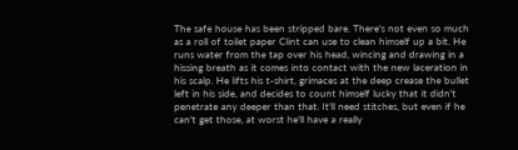The safe house has been stripped bare. There's not even so much as a roll of toilet paper Clint can use to clean himself up a bit. He runs water from the tap over his head, wincing and drawing in a hissing breath as it comes into contact with the new laceration in his scalp. He lifts his t-shirt, grimaces at the deep crease the bullet left in his side, and decides to count himself lucky that it didn't penetrate any deeper than that. It'll need stitches, but even if he can't get those, at worst he'll have a really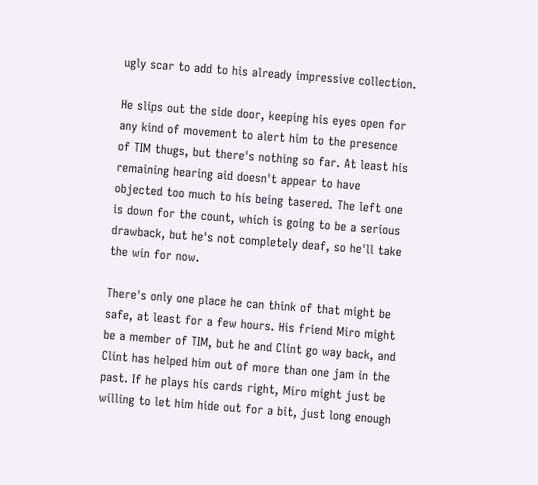ugly scar to add to his already impressive collection.

He slips out the side door, keeping his eyes open for any kind of movement to alert him to the presence of TIM thugs, but there's nothing so far. At least his remaining hearing aid doesn't appear to have objected too much to his being tasered. The left one is down for the count, which is going to be a serious drawback, but he's not completely deaf, so he'll take the win for now.

There's only one place he can think of that might be safe, at least for a few hours. His friend Miro might be a member of TIM, but he and Clint go way back, and Clint has helped him out of more than one jam in the past. If he plays his cards right, Miro might just be willing to let him hide out for a bit, just long enough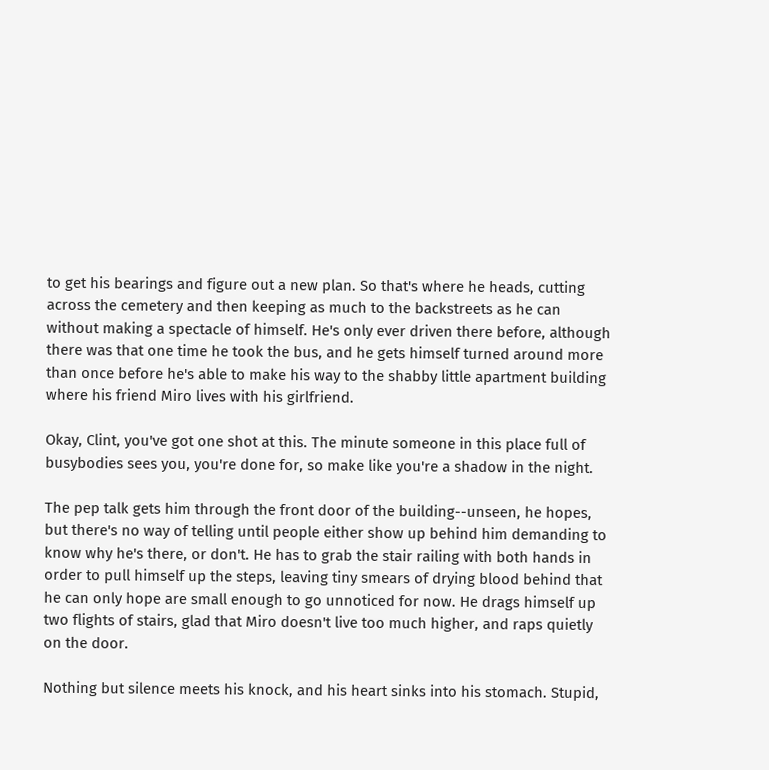to get his bearings and figure out a new plan. So that's where he heads, cutting across the cemetery and then keeping as much to the backstreets as he can without making a spectacle of himself. He's only ever driven there before, although there was that one time he took the bus, and he gets himself turned around more than once before he's able to make his way to the shabby little apartment building where his friend Miro lives with his girlfriend.

Okay, Clint, you've got one shot at this. The minute someone in this place full of busybodies sees you, you're done for, so make like you're a shadow in the night.

The pep talk gets him through the front door of the building--unseen, he hopes, but there's no way of telling until people either show up behind him demanding to know why he's there, or don't. He has to grab the stair railing with both hands in order to pull himself up the steps, leaving tiny smears of drying blood behind that he can only hope are small enough to go unnoticed for now. He drags himself up two flights of stairs, glad that Miro doesn't live too much higher, and raps quietly on the door.

Nothing but silence meets his knock, and his heart sinks into his stomach. Stupid,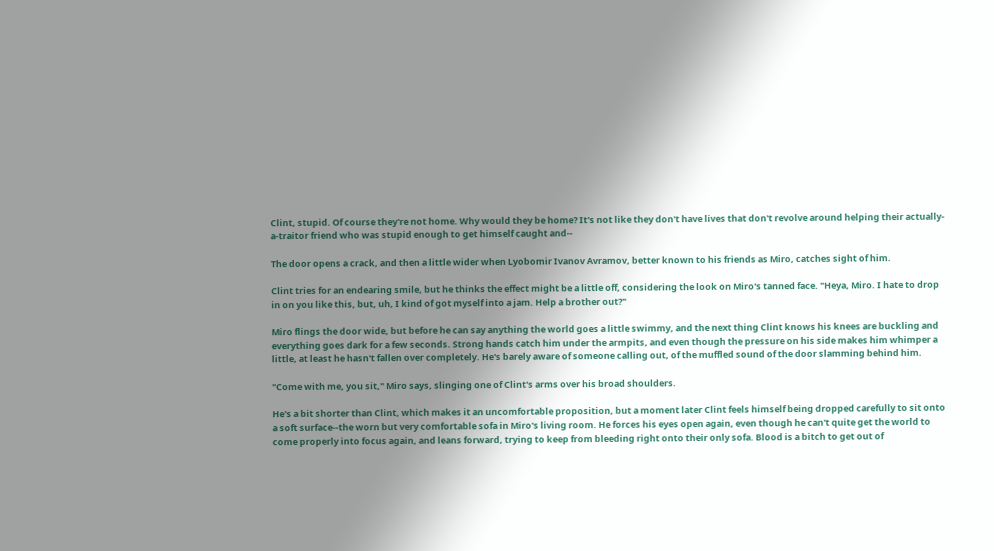Clint, stupid. Of course they're not home. Why would they be home? It's not like they don't have lives that don't revolve around helping their actually-a-traitor friend who was stupid enough to get himself caught and--

The door opens a crack, and then a little wider when Lyobomir Ivanov Avramov, better known to his friends as Miro, catches sight of him.

Clint tries for an endearing smile, but he thinks the effect might be a little off, considering the look on Miro's tanned face. "Heya, Miro. I hate to drop in on you like this, but, uh, I kind of got myself into a jam. Help a brother out?"

Miro flings the door wide, but before he can say anything the world goes a little swimmy, and the next thing Clint knows his knees are buckling and everything goes dark for a few seconds. Strong hands catch him under the armpits, and even though the pressure on his side makes him whimper a little, at least he hasn't fallen over completely. He's barely aware of someone calling out, of the muffled sound of the door slamming behind him.

"Come with me, you sit," Miro says, slinging one of Clint's arms over his broad shoulders.

He's a bit shorter than Clint, which makes it an uncomfortable proposition, but a moment later Clint feels himself being dropped carefully to sit onto a soft surface--the worn but very comfortable sofa in Miro's living room. He forces his eyes open again, even though he can't quite get the world to come properly into focus again, and leans forward, trying to keep from bleeding right onto their only sofa. Blood is a bitch to get out of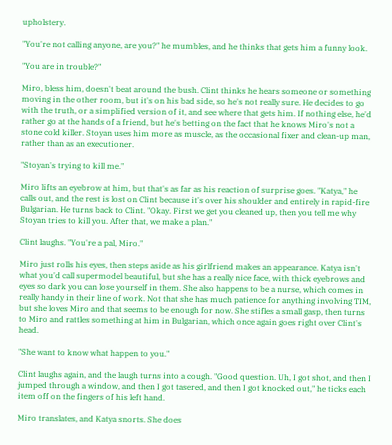upholstery.

"You're not calling anyone, are you?" he mumbles, and he thinks that gets him a funny look.

"You are in trouble?"

Miro, bless him, doesn't beat around the bush. Clint thinks he hears someone or something moving in the other room, but it's on his bad side, so he's not really sure. He decides to go with the truth, or a simplified version of it, and see where that gets him. If nothing else, he'd rather go at the hands of a friend, but he's betting on the fact that he knows Miro's not a stone cold killer. Stoyan uses him more as muscle, as the occasional fixer and clean-up man, rather than as an executioner.

"Stoyan's trying to kill me."

Miro lifts an eyebrow at him, but that's as far as his reaction of surprise goes. "Katya," he calls out, and the rest is lost on Clint because it's over his shoulder and entirely in rapid-fire Bulgarian. He turns back to Clint. "Okay. First we get you cleaned up, then you tell me why Stoyan tries to kill you. After that, we make a plan."

Clint laughs. "You're a pal, Miro."

Miro just rolls his eyes, then steps aside as his girlfriend makes an appearance. Katya isn't what you'd call supermodel beautiful, but she has a really nice face, with thick eyebrows and eyes so dark you can lose yourself in them. She also happens to be a nurse, which comes in really handy in their line of work. Not that she has much patience for anything involving TIM, but she loves Miro and that seems to be enough for now. She stifles a small gasp, then turns to Miro and rattles something at him in Bulgarian, which once again goes right over Clint's head.

"She want to know what happen to you."

Clint laughs again, and the laugh turns into a cough. "Good question. Uh, I got shot, and then I jumped through a window, and then I got tasered, and then I got knocked out," he ticks each item off on the fingers of his left hand.

Miro translates, and Katya snorts. She does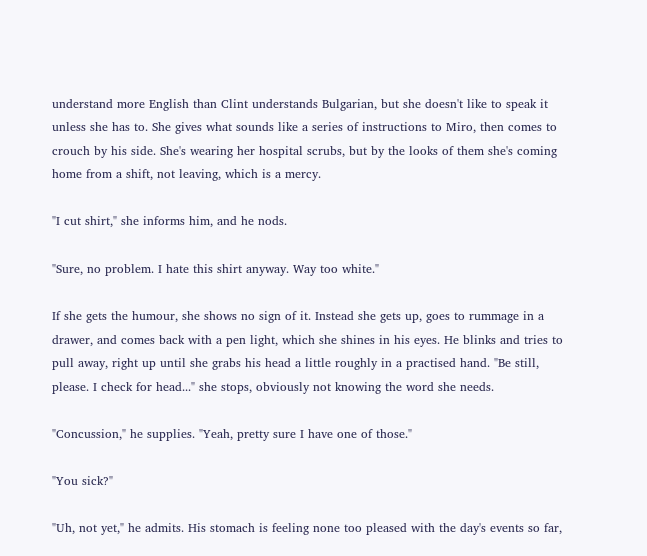understand more English than Clint understands Bulgarian, but she doesn't like to speak it unless she has to. She gives what sounds like a series of instructions to Miro, then comes to crouch by his side. She's wearing her hospital scrubs, but by the looks of them she's coming home from a shift, not leaving, which is a mercy.

"I cut shirt," she informs him, and he nods.

"Sure, no problem. I hate this shirt anyway. Way too white."

If she gets the humour, she shows no sign of it. Instead she gets up, goes to rummage in a drawer, and comes back with a pen light, which she shines in his eyes. He blinks and tries to pull away, right up until she grabs his head a little roughly in a practised hand. "Be still, please. I check for head..." she stops, obviously not knowing the word she needs.

"Concussion," he supplies. "Yeah, pretty sure I have one of those."

"You sick?"

"Uh, not yet," he admits. His stomach is feeling none too pleased with the day's events so far,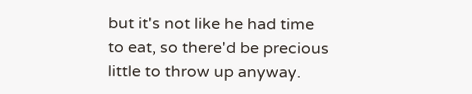but it's not like he had time to eat, so there'd be precious little to throw up anyway.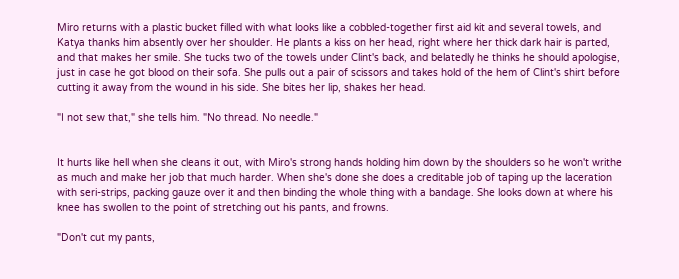Miro returns with a plastic bucket filled with what looks like a cobbled-together first aid kit and several towels, and Katya thanks him absently over her shoulder. He plants a kiss on her head, right where her thick dark hair is parted, and that makes her smile. She tucks two of the towels under Clint's back, and belatedly he thinks he should apologise, just in case he got blood on their sofa. She pulls out a pair of scissors and takes hold of the hem of Clint's shirt before cutting it away from the wound in his side. She bites her lip, shakes her head.

"I not sew that," she tells him. "No thread. No needle."


It hurts like hell when she cleans it out, with Miro's strong hands holding him down by the shoulders so he won't writhe as much and make her job that much harder. When she's done she does a creditable job of taping up the laceration with seri-strips, packing gauze over it and then binding the whole thing with a bandage. She looks down at where his knee has swollen to the point of stretching out his pants, and frowns.

"Don't cut my pants,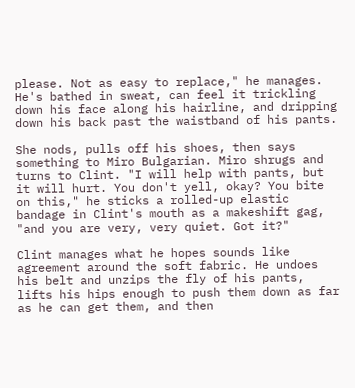please. Not as easy to replace," he manages. He's bathed in sweat, can feel it trickling down his face along his hairline, and dripping down his back past the waistband of his pants.

She nods, pulls off his shoes, then says something to Miro Bulgarian. Miro shrugs and turns to Clint. "I will help with pants, but it will hurt. You don't yell, okay? You bite on this," he sticks a rolled-up elastic bandage in Clint's mouth as a makeshift gag, "and you are very, very quiet. Got it?"

Clint manages what he hopes sounds like agreement around the soft fabric. He undoes his belt and unzips the fly of his pants, lifts his hips enough to push them down as far as he can get them, and then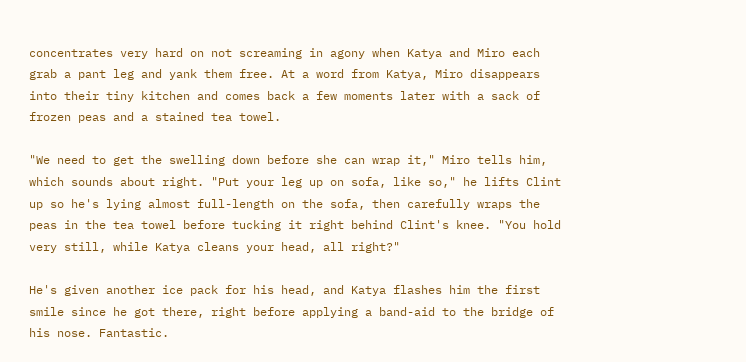concentrates very hard on not screaming in agony when Katya and Miro each grab a pant leg and yank them free. At a word from Katya, Miro disappears into their tiny kitchen and comes back a few moments later with a sack of frozen peas and a stained tea towel.

"We need to get the swelling down before she can wrap it," Miro tells him, which sounds about right. "Put your leg up on sofa, like so," he lifts Clint up so he's lying almost full-length on the sofa, then carefully wraps the peas in the tea towel before tucking it right behind Clint's knee. "You hold very still, while Katya cleans your head, all right?"

He's given another ice pack for his head, and Katya flashes him the first smile since he got there, right before applying a band-aid to the bridge of his nose. Fantastic.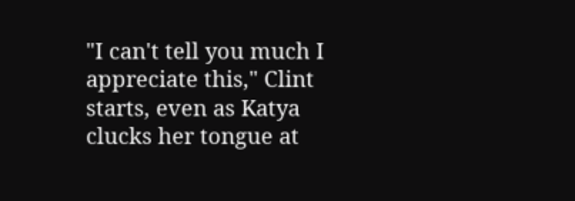"I can't tell you much I appreciate this," Clint starts, even as Katya clucks her tongue at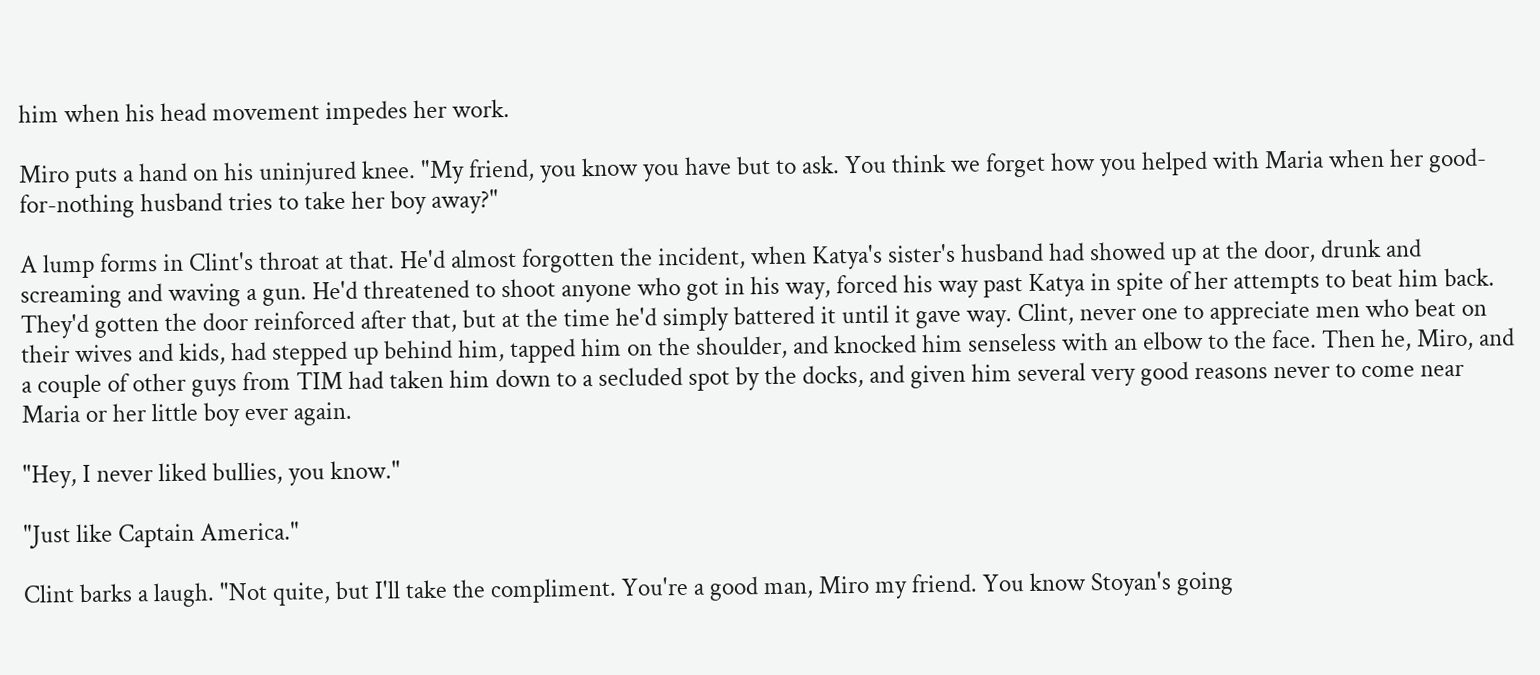him when his head movement impedes her work.

Miro puts a hand on his uninjured knee. "My friend, you know you have but to ask. You think we forget how you helped with Maria when her good-for-nothing husband tries to take her boy away?"

A lump forms in Clint's throat at that. He'd almost forgotten the incident, when Katya's sister's husband had showed up at the door, drunk and screaming and waving a gun. He'd threatened to shoot anyone who got in his way, forced his way past Katya in spite of her attempts to beat him back. They'd gotten the door reinforced after that, but at the time he'd simply battered it until it gave way. Clint, never one to appreciate men who beat on their wives and kids, had stepped up behind him, tapped him on the shoulder, and knocked him senseless with an elbow to the face. Then he, Miro, and a couple of other guys from TIM had taken him down to a secluded spot by the docks, and given him several very good reasons never to come near Maria or her little boy ever again.

"Hey, I never liked bullies, you know."

"Just like Captain America."

Clint barks a laugh. "Not quite, but I'll take the compliment. You're a good man, Miro my friend. You know Stoyan's going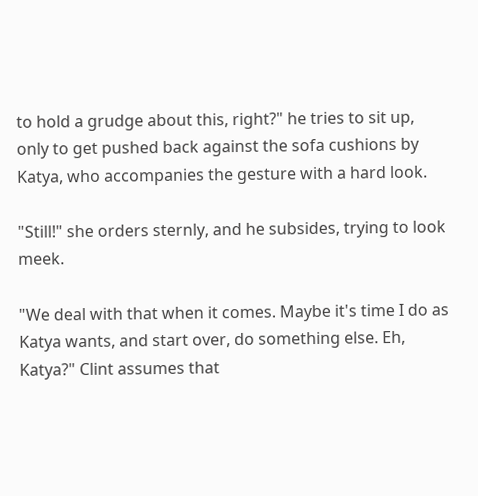to hold a grudge about this, right?" he tries to sit up, only to get pushed back against the sofa cushions by Katya, who accompanies the gesture with a hard look.

"Still!" she orders sternly, and he subsides, trying to look meek.

"We deal with that when it comes. Maybe it's time I do as Katya wants, and start over, do something else. Eh, Katya?" Clint assumes that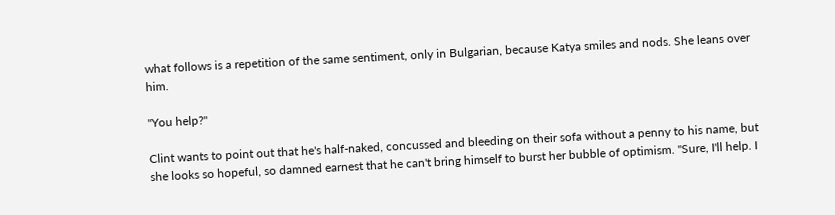what follows is a repetition of the same sentiment, only in Bulgarian, because Katya smiles and nods. She leans over him.

"You help?"

Clint wants to point out that he's half-naked, concussed and bleeding on their sofa without a penny to his name, but she looks so hopeful, so damned earnest that he can't bring himself to burst her bubble of optimism. "Sure, I'll help. I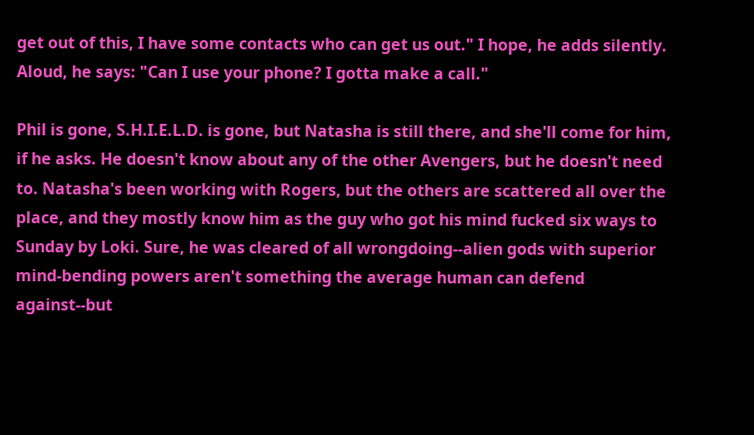get out of this, I have some contacts who can get us out." I hope, he adds silently. Aloud, he says: "Can I use your phone? I gotta make a call."

Phil is gone, S.H.I.E.L.D. is gone, but Natasha is still there, and she'll come for him, if he asks. He doesn't know about any of the other Avengers, but he doesn't need to. Natasha's been working with Rogers, but the others are scattered all over the place, and they mostly know him as the guy who got his mind fucked six ways to Sunday by Loki. Sure, he was cleared of all wrongdoing--alien gods with superior mind-bending powers aren't something the average human can defend against--but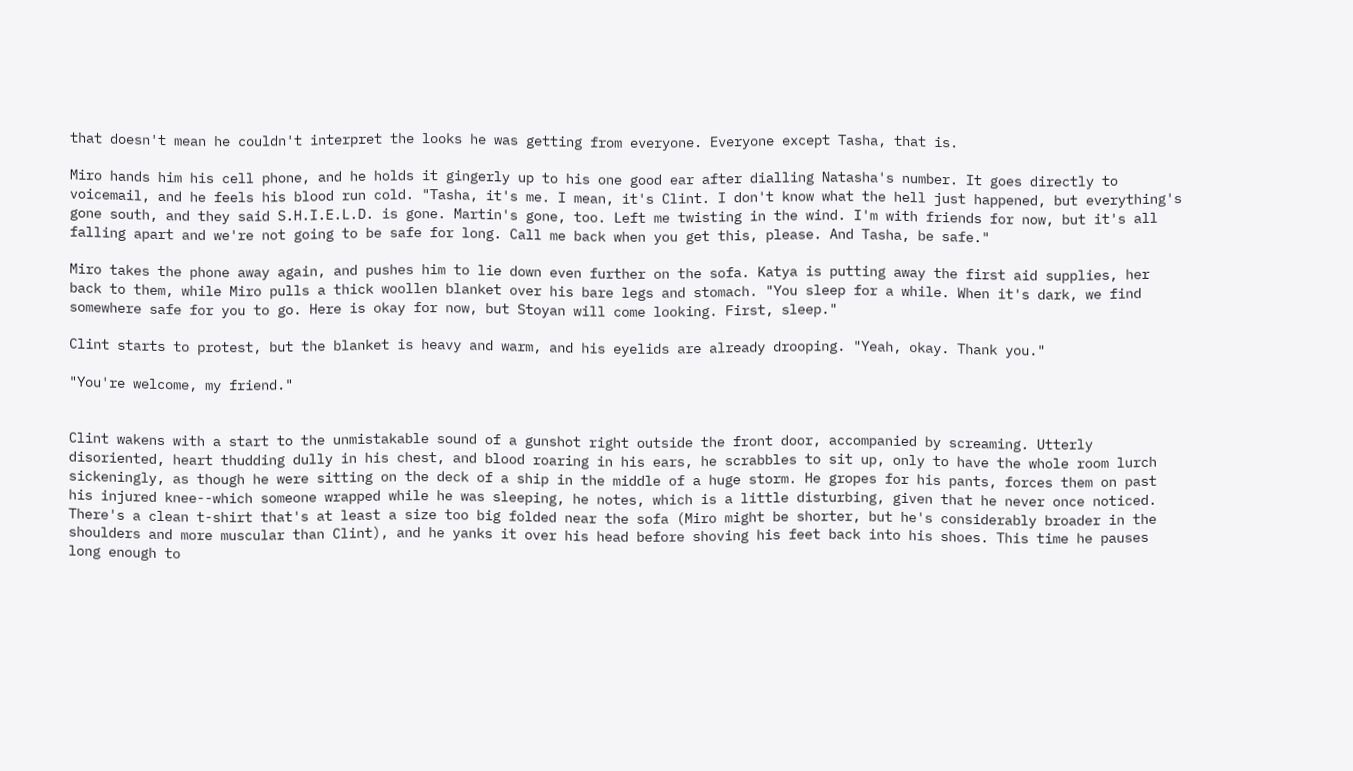that doesn't mean he couldn't interpret the looks he was getting from everyone. Everyone except Tasha, that is.

Miro hands him his cell phone, and he holds it gingerly up to his one good ear after dialling Natasha's number. It goes directly to voicemail, and he feels his blood run cold. "Tasha, it's me. I mean, it's Clint. I don't know what the hell just happened, but everything's gone south, and they said S.H.I.E.L.D. is gone. Martin's gone, too. Left me twisting in the wind. I'm with friends for now, but it's all falling apart and we're not going to be safe for long. Call me back when you get this, please. And Tasha, be safe."

Miro takes the phone away again, and pushes him to lie down even further on the sofa. Katya is putting away the first aid supplies, her back to them, while Miro pulls a thick woollen blanket over his bare legs and stomach. "You sleep for a while. When it's dark, we find somewhere safe for you to go. Here is okay for now, but Stoyan will come looking. First, sleep."

Clint starts to protest, but the blanket is heavy and warm, and his eyelids are already drooping. "Yeah, okay. Thank you."

"You're welcome, my friend."


Clint wakens with a start to the unmistakable sound of a gunshot right outside the front door, accompanied by screaming. Utterly disoriented, heart thudding dully in his chest, and blood roaring in his ears, he scrabbles to sit up, only to have the whole room lurch sickeningly, as though he were sitting on the deck of a ship in the middle of a huge storm. He gropes for his pants, forces them on past his injured knee--which someone wrapped while he was sleeping, he notes, which is a little disturbing, given that he never once noticed. There's a clean t-shirt that's at least a size too big folded near the sofa (Miro might be shorter, but he's considerably broader in the shoulders and more muscular than Clint), and he yanks it over his head before shoving his feet back into his shoes. This time he pauses long enough to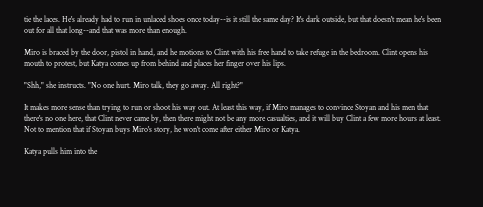tie the laces. He's already had to run in unlaced shoes once today--is it still the same day? It's dark outside, but that doesn't mean he's been out for all that long--and that was more than enough.

Miro is braced by the door, pistol in hand, and he motions to Clint with his free hand to take refuge in the bedroom. Clint opens his mouth to protest, but Katya comes up from behind and places her finger over his lips.

"Shh," she instructs. "No one hurt. Miro talk, they go away. All right?"

It makes more sense than trying to run or shoot his way out. At least this way, if Miro manages to convince Stoyan and his men that there's no one here, that Clint never came by, then there might not be any more casualties, and it will buy Clint a few more hours at least. Not to mention that if Stoyan buys Miro's story, he won't come after either Miro or Katya.

Katya pulls him into the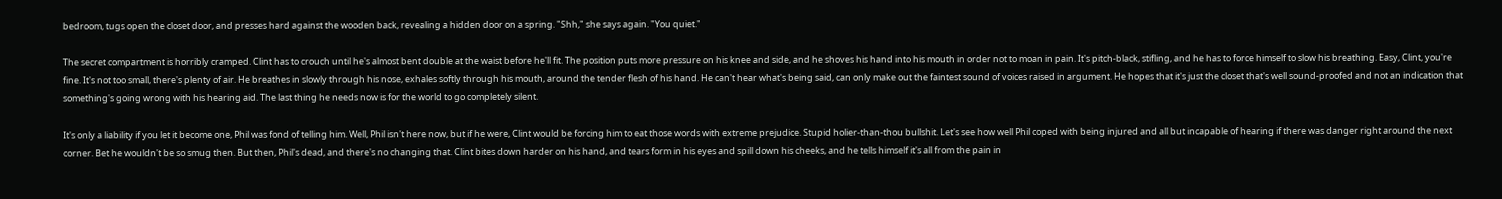bedroom, tugs open the closet door, and presses hard against the wooden back, revealing a hidden door on a spring. "Shh," she says again. "You quiet."

The secret compartment is horribly cramped. Clint has to crouch until he's almost bent double at the waist before he'll fit. The position puts more pressure on his knee and side, and he shoves his hand into his mouth in order not to moan in pain. It's pitch-black, stifling, and he has to force himself to slow his breathing. Easy, Clint, you're fine. It's not too small, there's plenty of air. He breathes in slowly through his nose, exhales softly through his mouth, around the tender flesh of his hand. He can't hear what's being said, can only make out the faintest sound of voices raised in argument. He hopes that it's just the closet that's well sound-proofed and not an indication that something's going wrong with his hearing aid. The last thing he needs now is for the world to go completely silent.

It's only a liability if you let it become one, Phil was fond of telling him. Well, Phil isn't here now, but if he were, Clint would be forcing him to eat those words with extreme prejudice. Stupid holier-than-thou bullshit. Let's see how well Phil coped with being injured and all but incapable of hearing if there was danger right around the next corner. Bet he wouldn't be so smug then. But then, Phil's dead, and there's no changing that. Clint bites down harder on his hand, and tears form in his eyes and spill down his cheeks, and he tells himself it's all from the pain in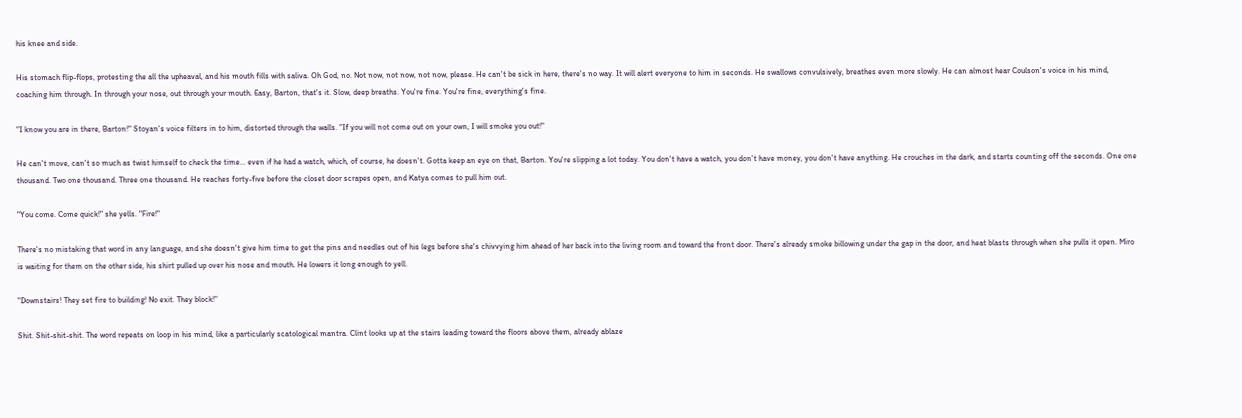his knee and side.

His stomach flip-flops, protesting the all the upheaval, and his mouth fills with saliva. Oh God, no. Not now, not now, not now, please. He can't be sick in here, there's no way. It will alert everyone to him in seconds. He swallows convulsively, breathes even more slowly. He can almost hear Coulson's voice in his mind, coaching him through. In through your nose, out through your mouth. Easy, Barton, that's it. Slow, deep breaths. You're fine. You're fine, everything's fine.

"I know you are in there, Barton!" Stoyan's voice filters in to him, distorted through the walls. "If you will not come out on your own, I will smoke you out!"

He can't move, can't so much as twist himself to check the time... even if he had a watch, which, of course, he doesn't. Gotta keep an eye on that, Barton. You're slipping a lot today. You don't have a watch, you don't have money, you don't have anything. He crouches in the dark, and starts counting off the seconds. One one thousand. Two one thousand. Three one thousand. He reaches forty-five before the closet door scrapes open, and Katya comes to pull him out.

"You come. Come quick!" she yells. "Fire!"

There's no mistaking that word in any language, and she doesn't give him time to get the pins and needles out of his legs before she's chivvying him ahead of her back into the living room and toward the front door. There's already smoke billowing under the gap in the door, and heat blasts through when she pulls it open. Miro is waiting for them on the other side, his shirt pulled up over his nose and mouth. He lowers it long enough to yell.

"Downstairs! They set fire to building! No exit. They block!"

Shit. Shit-shit-shit. The word repeats on loop in his mind, like a particularly scatological mantra. Clint looks up at the stairs leading toward the floors above them, already ablaze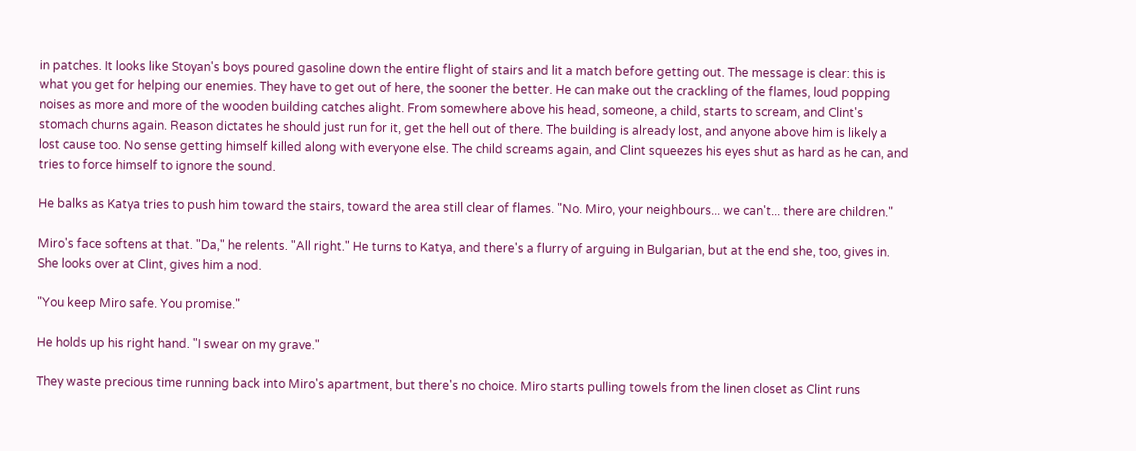in patches. It looks like Stoyan's boys poured gasoline down the entire flight of stairs and lit a match before getting out. The message is clear: this is what you get for helping our enemies. They have to get out of here, the sooner the better. He can make out the crackling of the flames, loud popping noises as more and more of the wooden building catches alight. From somewhere above his head, someone, a child, starts to scream, and Clint's stomach churns again. Reason dictates he should just run for it, get the hell out of there. The building is already lost, and anyone above him is likely a lost cause too. No sense getting himself killed along with everyone else. The child screams again, and Clint squeezes his eyes shut as hard as he can, and tries to force himself to ignore the sound.

He balks as Katya tries to push him toward the stairs, toward the area still clear of flames. "No. Miro, your neighbours... we can't... there are children."

Miro's face softens at that. "Da," he relents. "All right." He turns to Katya, and there's a flurry of arguing in Bulgarian, but at the end she, too, gives in. She looks over at Clint, gives him a nod.

"You keep Miro safe. You promise."

He holds up his right hand. "I swear on my grave."

They waste precious time running back into Miro's apartment, but there's no choice. Miro starts pulling towels from the linen closet as Clint runs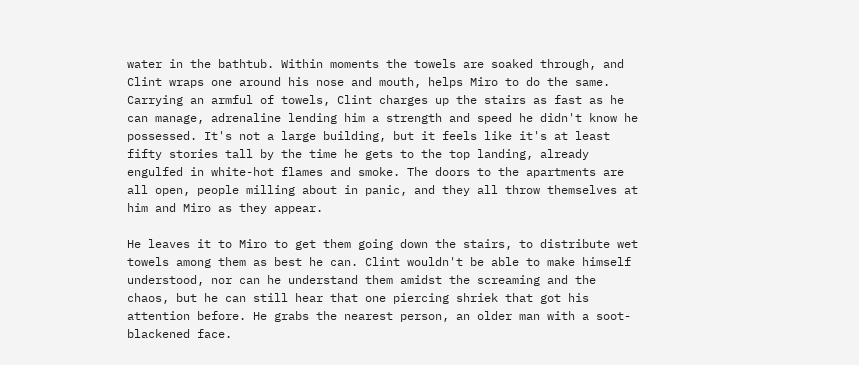water in the bathtub. Within moments the towels are soaked through, and Clint wraps one around his nose and mouth, helps Miro to do the same. Carrying an armful of towels, Clint charges up the stairs as fast as he can manage, adrenaline lending him a strength and speed he didn't know he possessed. It's not a large building, but it feels like it's at least fifty stories tall by the time he gets to the top landing, already engulfed in white-hot flames and smoke. The doors to the apartments are all open, people milling about in panic, and they all throw themselves at him and Miro as they appear.

He leaves it to Miro to get them going down the stairs, to distribute wet towels among them as best he can. Clint wouldn't be able to make himself understood, nor can he understand them amidst the screaming and the chaos, but he can still hear that one piercing shriek that got his attention before. He grabs the nearest person, an older man with a soot-blackened face.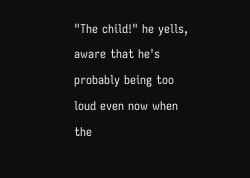"The child!" he yells, aware that he's probably being too loud even now when the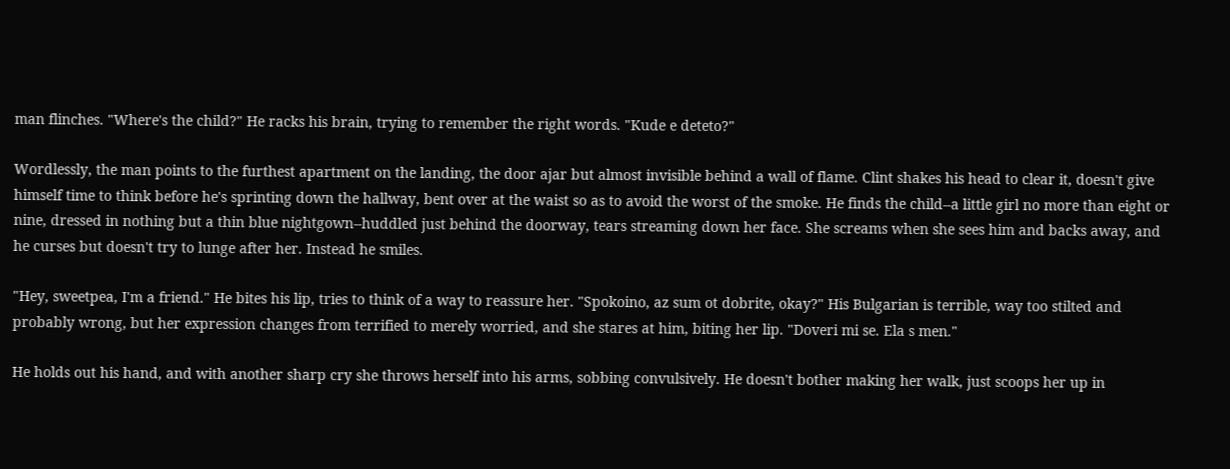man flinches. "Where's the child?" He racks his brain, trying to remember the right words. "Kude e deteto?"

Wordlessly, the man points to the furthest apartment on the landing, the door ajar but almost invisible behind a wall of flame. Clint shakes his head to clear it, doesn't give himself time to think before he's sprinting down the hallway, bent over at the waist so as to avoid the worst of the smoke. He finds the child--a little girl no more than eight or nine, dressed in nothing but a thin blue nightgown--huddled just behind the doorway, tears streaming down her face. She screams when she sees him and backs away, and he curses but doesn't try to lunge after her. Instead he smiles.

"Hey, sweetpea, I'm a friend." He bites his lip, tries to think of a way to reassure her. "Spokoino, az sum ot dobrite, okay?" His Bulgarian is terrible, way too stilted and probably wrong, but her expression changes from terrified to merely worried, and she stares at him, biting her lip. "Doveri mi se. Ela s men."

He holds out his hand, and with another sharp cry she throws herself into his arms, sobbing convulsively. He doesn't bother making her walk, just scoops her up in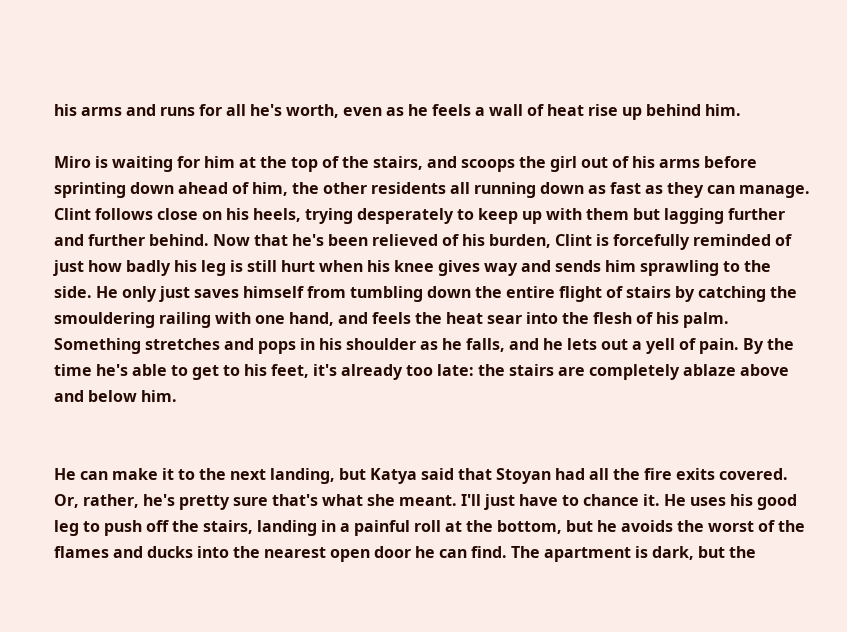his arms and runs for all he's worth, even as he feels a wall of heat rise up behind him.

Miro is waiting for him at the top of the stairs, and scoops the girl out of his arms before sprinting down ahead of him, the other residents all running down as fast as they can manage. Clint follows close on his heels, trying desperately to keep up with them but lagging further and further behind. Now that he's been relieved of his burden, Clint is forcefully reminded of just how badly his leg is still hurt when his knee gives way and sends him sprawling to the side. He only just saves himself from tumbling down the entire flight of stairs by catching the smouldering railing with one hand, and feels the heat sear into the flesh of his palm. Something stretches and pops in his shoulder as he falls, and he lets out a yell of pain. By the time he's able to get to his feet, it's already too late: the stairs are completely ablaze above and below him.


He can make it to the next landing, but Katya said that Stoyan had all the fire exits covered. Or, rather, he's pretty sure that's what she meant. I'll just have to chance it. He uses his good leg to push off the stairs, landing in a painful roll at the bottom, but he avoids the worst of the flames and ducks into the nearest open door he can find. The apartment is dark, but the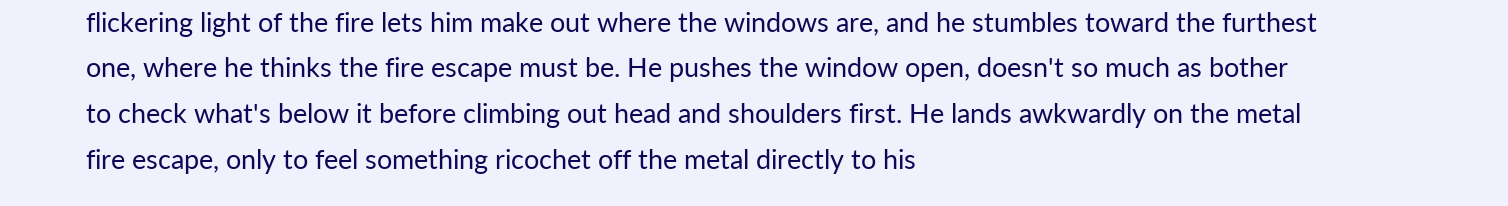flickering light of the fire lets him make out where the windows are, and he stumbles toward the furthest one, where he thinks the fire escape must be. He pushes the window open, doesn't so much as bother to check what's below it before climbing out head and shoulders first. He lands awkwardly on the metal fire escape, only to feel something ricochet off the metal directly to his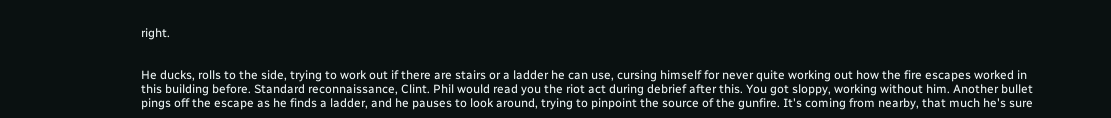right.


He ducks, rolls to the side, trying to work out if there are stairs or a ladder he can use, cursing himself for never quite working out how the fire escapes worked in this building before. Standard reconnaissance, Clint. Phil would read you the riot act during debrief after this. You got sloppy, working without him. Another bullet pings off the escape as he finds a ladder, and he pauses to look around, trying to pinpoint the source of the gunfire. It's coming from nearby, that much he's sure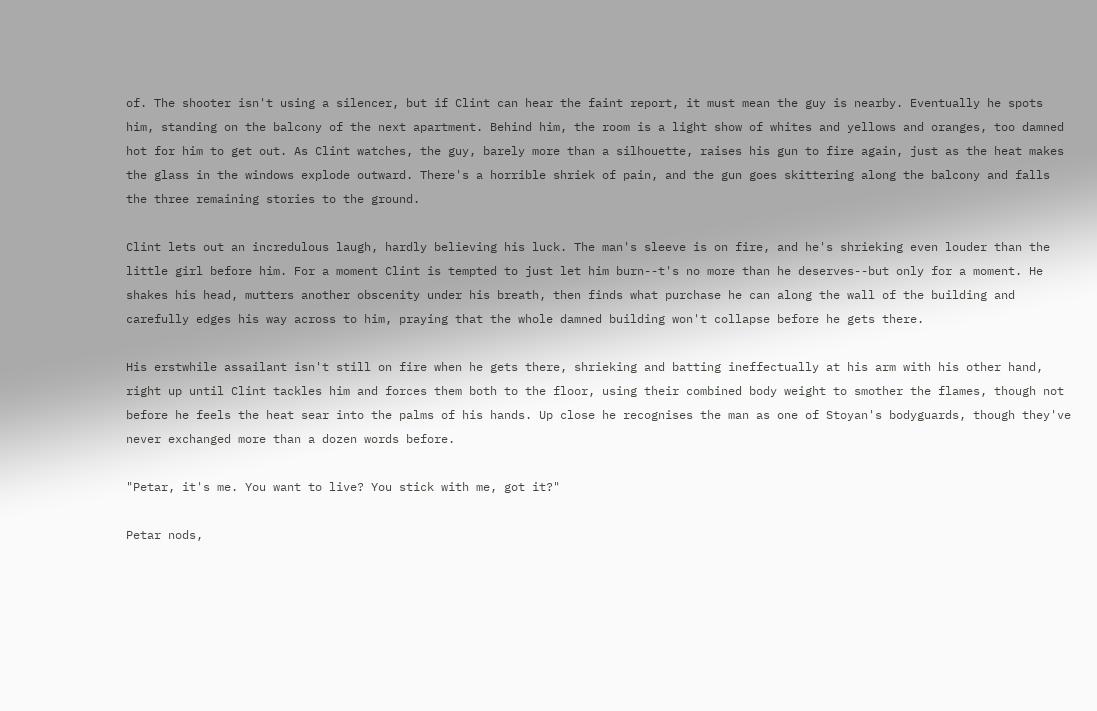of. The shooter isn't using a silencer, but if Clint can hear the faint report, it must mean the guy is nearby. Eventually he spots him, standing on the balcony of the next apartment. Behind him, the room is a light show of whites and yellows and oranges, too damned hot for him to get out. As Clint watches, the guy, barely more than a silhouette, raises his gun to fire again, just as the heat makes the glass in the windows explode outward. There's a horrible shriek of pain, and the gun goes skittering along the balcony and falls the three remaining stories to the ground.

Clint lets out an incredulous laugh, hardly believing his luck. The man's sleeve is on fire, and he's shrieking even louder than the little girl before him. For a moment Clint is tempted to just let him burn--t's no more than he deserves--but only for a moment. He shakes his head, mutters another obscenity under his breath, then finds what purchase he can along the wall of the building and carefully edges his way across to him, praying that the whole damned building won't collapse before he gets there.

His erstwhile assailant isn't still on fire when he gets there, shrieking and batting ineffectually at his arm with his other hand, right up until Clint tackles him and forces them both to the floor, using their combined body weight to smother the flames, though not before he feels the heat sear into the palms of his hands. Up close he recognises the man as one of Stoyan's bodyguards, though they've never exchanged more than a dozen words before.

"Petar, it's me. You want to live? You stick with me, got it?"

Petar nods,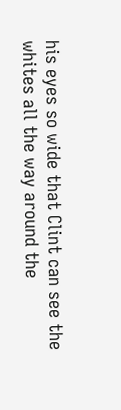his eyes so wide that Clint can see the whites all the way around the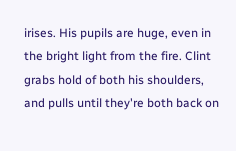irises. His pupils are huge, even in the bright light from the fire. Clint grabs hold of both his shoulders, and pulls until they're both back on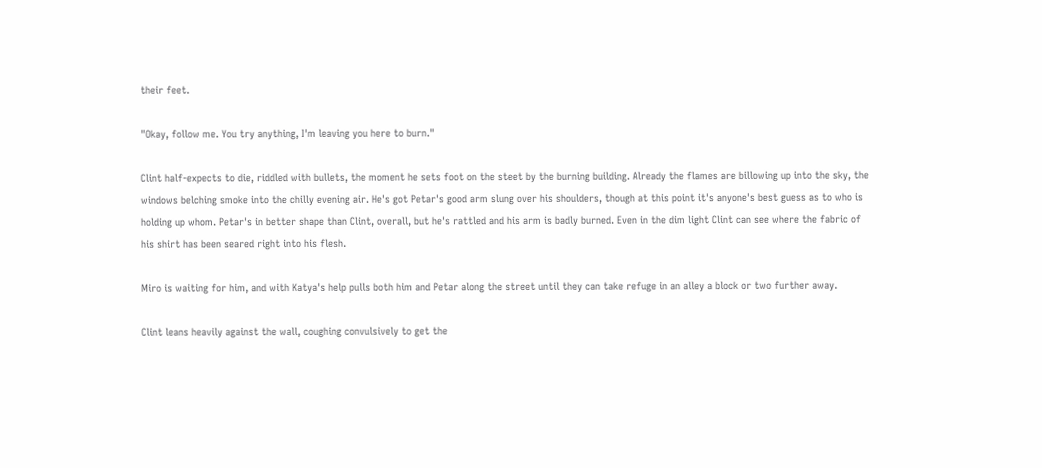their feet.

"Okay, follow me. You try anything, I'm leaving you here to burn."

Clint half-expects to die, riddled with bullets, the moment he sets foot on the steet by the burning building. Already the flames are billowing up into the sky, the windows belching smoke into the chilly evening air. He's got Petar's good arm slung over his shoulders, though at this point it's anyone's best guess as to who is holding up whom. Petar's in better shape than Clint, overall, but he's rattled and his arm is badly burned. Even in the dim light Clint can see where the fabric of his shirt has been seared right into his flesh.

Miro is waiting for him, and with Katya's help pulls both him and Petar along the street until they can take refuge in an alley a block or two further away.

Clint leans heavily against the wall, coughing convulsively to get the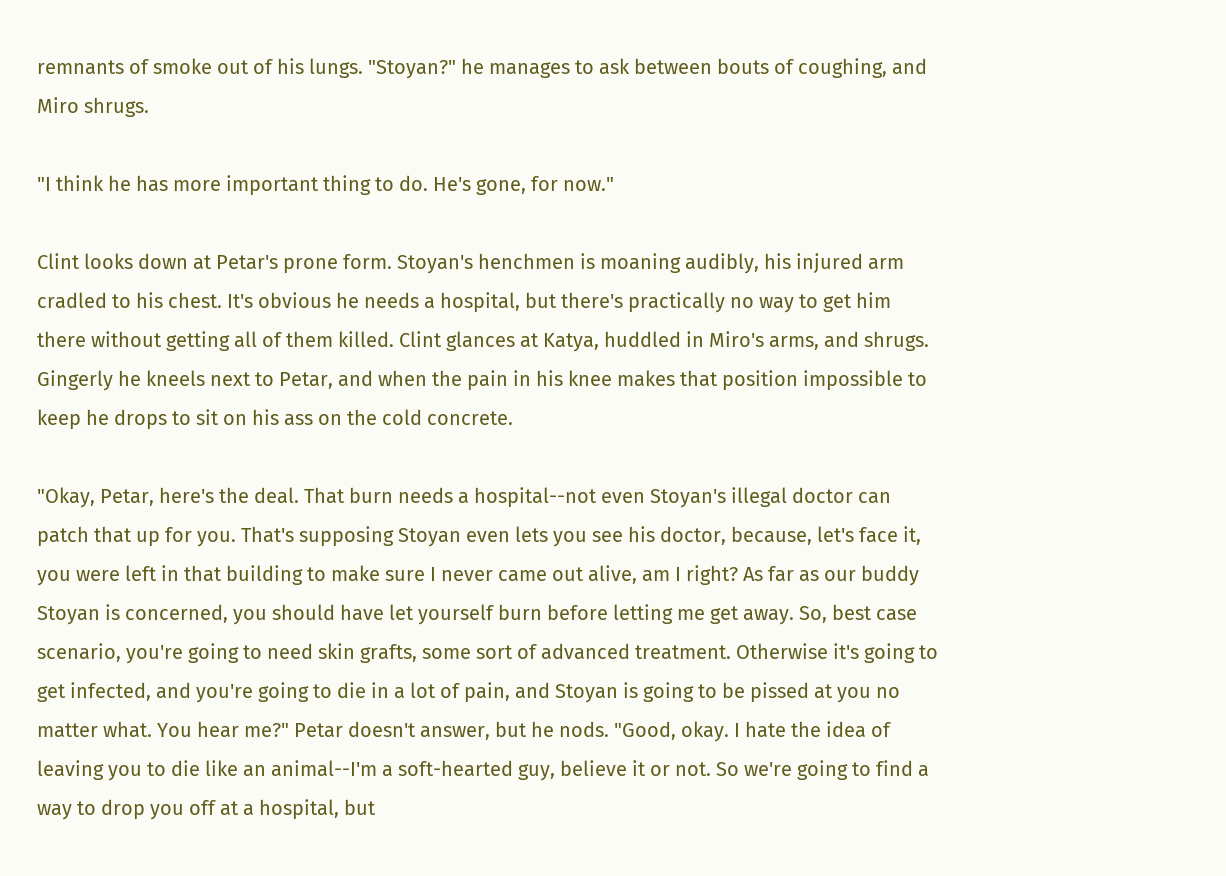remnants of smoke out of his lungs. "Stoyan?" he manages to ask between bouts of coughing, and Miro shrugs.

"I think he has more important thing to do. He's gone, for now."

Clint looks down at Petar's prone form. Stoyan's henchmen is moaning audibly, his injured arm cradled to his chest. It's obvious he needs a hospital, but there's practically no way to get him there without getting all of them killed. Clint glances at Katya, huddled in Miro's arms, and shrugs. Gingerly he kneels next to Petar, and when the pain in his knee makes that position impossible to keep he drops to sit on his ass on the cold concrete.

"Okay, Petar, here's the deal. That burn needs a hospital--not even Stoyan's illegal doctor can patch that up for you. That's supposing Stoyan even lets you see his doctor, because, let's face it, you were left in that building to make sure I never came out alive, am I right? As far as our buddy Stoyan is concerned, you should have let yourself burn before letting me get away. So, best case scenario, you're going to need skin grafts, some sort of advanced treatment. Otherwise it's going to get infected, and you're going to die in a lot of pain, and Stoyan is going to be pissed at you no matter what. You hear me?" Petar doesn't answer, but he nods. "Good, okay. I hate the idea of leaving you to die like an animal--I'm a soft-hearted guy, believe it or not. So we're going to find a way to drop you off at a hospital, but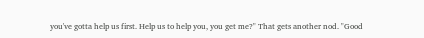you've gotta help us first. Help us to help you, you get me?" That gets another nod. "Good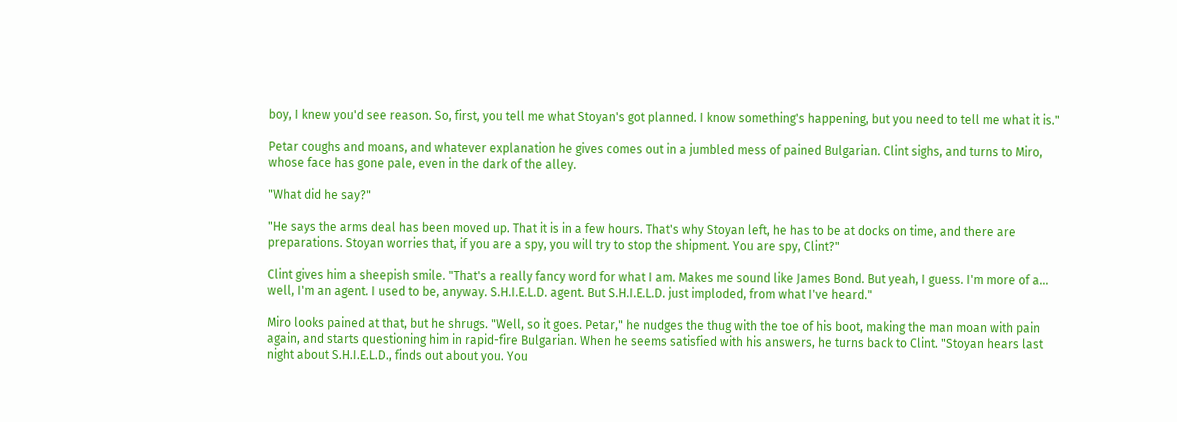boy, I knew you'd see reason. So, first, you tell me what Stoyan's got planned. I know something's happening, but you need to tell me what it is."

Petar coughs and moans, and whatever explanation he gives comes out in a jumbled mess of pained Bulgarian. Clint sighs, and turns to Miro, whose face has gone pale, even in the dark of the alley.

"What did he say?"

"He says the arms deal has been moved up. That it is in a few hours. That's why Stoyan left, he has to be at docks on time, and there are preparations. Stoyan worries that, if you are a spy, you will try to stop the shipment. You are spy, Clint?"

Clint gives him a sheepish smile. "That's a really fancy word for what I am. Makes me sound like James Bond. But yeah, I guess. I'm more of a... well, I'm an agent. I used to be, anyway. S.H.I.E.L.D. agent. But S.H.I.E.L.D. just imploded, from what I've heard."

Miro looks pained at that, but he shrugs. "Well, so it goes. Petar," he nudges the thug with the toe of his boot, making the man moan with pain again, and starts questioning him in rapid-fire Bulgarian. When he seems satisfied with his answers, he turns back to Clint. "Stoyan hears last night about S.H.I.E.L.D., finds out about you. You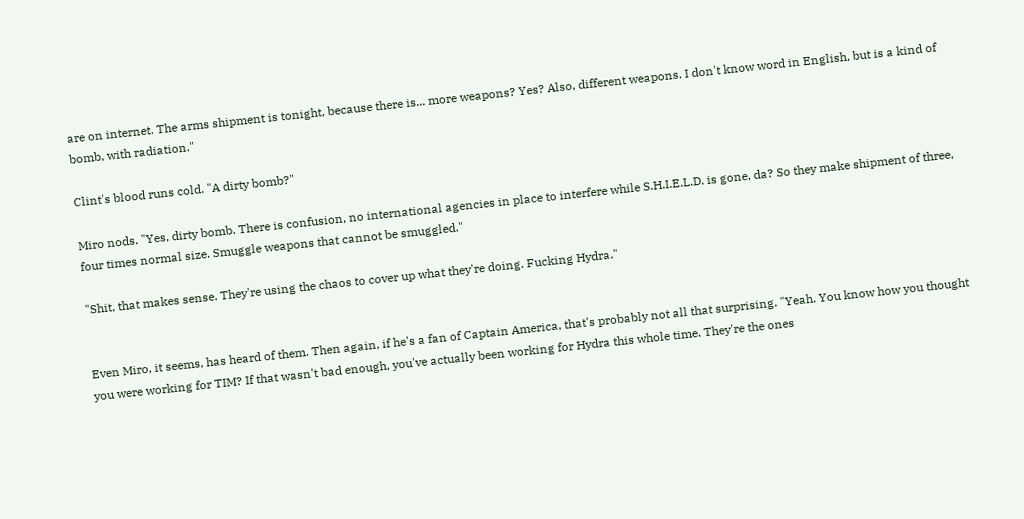are on internet. The arms shipment is tonight, because there is... more weapons? Yes? Also, different weapons. I don't know word in English, but is a kind of bomb, with radiation."

Clint's blood runs cold. "A dirty bomb?"

Miro nods. "Yes, dirty bomb. There is confusion, no international agencies in place to interfere while S.H.I.E.L.D. is gone, da? So they make shipment of three, four times normal size. Smuggle weapons that cannot be smuggled."

"Shit, that makes sense. They're using the chaos to cover up what they're doing. Fucking Hydra."


Even Miro, it seems, has heard of them. Then again, if he's a fan of Captain America, that's probably not all that surprising. "Yeah. You know how you thought you were working for TIM? If that wasn't bad enough, you've actually been working for Hydra this whole time. They're the ones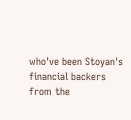who've been Stoyan's financial backers from the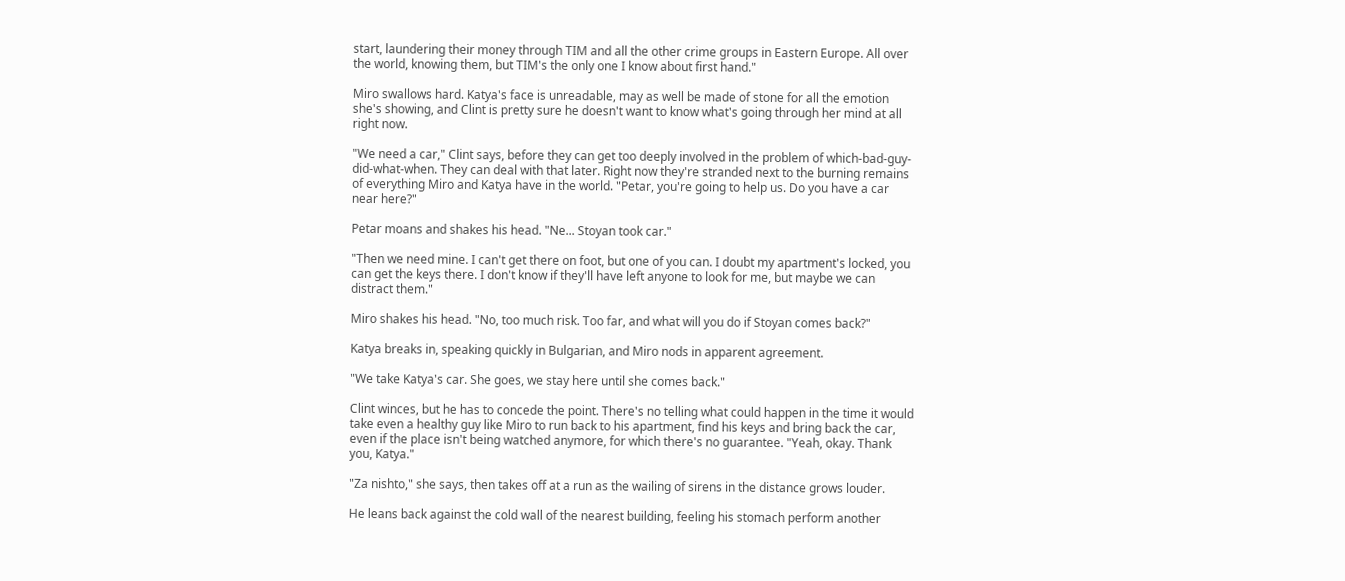start, laundering their money through TIM and all the other crime groups in Eastern Europe. All over the world, knowing them, but TIM's the only one I know about first hand."

Miro swallows hard. Katya's face is unreadable, may as well be made of stone for all the emotion she's showing, and Clint is pretty sure he doesn't want to know what's going through her mind at all right now.

"We need a car," Clint says, before they can get too deeply involved in the problem of which-bad-guy-did-what-when. They can deal with that later. Right now they're stranded next to the burning remains of everything Miro and Katya have in the world. "Petar, you're going to help us. Do you have a car near here?"

Petar moans and shakes his head. "Ne... Stoyan took car."

"Then we need mine. I can't get there on foot, but one of you can. I doubt my apartment's locked, you can get the keys there. I don't know if they'll have left anyone to look for me, but maybe we can distract them."

Miro shakes his head. "No, too much risk. Too far, and what will you do if Stoyan comes back?"

Katya breaks in, speaking quickly in Bulgarian, and Miro nods in apparent agreement.

"We take Katya's car. She goes, we stay here until she comes back."

Clint winces, but he has to concede the point. There's no telling what could happen in the time it would take even a healthy guy like Miro to run back to his apartment, find his keys and bring back the car, even if the place isn't being watched anymore, for which there's no guarantee. "Yeah, okay. Thank you, Katya."

"Za nishto," she says, then takes off at a run as the wailing of sirens in the distance grows louder.

He leans back against the cold wall of the nearest building, feeling his stomach perform another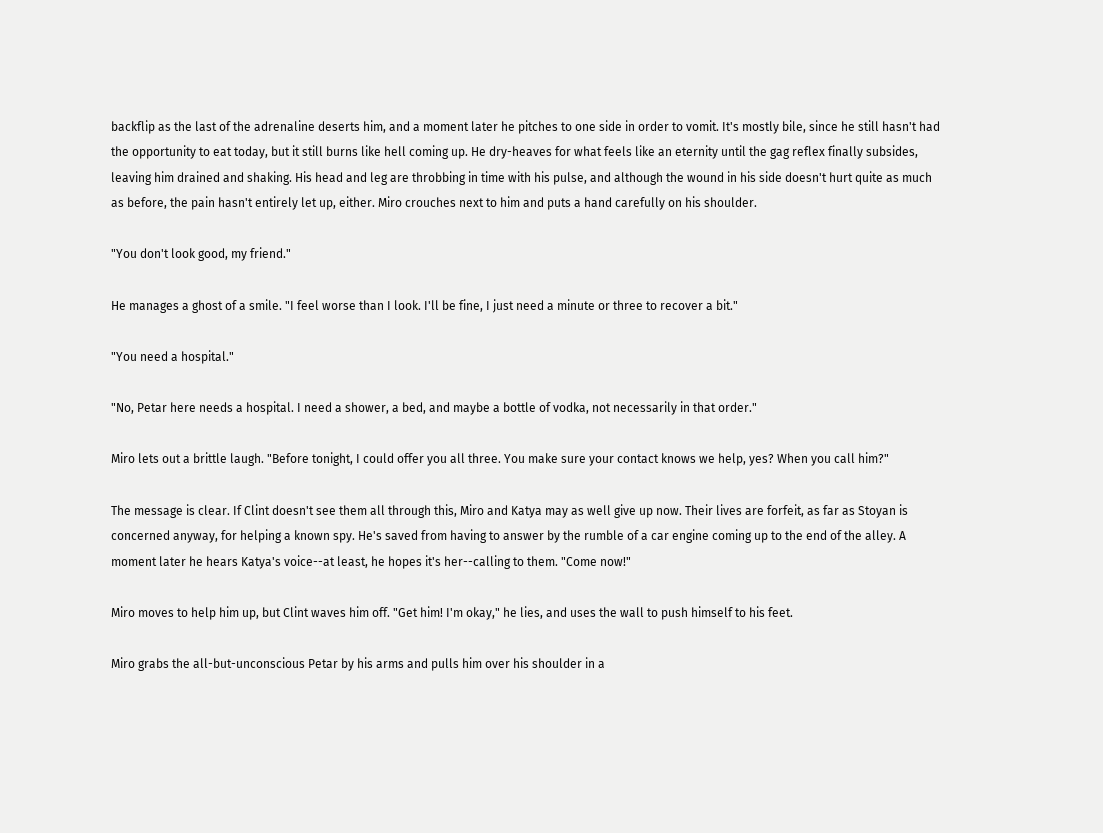backflip as the last of the adrenaline deserts him, and a moment later he pitches to one side in order to vomit. It's mostly bile, since he still hasn't had the opportunity to eat today, but it still burns like hell coming up. He dry-heaves for what feels like an eternity until the gag reflex finally subsides, leaving him drained and shaking. His head and leg are throbbing in time with his pulse, and although the wound in his side doesn't hurt quite as much as before, the pain hasn't entirely let up, either. Miro crouches next to him and puts a hand carefully on his shoulder.

"You don't look good, my friend."

He manages a ghost of a smile. "I feel worse than I look. I'll be fine, I just need a minute or three to recover a bit."

"You need a hospital."

"No, Petar here needs a hospital. I need a shower, a bed, and maybe a bottle of vodka, not necessarily in that order."

Miro lets out a brittle laugh. "Before tonight, I could offer you all three. You make sure your contact knows we help, yes? When you call him?"

The message is clear. If Clint doesn't see them all through this, Miro and Katya may as well give up now. Their lives are forfeit, as far as Stoyan is concerned anyway, for helping a known spy. He's saved from having to answer by the rumble of a car engine coming up to the end of the alley. A moment later he hears Katya's voice--at least, he hopes it's her--calling to them. "Come now!"

Miro moves to help him up, but Clint waves him off. "Get him! I'm okay," he lies, and uses the wall to push himself to his feet.

Miro grabs the all-but-unconscious Petar by his arms and pulls him over his shoulder in a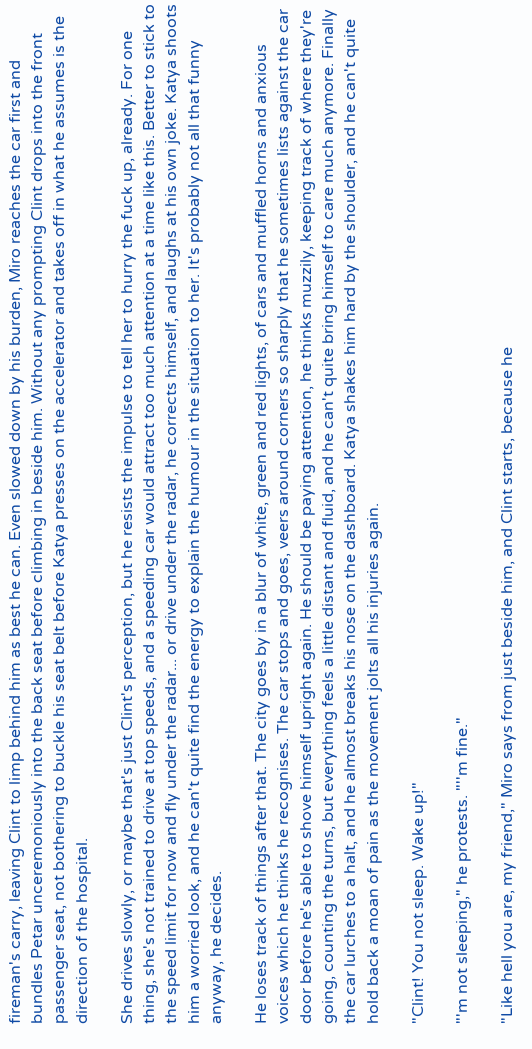fireman's carry, leaving Clint to limp behind him as best he can. Even slowed down by his burden, Miro reaches the car first and bundles Petar unceremoniously into the back seat before climbing in beside him. Without any prompting Clint drops into the front passenger seat, not bothering to buckle his seat belt before Katya presses on the accelerator and takes off in what he assumes is the direction of the hospital.

She drives slowly, or maybe that's just Clint's perception, but he resists the impulse to tell her to hurry the fuck up, already. For one thing, she's not trained to drive at top speeds, and a speeding car would attract too much attention at a time like this. Better to stick to the speed limit for now and fly under the radar... or drive under the radar, he corrects himself, and laughs at his own joke. Katya shoots him a worried look, and he can't quite find the energy to explain the humour in the situation to her. It's probably not all that funny anyway, he decides.

He loses track of things after that. The city goes by in a blur of white, green and red lights, of cars and muffled horns and anxious voices which he thinks he recognises. The car stops and goes, veers around corners so sharply that he sometimes lists against the car door before he's able to shove himself upright again. He should be paying attention, he thinks muzzily, keeping track of where they're going, counting the turns, but everything feels a little distant and fluid, and he can't quite bring himself to care much anymore. Finally the car lurches to a halt, and he almost breaks his nose on the dashboard. Katya shakes him hard by the shoulder, and he can't quite hold back a moan of pain as the movement jolts all his injuries again.

"Clint! You not sleep. Wake up!"

"'m not sleeping," he protests. "''m fine."

"Like hell you are, my friend," Miro says from just beside him, and Clint starts, because he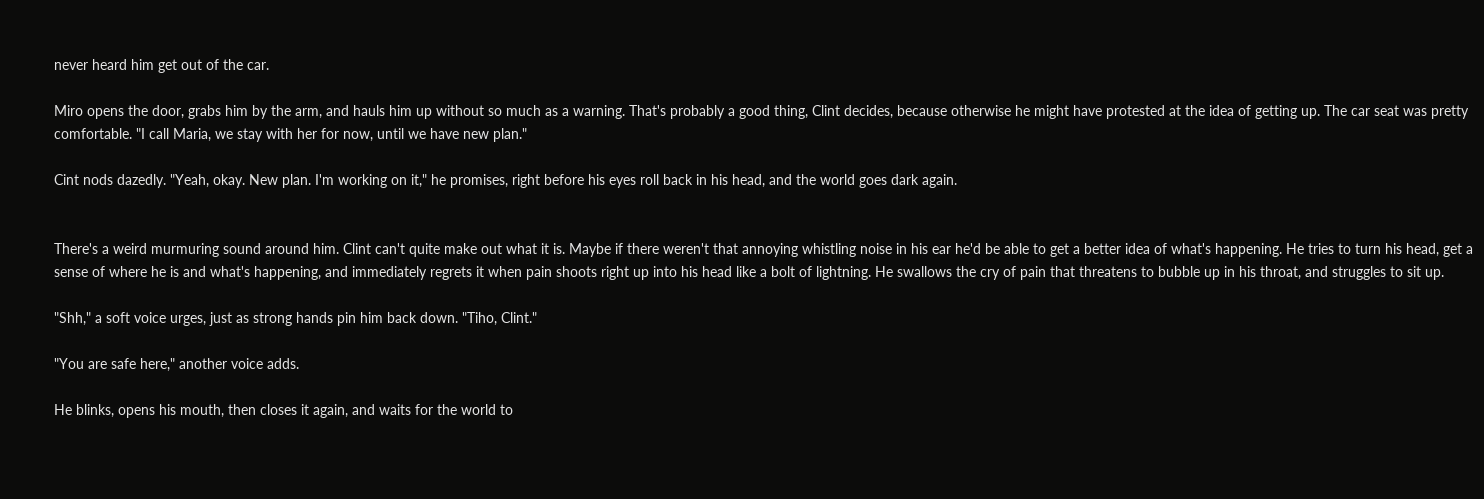never heard him get out of the car.

Miro opens the door, grabs him by the arm, and hauls him up without so much as a warning. That's probably a good thing, Clint decides, because otherwise he might have protested at the idea of getting up. The car seat was pretty comfortable. "I call Maria, we stay with her for now, until we have new plan."

Cint nods dazedly. "Yeah, okay. New plan. I'm working on it," he promises, right before his eyes roll back in his head, and the world goes dark again.


There's a weird murmuring sound around him. Clint can't quite make out what it is. Maybe if there weren't that annoying whistling noise in his ear he'd be able to get a better idea of what's happening. He tries to turn his head, get a sense of where he is and what's happening, and immediately regrets it when pain shoots right up into his head like a bolt of lightning. He swallows the cry of pain that threatens to bubble up in his throat, and struggles to sit up.

"Shh," a soft voice urges, just as strong hands pin him back down. "Tiho, Clint."

"You are safe here," another voice adds.

He blinks, opens his mouth, then closes it again, and waits for the world to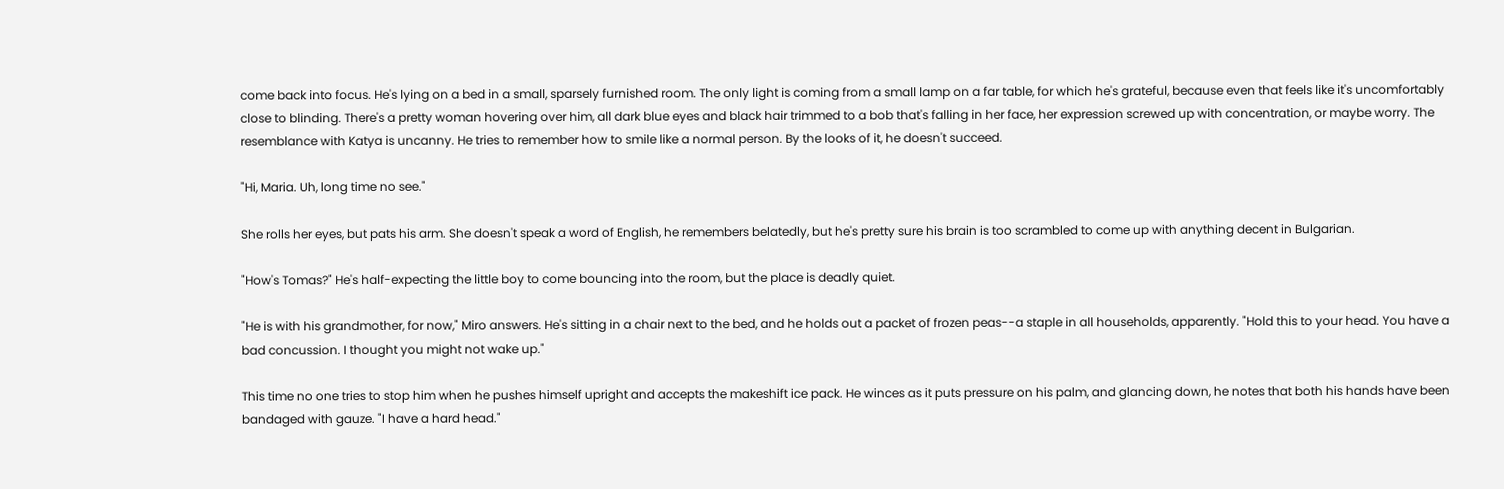come back into focus. He's lying on a bed in a small, sparsely furnished room. The only light is coming from a small lamp on a far table, for which he's grateful, because even that feels like it's uncomfortably close to blinding. There's a pretty woman hovering over him, all dark blue eyes and black hair trimmed to a bob that's falling in her face, her expression screwed up with concentration, or maybe worry. The resemblance with Katya is uncanny. He tries to remember how to smile like a normal person. By the looks of it, he doesn't succeed.

"Hi, Maria. Uh, long time no see."

She rolls her eyes, but pats his arm. She doesn't speak a word of English, he remembers belatedly, but he's pretty sure his brain is too scrambled to come up with anything decent in Bulgarian.

"How's Tomas?" He's half-expecting the little boy to come bouncing into the room, but the place is deadly quiet.

"He is with his grandmother, for now," Miro answers. He's sitting in a chair next to the bed, and he holds out a packet of frozen peas--a staple in all households, apparently. "Hold this to your head. You have a bad concussion. I thought you might not wake up."

This time no one tries to stop him when he pushes himself upright and accepts the makeshift ice pack. He winces as it puts pressure on his palm, and glancing down, he notes that both his hands have been bandaged with gauze. "I have a hard head."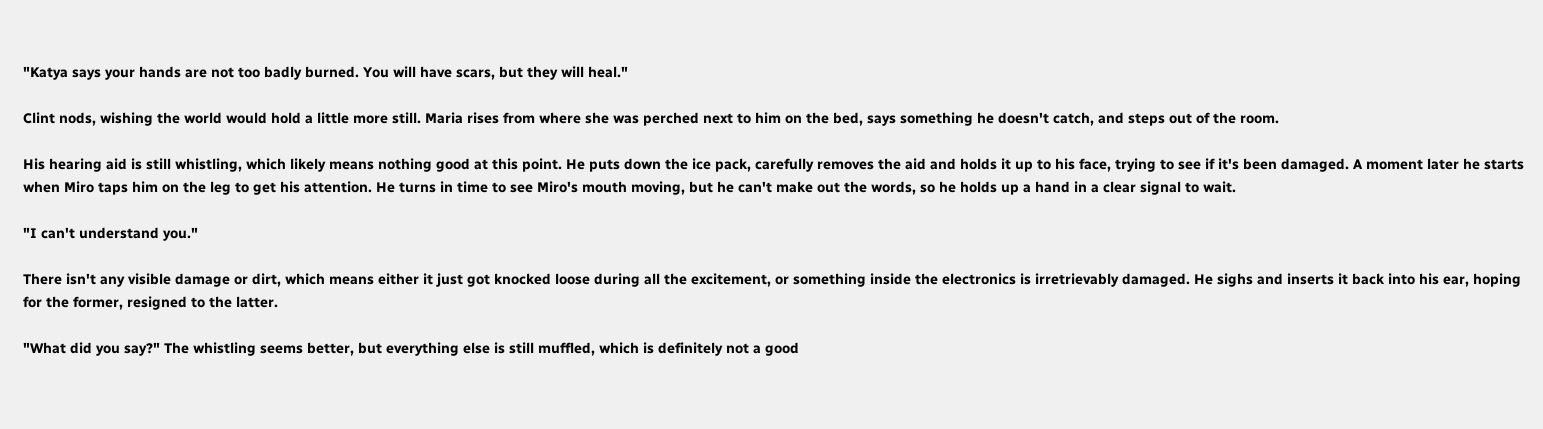"Katya says your hands are not too badly burned. You will have scars, but they will heal."

Clint nods, wishing the world would hold a little more still. Maria rises from where she was perched next to him on the bed, says something he doesn't catch, and steps out of the room.

His hearing aid is still whistling, which likely means nothing good at this point. He puts down the ice pack, carefully removes the aid and holds it up to his face, trying to see if it's been damaged. A moment later he starts when Miro taps him on the leg to get his attention. He turns in time to see Miro's mouth moving, but he can't make out the words, so he holds up a hand in a clear signal to wait.

"I can't understand you."

There isn't any visible damage or dirt, which means either it just got knocked loose during all the excitement, or something inside the electronics is irretrievably damaged. He sighs and inserts it back into his ear, hoping for the former, resigned to the latter.

"What did you say?" The whistling seems better, but everything else is still muffled, which is definitely not a good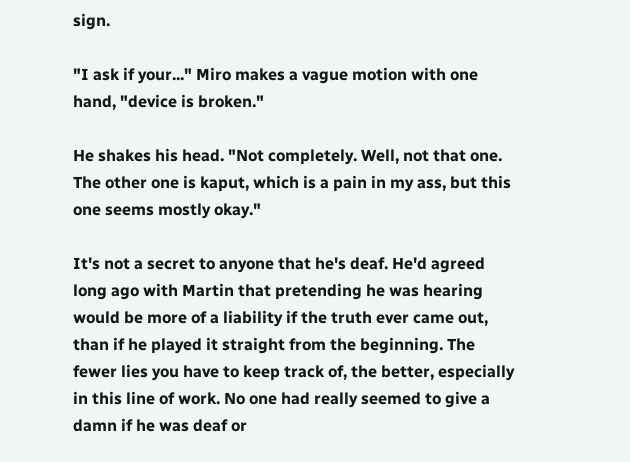sign.

"I ask if your..." Miro makes a vague motion with one hand, "device is broken."

He shakes his head. "Not completely. Well, not that one. The other one is kaput, which is a pain in my ass, but this one seems mostly okay."

It's not a secret to anyone that he's deaf. He'd agreed long ago with Martin that pretending he was hearing would be more of a liability if the truth ever came out, than if he played it straight from the beginning. The fewer lies you have to keep track of, the better, especially in this line of work. No one had really seemed to give a damn if he was deaf or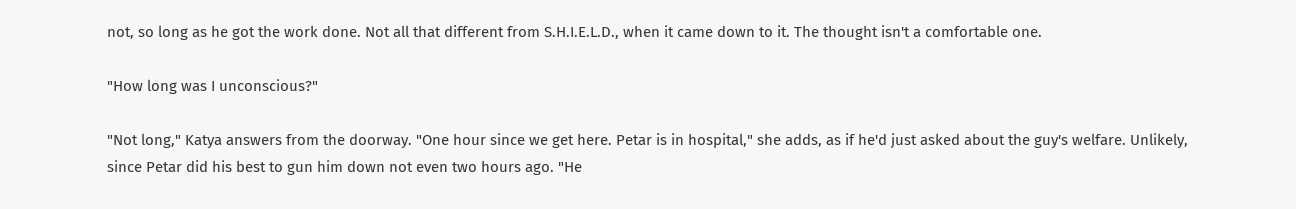not, so long as he got the work done. Not all that different from S.H.I.E.L.D., when it came down to it. The thought isn't a comfortable one.

"How long was I unconscious?"

"Not long," Katya answers from the doorway. "One hour since we get here. Petar is in hospital," she adds, as if he'd just asked about the guy's welfare. Unlikely, since Petar did his best to gun him down not even two hours ago. "He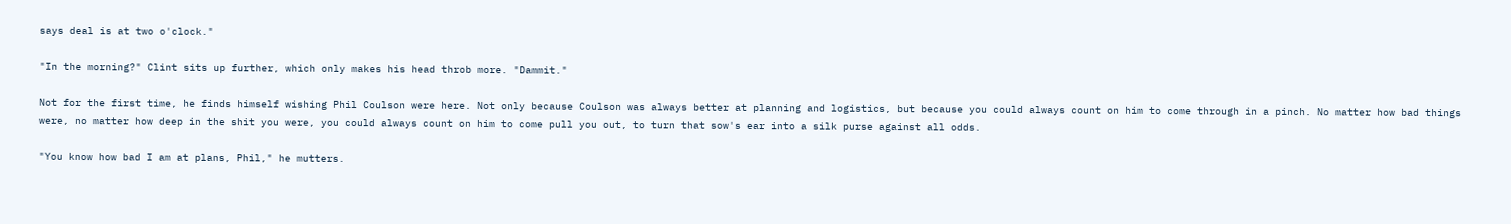says deal is at two o'clock."

"In the morning?" Clint sits up further, which only makes his head throb more. "Dammit."

Not for the first time, he finds himself wishing Phil Coulson were here. Not only because Coulson was always better at planning and logistics, but because you could always count on him to come through in a pinch. No matter how bad things were, no matter how deep in the shit you were, you could always count on him to come pull you out, to turn that sow's ear into a silk purse against all odds.

"You know how bad I am at plans, Phil," he mutters.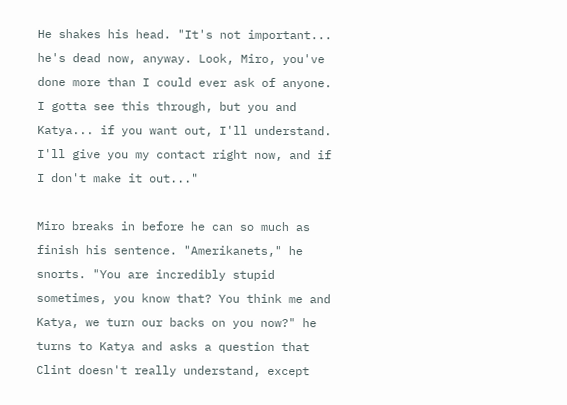He shakes his head. "It's not important... he's dead now, anyway. Look, Miro, you've done more than I could ever ask of anyone. I gotta see this through, but you and Katya... if you want out, I'll understand. I'll give you my contact right now, and if I don't make it out..."

Miro breaks in before he can so much as finish his sentence. "Amerikanets," he snorts. "You are incredibly stupid sometimes, you know that? You think me and Katya, we turn our backs on you now?" he turns to Katya and asks a question that Clint doesn't really understand, except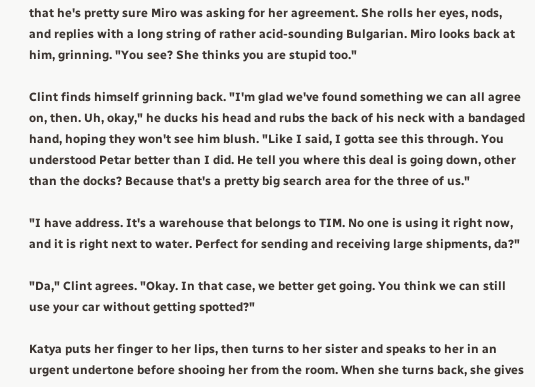that he's pretty sure Miro was asking for her agreement. She rolls her eyes, nods, and replies with a long string of rather acid-sounding Bulgarian. Miro looks back at him, grinning. "You see? She thinks you are stupid too."

Clint finds himself grinning back. "I'm glad we've found something we can all agree on, then. Uh, okay," he ducks his head and rubs the back of his neck with a bandaged hand, hoping they won't see him blush. "Like I said, I gotta see this through. You understood Petar better than I did. He tell you where this deal is going down, other than the docks? Because that's a pretty big search area for the three of us."

"I have address. It's a warehouse that belongs to TIM. No one is using it right now, and it is right next to water. Perfect for sending and receiving large shipments, da?"

"Da," Clint agrees. "Okay. In that case, we better get going. You think we can still use your car without getting spotted?"

Katya puts her finger to her lips, then turns to her sister and speaks to her in an urgent undertone before shooing her from the room. When she turns back, she gives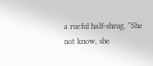a rueful half-shrug. "She not know, she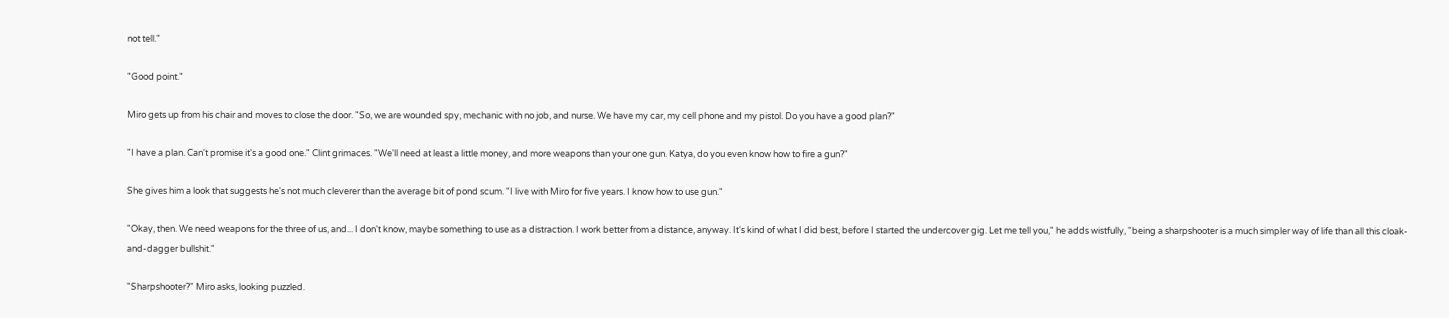not tell."

"Good point."

Miro gets up from his chair and moves to close the door. "So, we are wounded spy, mechanic with no job, and nurse. We have my car, my cell phone and my pistol. Do you have a good plan?"

"I have a plan. Can't promise it's a good one." Clint grimaces. "We'll need at least a little money, and more weapons than your one gun. Katya, do you even know how to fire a gun?"

She gives him a look that suggests he's not much cleverer than the average bit of pond scum. "I live with Miro for five years. I know how to use gun."

"Okay, then. We need weapons for the three of us, and... I don't know, maybe something to use as a distraction. I work better from a distance, anyway. It's kind of what I did best, before I started the undercover gig. Let me tell you," he adds wistfully, "being a sharpshooter is a much simpler way of life than all this cloak-and-dagger bullshit."

"Sharpshooter?" Miro asks, looking puzzled.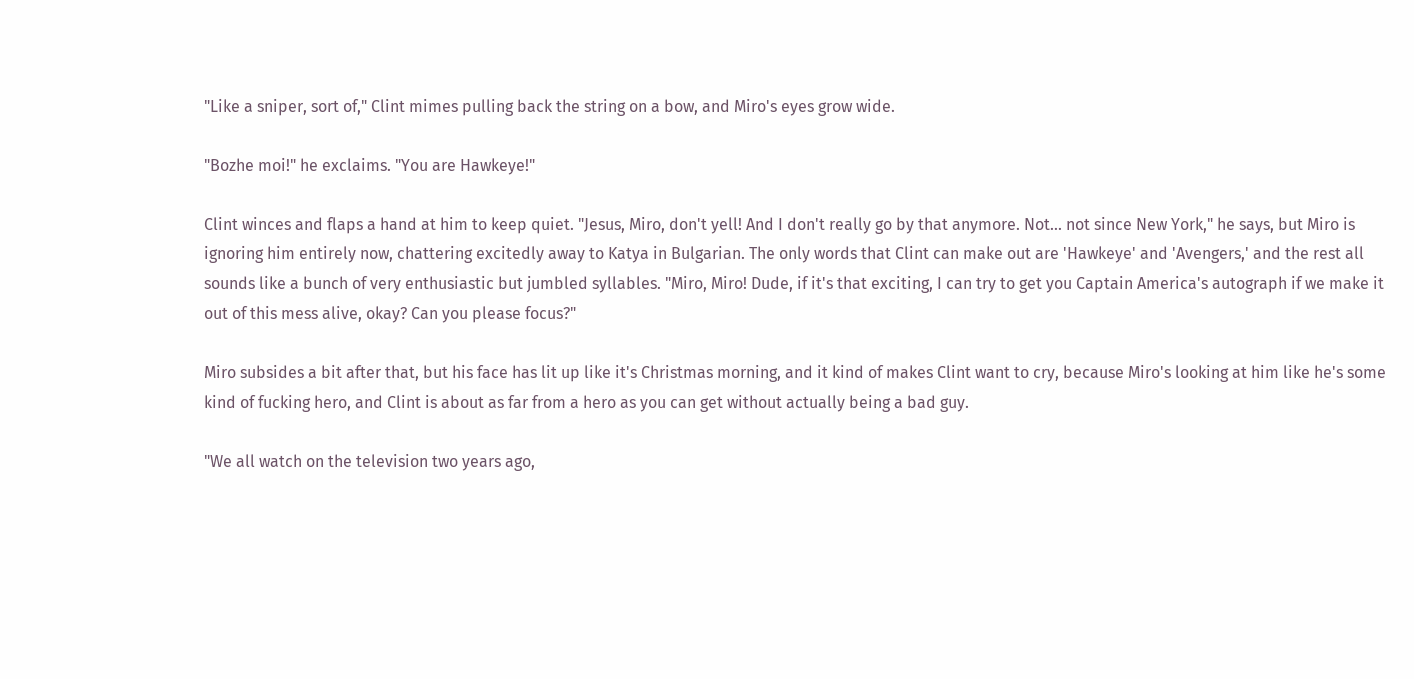"Like a sniper, sort of," Clint mimes pulling back the string on a bow, and Miro's eyes grow wide.

"Bozhe moi!" he exclaims. "You are Hawkeye!"

Clint winces and flaps a hand at him to keep quiet. "Jesus, Miro, don't yell! And I don't really go by that anymore. Not... not since New York," he says, but Miro is ignoring him entirely now, chattering excitedly away to Katya in Bulgarian. The only words that Clint can make out are 'Hawkeye' and 'Avengers,' and the rest all sounds like a bunch of very enthusiastic but jumbled syllables. "Miro, Miro! Dude, if it's that exciting, I can try to get you Captain America's autograph if we make it out of this mess alive, okay? Can you please focus?"

Miro subsides a bit after that, but his face has lit up like it's Christmas morning, and it kind of makes Clint want to cry, because Miro's looking at him like he's some kind of fucking hero, and Clint is about as far from a hero as you can get without actually being a bad guy.

"We all watch on the television two years ago,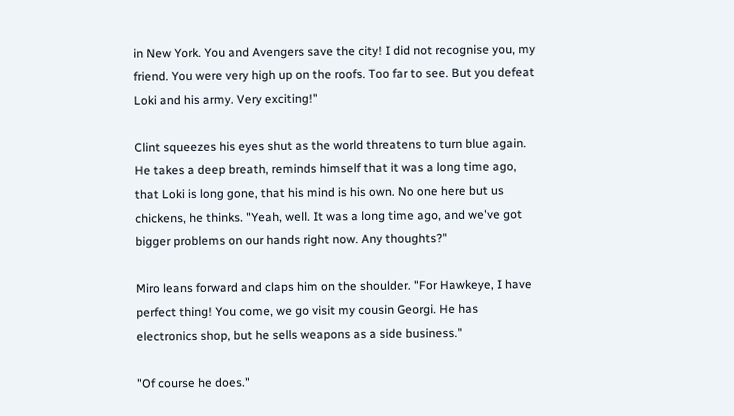in New York. You and Avengers save the city! I did not recognise you, my friend. You were very high up on the roofs. Too far to see. But you defeat Loki and his army. Very exciting!"

Clint squeezes his eyes shut as the world threatens to turn blue again. He takes a deep breath, reminds himself that it was a long time ago, that Loki is long gone, that his mind is his own. No one here but us chickens, he thinks. "Yeah, well. It was a long time ago, and we've got bigger problems on our hands right now. Any thoughts?"

Miro leans forward and claps him on the shoulder. "For Hawkeye, I have perfect thing! You come, we go visit my cousin Georgi. He has electronics shop, but he sells weapons as a side business."

"Of course he does."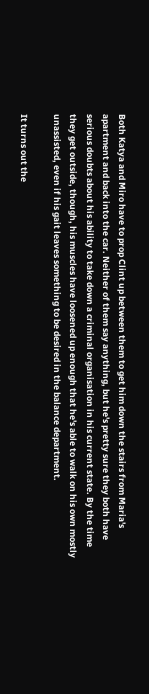Both Katya and Miro have to prop Clint up between them to get him down the stairs from Maria's apartment and back into the car. Neither of them say anything, but he's pretty sure they both have serious doubts about his ability to take down a criminal organisation in his current state. By the time they get outside, though, his muscles have loosened up enough that he's able to walk on his own mostly unassisted, even if his gait leaves something to be desired in the balance department.

It turns out the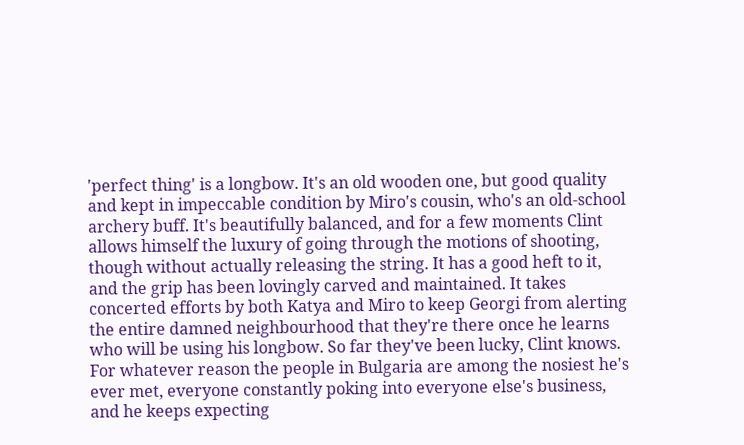'perfect thing' is a longbow. It's an old wooden one, but good quality and kept in impeccable condition by Miro's cousin, who's an old-school archery buff. It's beautifully balanced, and for a few moments Clint allows himself the luxury of going through the motions of shooting, though without actually releasing the string. It has a good heft to it, and the grip has been lovingly carved and maintained. It takes concerted efforts by both Katya and Miro to keep Georgi from alerting the entire damned neighbourhood that they're there once he learns who will be using his longbow. So far they've been lucky, Clint knows. For whatever reason the people in Bulgaria are among the nosiest he's ever met, everyone constantly poking into everyone else's business, and he keeps expecting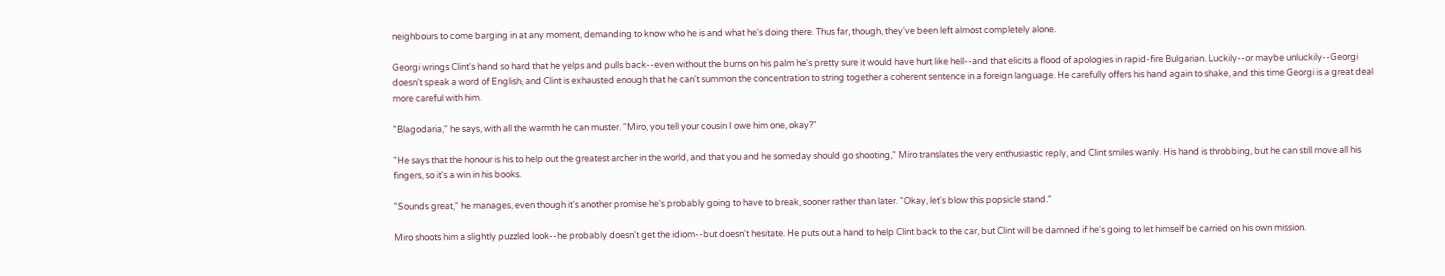neighbours to come barging in at any moment, demanding to know who he is and what he's doing there. Thus far, though, they've been left almost completely alone.

Georgi wrings Clint's hand so hard that he yelps and pulls back--even without the burns on his palm he's pretty sure it would have hurt like hell--and that elicits a flood of apologies in rapid-fire Bulgarian. Luckily--or maybe unluckily--Georgi doesn't speak a word of English, and Clint is exhausted enough that he can't summon the concentration to string together a coherent sentence in a foreign language. He carefully offers his hand again to shake, and this time Georgi is a great deal more careful with him.

"Blagodaria," he says, with all the warmth he can muster. "Miro, you tell your cousin I owe him one, okay?"

"He says that the honour is his to help out the greatest archer in the world, and that you and he someday should go shooting," Miro translates the very enthusiastic reply, and Clint smiles wanly. His hand is throbbing, but he can still move all his fingers, so it's a win in his books.

"Sounds great," he manages, even though it's another promise he's probably going to have to break, sooner rather than later. "Okay, let's blow this popsicle stand."

Miro shoots him a slightly puzzled look--he probably doesn't get the idiom--but doesn't hesitate. He puts out a hand to help Clint back to the car, but Clint will be damned if he's going to let himself be carried on his own mission.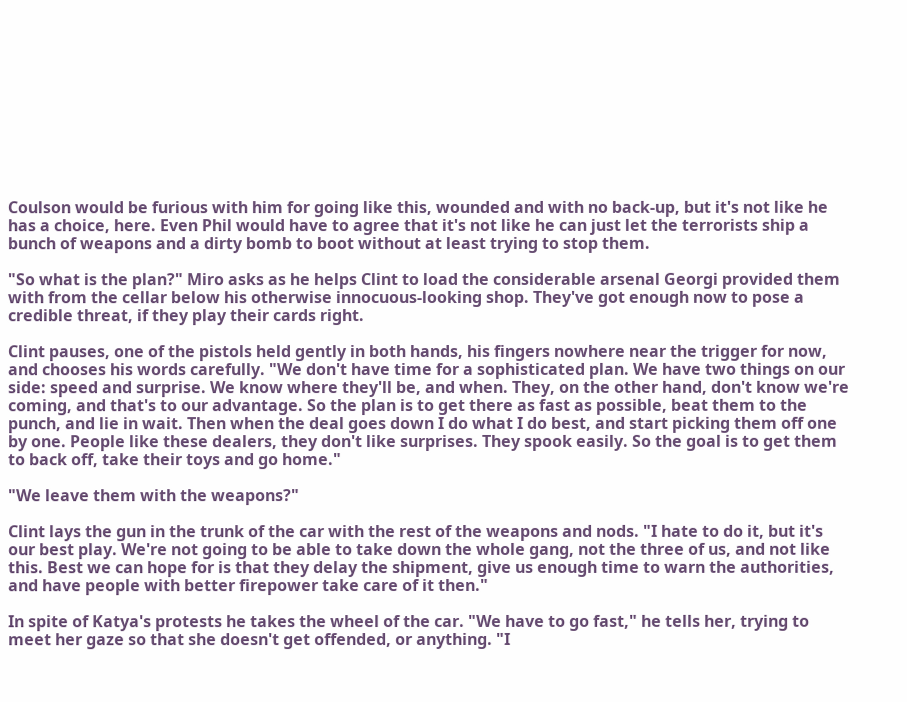Coulson would be furious with him for going like this, wounded and with no back-up, but it's not like he has a choice, here. Even Phil would have to agree that it's not like he can just let the terrorists ship a bunch of weapons and a dirty bomb to boot without at least trying to stop them.

"So what is the plan?" Miro asks as he helps Clint to load the considerable arsenal Georgi provided them with from the cellar below his otherwise innocuous-looking shop. They've got enough now to pose a credible threat, if they play their cards right.

Clint pauses, one of the pistols held gently in both hands, his fingers nowhere near the trigger for now, and chooses his words carefully. "We don't have time for a sophisticated plan. We have two things on our side: speed and surprise. We know where they'll be, and when. They, on the other hand, don't know we're coming, and that's to our advantage. So the plan is to get there as fast as possible, beat them to the punch, and lie in wait. Then when the deal goes down I do what I do best, and start picking them off one by one. People like these dealers, they don't like surprises. They spook easily. So the goal is to get them to back off, take their toys and go home."

"We leave them with the weapons?"

Clint lays the gun in the trunk of the car with the rest of the weapons and nods. "I hate to do it, but it's our best play. We're not going to be able to take down the whole gang, not the three of us, and not like this. Best we can hope for is that they delay the shipment, give us enough time to warn the authorities, and have people with better firepower take care of it then."

In spite of Katya's protests he takes the wheel of the car. "We have to go fast," he tells her, trying to meet her gaze so that she doesn't get offended, or anything. "I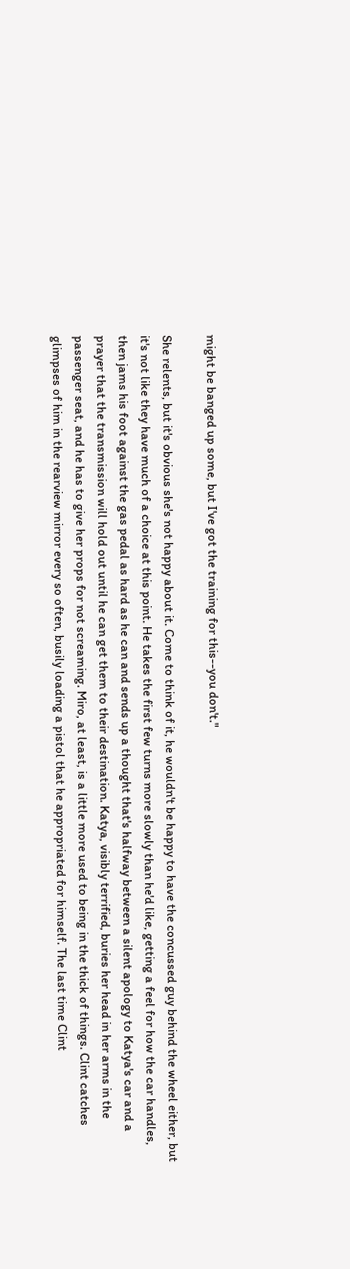might be banged up some, but I've got the training for this--you don't."

She relents, but it's obvious she's not happy about it. Come to think of it, he wouldn't be happy to have the concussed guy behind the wheel either, but it's not like they have much of a choice at this point. He takes the first few turns more slowly than he'd like, getting a feel for how the car handles, then jams his foot against the gas pedal as hard as he can and sends up a thought that's halfway between a silent apology to Katya's car and a prayer that the transmission will hold out until he can get them to their destination. Katya, visibly terrified, buries her head in her arms in the passenger seat, and he has to give her props for not screaming. Miro, at least, is a little more used to being in the thick of things. Clint catches glimpses of him in the rearview mirror every so often, busily loading a pistol that he appropriated for himself. The last time Clint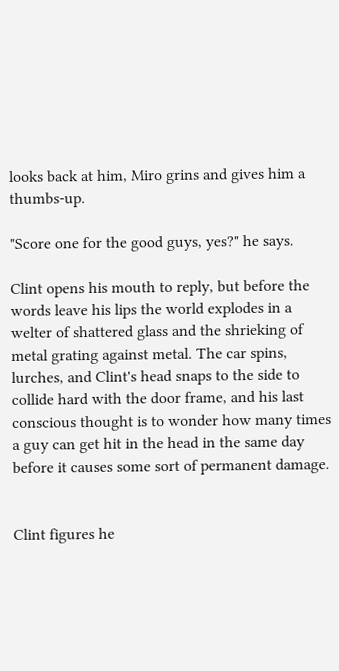looks back at him, Miro grins and gives him a thumbs-up.

"Score one for the good guys, yes?" he says.

Clint opens his mouth to reply, but before the words leave his lips the world explodes in a welter of shattered glass and the shrieking of metal grating against metal. The car spins, lurches, and Clint's head snaps to the side to collide hard with the door frame, and his last conscious thought is to wonder how many times a guy can get hit in the head in the same day before it causes some sort of permanent damage.


Clint figures he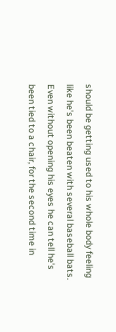should be getting used to his whole body feeling like he's been beaten with several baseball bats. Even without opening his eyes he can tell he's been tied to a chair, for the second time in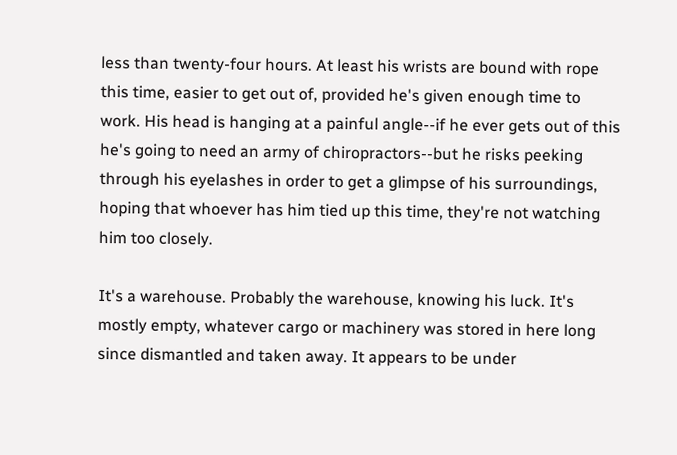less than twenty-four hours. At least his wrists are bound with rope this time, easier to get out of, provided he's given enough time to work. His head is hanging at a painful angle--if he ever gets out of this he's going to need an army of chiropractors--but he risks peeking through his eyelashes in order to get a glimpse of his surroundings, hoping that whoever has him tied up this time, they're not watching him too closely.

It's a warehouse. Probably the warehouse, knowing his luck. It's mostly empty, whatever cargo or machinery was stored in here long since dismantled and taken away. It appears to be under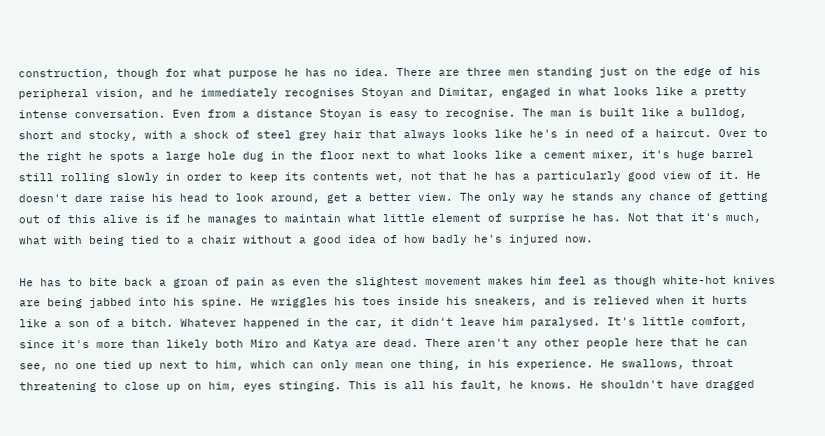construction, though for what purpose he has no idea. There are three men standing just on the edge of his peripheral vision, and he immediately recognises Stoyan and Dimitar, engaged in what looks like a pretty intense conversation. Even from a distance Stoyan is easy to recognise. The man is built like a bulldog, short and stocky, with a shock of steel grey hair that always looks like he's in need of a haircut. Over to the right he spots a large hole dug in the floor next to what looks like a cement mixer, it's huge barrel still rolling slowly in order to keep its contents wet, not that he has a particularly good view of it. He doesn't dare raise his head to look around, get a better view. The only way he stands any chance of getting out of this alive is if he manages to maintain what little element of surprise he has. Not that it's much, what with being tied to a chair without a good idea of how badly he's injured now.

He has to bite back a groan of pain as even the slightest movement makes him feel as though white-hot knives are being jabbed into his spine. He wriggles his toes inside his sneakers, and is relieved when it hurts like a son of a bitch. Whatever happened in the car, it didn't leave him paralysed. It's little comfort, since it's more than likely both Miro and Katya are dead. There aren't any other people here that he can see, no one tied up next to him, which can only mean one thing, in his experience. He swallows, throat threatening to close up on him, eyes stinging. This is all his fault, he knows. He shouldn't have dragged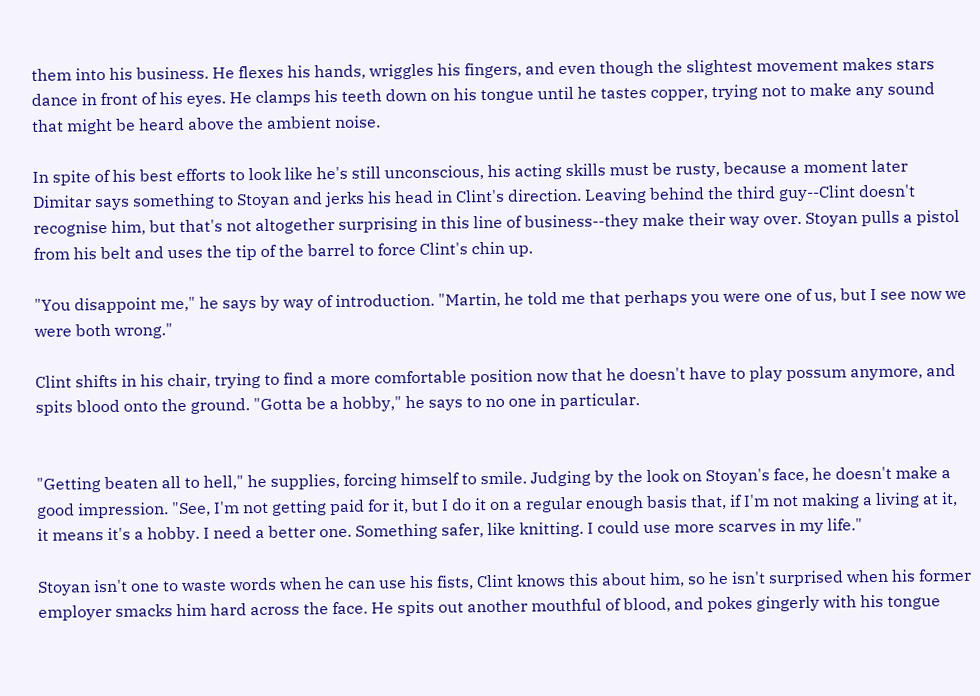them into his business. He flexes his hands, wriggles his fingers, and even though the slightest movement makes stars dance in front of his eyes. He clamps his teeth down on his tongue until he tastes copper, trying not to make any sound that might be heard above the ambient noise.

In spite of his best efforts to look like he's still unconscious, his acting skills must be rusty, because a moment later Dimitar says something to Stoyan and jerks his head in Clint's direction. Leaving behind the third guy--Clint doesn't recognise him, but that's not altogether surprising in this line of business--they make their way over. Stoyan pulls a pistol from his belt and uses the tip of the barrel to force Clint's chin up.

"You disappoint me," he says by way of introduction. "Martin, he told me that perhaps you were one of us, but I see now we were both wrong."

Clint shifts in his chair, trying to find a more comfortable position now that he doesn't have to play possum anymore, and spits blood onto the ground. "Gotta be a hobby," he says to no one in particular.


"Getting beaten all to hell," he supplies, forcing himself to smile. Judging by the look on Stoyan's face, he doesn't make a good impression. "See, I'm not getting paid for it, but I do it on a regular enough basis that, if I'm not making a living at it, it means it's a hobby. I need a better one. Something safer, like knitting. I could use more scarves in my life."

Stoyan isn't one to waste words when he can use his fists, Clint knows this about him, so he isn't surprised when his former employer smacks him hard across the face. He spits out another mouthful of blood, and pokes gingerly with his tongue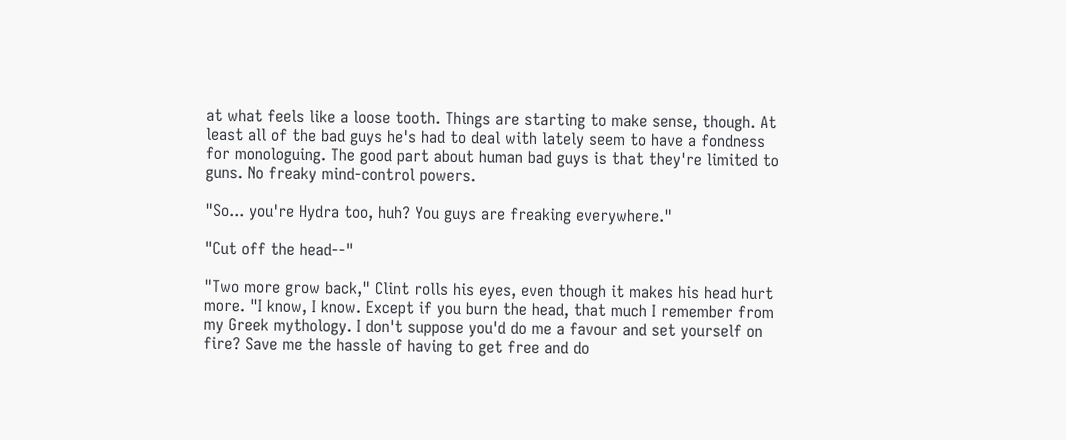at what feels like a loose tooth. Things are starting to make sense, though. At least all of the bad guys he's had to deal with lately seem to have a fondness for monologuing. The good part about human bad guys is that they're limited to guns. No freaky mind-control powers.

"So... you're Hydra too, huh? You guys are freaking everywhere."

"Cut off the head--"

"Two more grow back," Clint rolls his eyes, even though it makes his head hurt more. "I know, I know. Except if you burn the head, that much I remember from my Greek mythology. I don't suppose you'd do me a favour and set yourself on fire? Save me the hassle of having to get free and do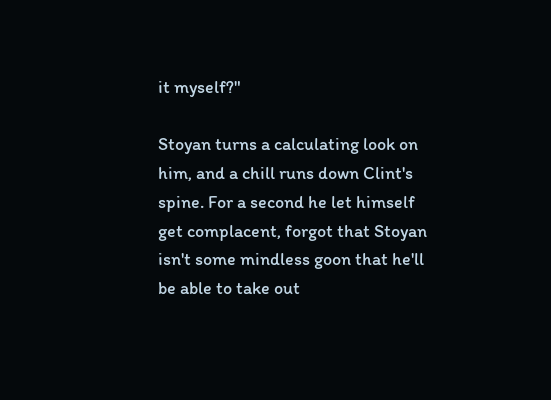it myself?"

Stoyan turns a calculating look on him, and a chill runs down Clint's spine. For a second he let himself get complacent, forgot that Stoyan isn't some mindless goon that he'll be able to take out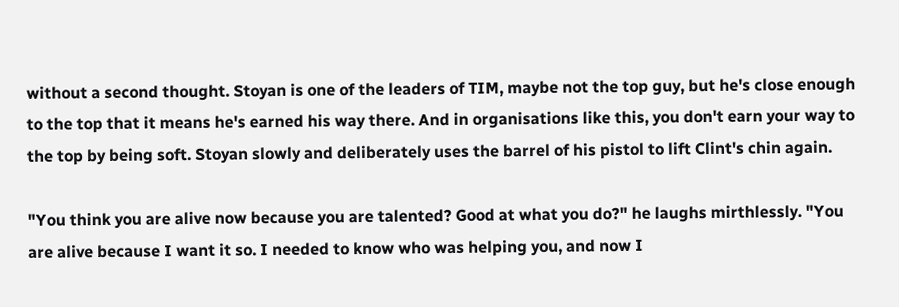without a second thought. Stoyan is one of the leaders of TIM, maybe not the top guy, but he's close enough to the top that it means he's earned his way there. And in organisations like this, you don't earn your way to the top by being soft. Stoyan slowly and deliberately uses the barrel of his pistol to lift Clint's chin again.

"You think you are alive now because you are talented? Good at what you do?" he laughs mirthlessly. "You are alive because I want it so. I needed to know who was helping you, and now I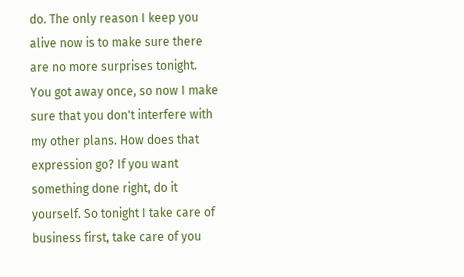do. The only reason I keep you alive now is to make sure there are no more surprises tonight. You got away once, so now I make sure that you don't interfere with my other plans. How does that expression go? If you want something done right, do it yourself. So tonight I take care of business first, take care of you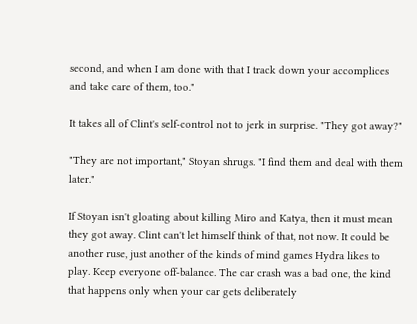second, and when I am done with that I track down your accomplices and take care of them, too."

It takes all of Clint's self-control not to jerk in surprise. "They got away?"

"They are not important," Stoyan shrugs. "I find them and deal with them later."

If Stoyan isn't gloating about killing Miro and Katya, then it must mean they got away. Clint can't let himself think of that, not now. It could be another ruse, just another of the kinds of mind games Hydra likes to play. Keep everyone off-balance. The car crash was a bad one, the kind that happens only when your car gets deliberately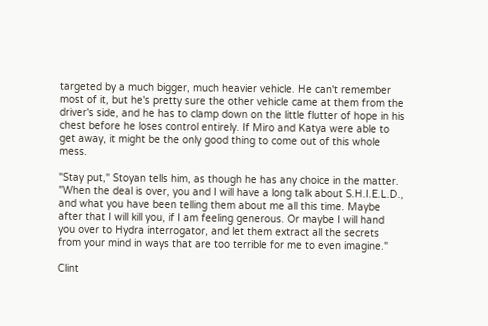targeted by a much bigger, much heavier vehicle. He can't remember most of it, but he's pretty sure the other vehicle came at them from the driver's side, and he has to clamp down on the little flutter of hope in his chest before he loses control entirely. If Miro and Katya were able to get away, it might be the only good thing to come out of this whole mess.

"Stay put," Stoyan tells him, as though he has any choice in the matter. "When the deal is over, you and I will have a long talk about S.H.I.E.L.D., and what you have been telling them about me all this time. Maybe after that I will kill you, if I am feeling generous. Or maybe I will hand you over to Hydra interrogator, and let them extract all the secrets from your mind in ways that are too terrible for me to even imagine."

Clint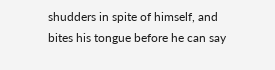shudders in spite of himself, and bites his tongue before he can say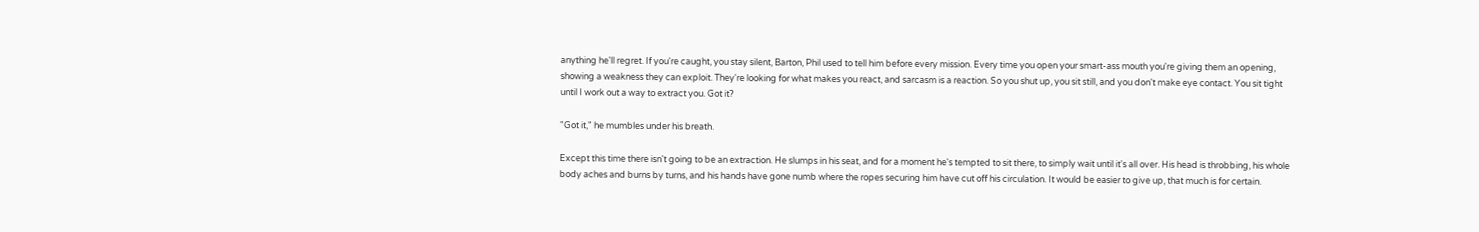anything he'll regret. If you're caught, you stay silent, Barton, Phil used to tell him before every mission. Every time you open your smart-ass mouth you're giving them an opening, showing a weakness they can exploit. They're looking for what makes you react, and sarcasm is a reaction. So you shut up, you sit still, and you don't make eye contact. You sit tight until I work out a way to extract you. Got it?

"Got it," he mumbles under his breath.

Except this time there isn't going to be an extraction. He slumps in his seat, and for a moment he's tempted to sit there, to simply wait until it's all over. His head is throbbing, his whole body aches and burns by turns, and his hands have gone numb where the ropes securing him have cut off his circulation. It would be easier to give up, that much is for certain.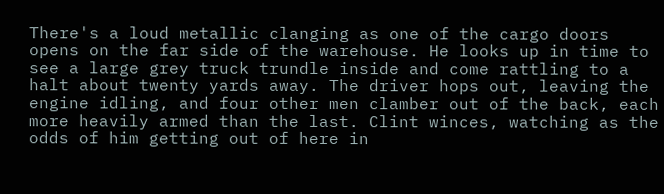There's a loud metallic clanging as one of the cargo doors opens on the far side of the warehouse. He looks up in time to see a large grey truck trundle inside and come rattling to a halt about twenty yards away. The driver hops out, leaving the engine idling, and four other men clamber out of the back, each more heavily armed than the last. Clint winces, watching as the odds of him getting out of here in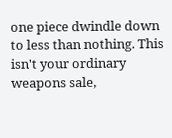one piece dwindle down to less than nothing. This isn't your ordinary weapons sale,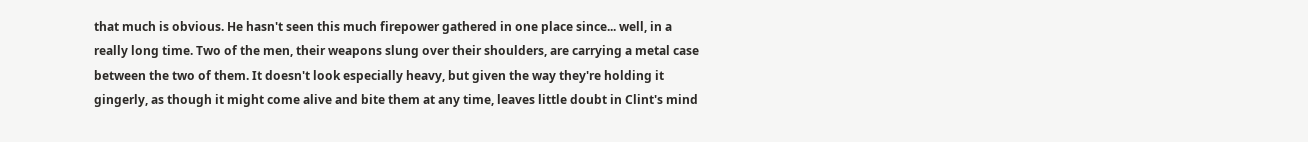that much is obvious. He hasn't seen this much firepower gathered in one place since... well, in a really long time. Two of the men, their weapons slung over their shoulders, are carrying a metal case between the two of them. It doesn't look especially heavy, but given the way they're holding it gingerly, as though it might come alive and bite them at any time, leaves little doubt in Clint's mind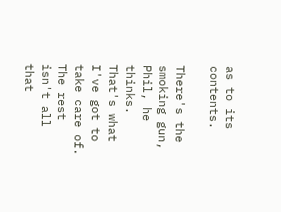as to its contents.

There's the smoking gun, Phil, he thinks. That's what I've got to take care of. The rest isn't all that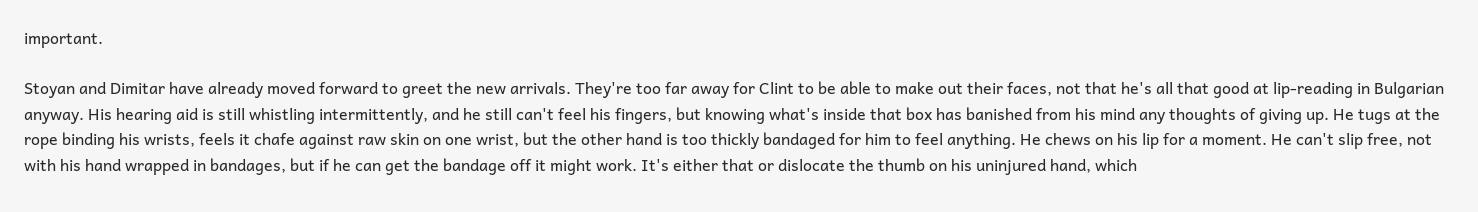important.

Stoyan and Dimitar have already moved forward to greet the new arrivals. They're too far away for Clint to be able to make out their faces, not that he's all that good at lip-reading in Bulgarian anyway. His hearing aid is still whistling intermittently, and he still can't feel his fingers, but knowing what's inside that box has banished from his mind any thoughts of giving up. He tugs at the rope binding his wrists, feels it chafe against raw skin on one wrist, but the other hand is too thickly bandaged for him to feel anything. He chews on his lip for a moment. He can't slip free, not with his hand wrapped in bandages, but if he can get the bandage off it might work. It's either that or dislocate the thumb on his uninjured hand, which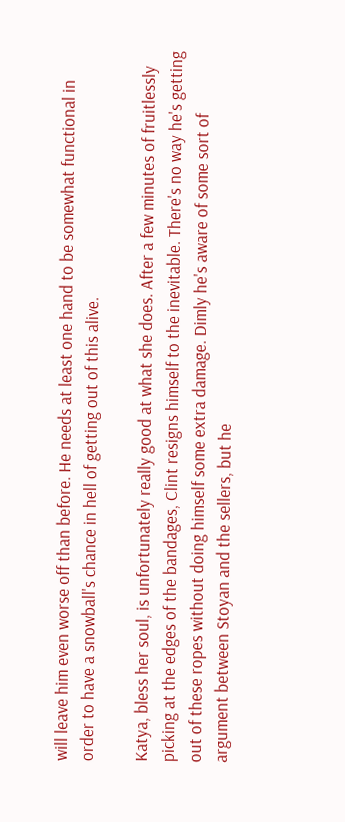will leave him even worse off than before. He needs at least one hand to be somewhat functional in order to have a snowball's chance in hell of getting out of this alive.

Katya, bless her soul, is unfortunately really good at what she does. After a few minutes of fruitlessly picking at the edges of the bandages, Clint resigns himself to the inevitable. There's no way he's getting out of these ropes without doing himself some extra damage. Dimly he's aware of some sort of argument between Stoyan and the sellers, but he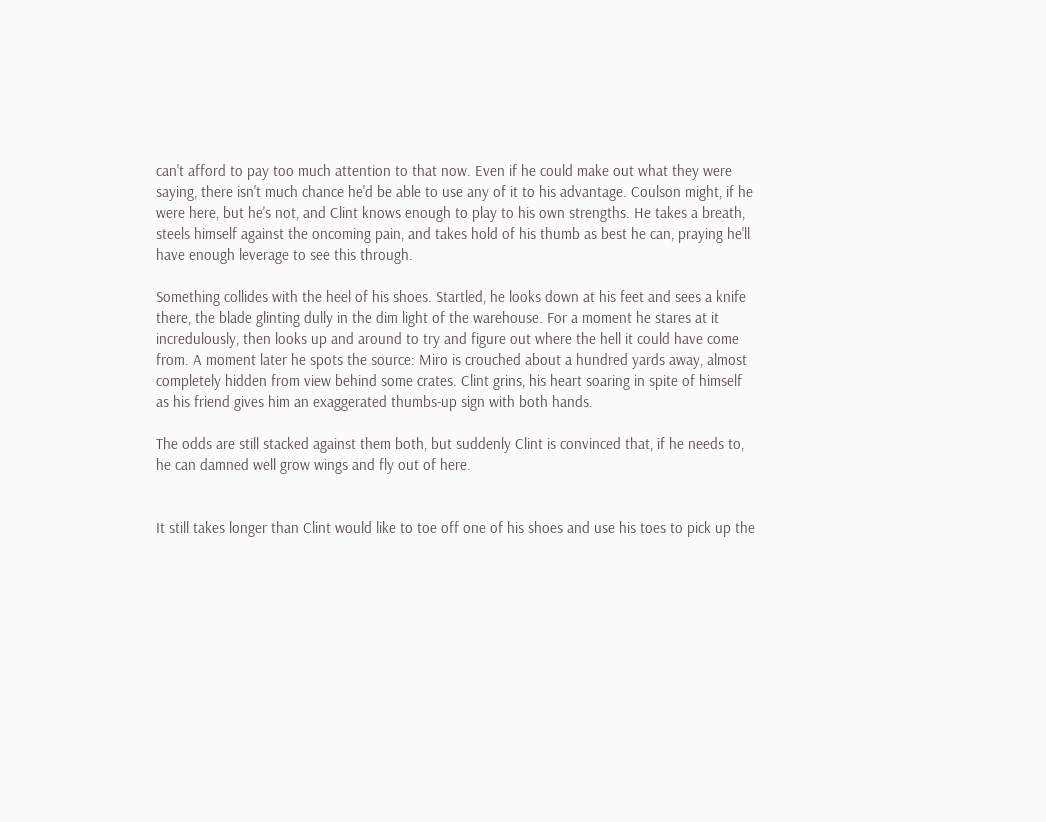can't afford to pay too much attention to that now. Even if he could make out what they were saying, there isn't much chance he'd be able to use any of it to his advantage. Coulson might, if he were here, but he's not, and Clint knows enough to play to his own strengths. He takes a breath, steels himself against the oncoming pain, and takes hold of his thumb as best he can, praying he'll have enough leverage to see this through.

Something collides with the heel of his shoes. Startled, he looks down at his feet and sees a knife there, the blade glinting dully in the dim light of the warehouse. For a moment he stares at it incredulously, then looks up and around to try and figure out where the hell it could have come from. A moment later he spots the source: Miro is crouched about a hundred yards away, almost completely hidden from view behind some crates. Clint grins, his heart soaring in spite of himself as his friend gives him an exaggerated thumbs-up sign with both hands.

The odds are still stacked against them both, but suddenly Clint is convinced that, if he needs to, he can damned well grow wings and fly out of here.


It still takes longer than Clint would like to toe off one of his shoes and use his toes to pick up the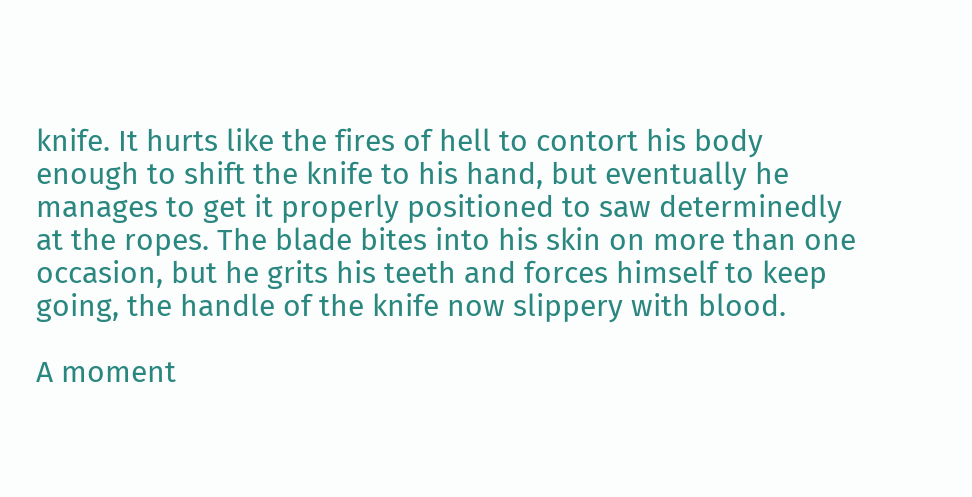knife. It hurts like the fires of hell to contort his body enough to shift the knife to his hand, but eventually he manages to get it properly positioned to saw determinedly at the ropes. The blade bites into his skin on more than one occasion, but he grits his teeth and forces himself to keep going, the handle of the knife now slippery with blood.

A moment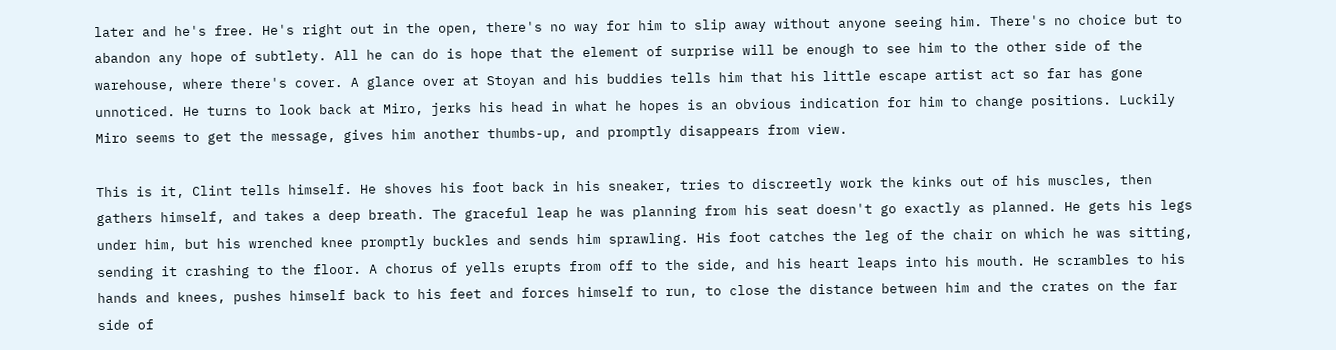later and he's free. He's right out in the open, there's no way for him to slip away without anyone seeing him. There's no choice but to abandon any hope of subtlety. All he can do is hope that the element of surprise will be enough to see him to the other side of the warehouse, where there's cover. A glance over at Stoyan and his buddies tells him that his little escape artist act so far has gone unnoticed. He turns to look back at Miro, jerks his head in what he hopes is an obvious indication for him to change positions. Luckily Miro seems to get the message, gives him another thumbs-up, and promptly disappears from view.

This is it, Clint tells himself. He shoves his foot back in his sneaker, tries to discreetly work the kinks out of his muscles, then gathers himself, and takes a deep breath. The graceful leap he was planning from his seat doesn't go exactly as planned. He gets his legs under him, but his wrenched knee promptly buckles and sends him sprawling. His foot catches the leg of the chair on which he was sitting, sending it crashing to the floor. A chorus of yells erupts from off to the side, and his heart leaps into his mouth. He scrambles to his hands and knees, pushes himself back to his feet and forces himself to run, to close the distance between him and the crates on the far side of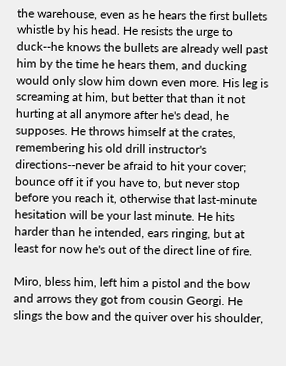the warehouse, even as he hears the first bullets whistle by his head. He resists the urge to duck--he knows the bullets are already well past him by the time he hears them, and ducking would only slow him down even more. His leg is screaming at him, but better that than it not hurting at all anymore after he's dead, he supposes. He throws himself at the crates, remembering his old drill instructor's directions--never be afraid to hit your cover; bounce off it if you have to, but never stop before you reach it, otherwise that last-minute hesitation will be your last minute. He hits harder than he intended, ears ringing, but at least for now he's out of the direct line of fire.

Miro, bless him, left him a pistol and the bow and arrows they got from cousin Georgi. He slings the bow and the quiver over his shoulder,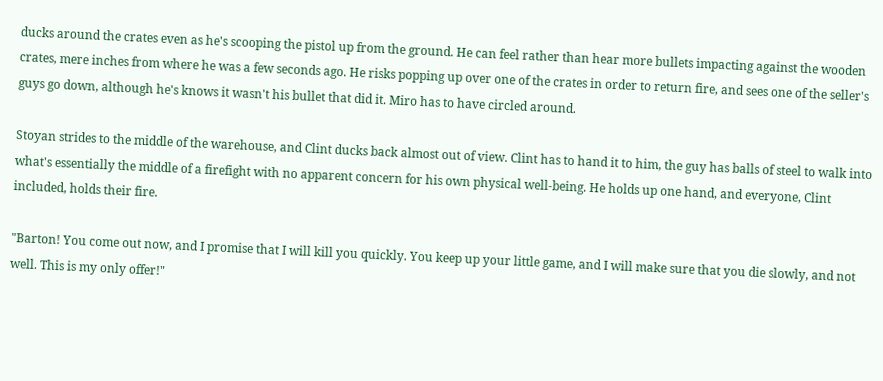ducks around the crates even as he's scooping the pistol up from the ground. He can feel rather than hear more bullets impacting against the wooden crates, mere inches from where he was a few seconds ago. He risks popping up over one of the crates in order to return fire, and sees one of the seller's guys go down, although he's knows it wasn't his bullet that did it. Miro has to have circled around.

Stoyan strides to the middle of the warehouse, and Clint ducks back almost out of view. Clint has to hand it to him, the guy has balls of steel to walk into what's essentially the middle of a firefight with no apparent concern for his own physical well-being. He holds up one hand, and everyone, Clint included, holds their fire.

"Barton! You come out now, and I promise that I will kill you quickly. You keep up your little game, and I will make sure that you die slowly, and not well. This is my only offer!"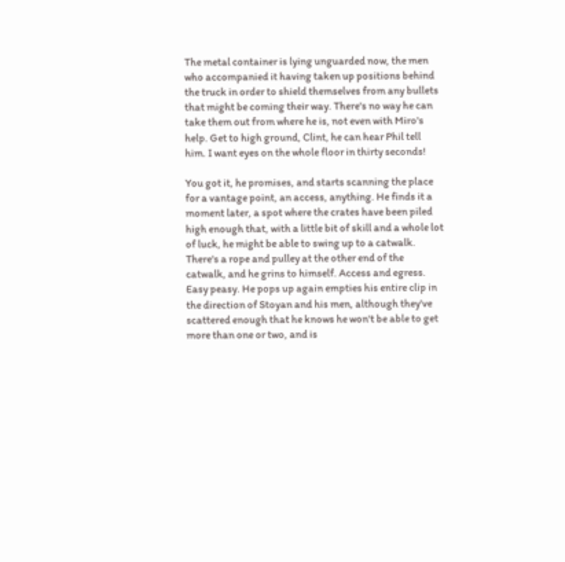The metal container is lying unguarded now, the men who accompanied it having taken up positions behind the truck in order to shield themselves from any bullets that might be coming their way. There's no way he can take them out from where he is, not even with Miro's help. Get to high ground, Clint, he can hear Phil tell him. I want eyes on the whole floor in thirty seconds!

You got it, he promises, and starts scanning the place for a vantage point, an access, anything. He finds it a moment later, a spot where the crates have been piled high enough that, with a little bit of skill and a whole lot of luck, he might be able to swing up to a catwalk. There's a rope and pulley at the other end of the catwalk, and he grins to himself. Access and egress. Easy peasy. He pops up again empties his entire clip in the direction of Stoyan and his men, although they've scattered enough that he knows he won't be able to get more than one or two, and is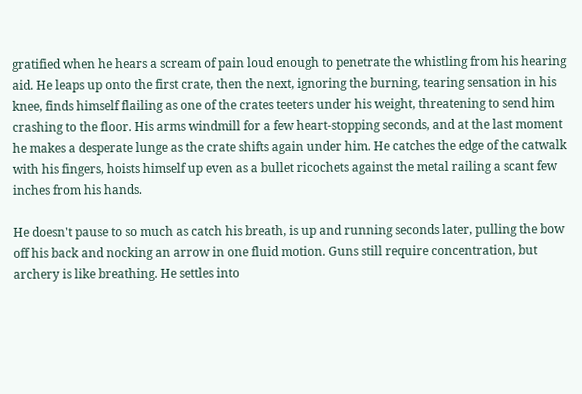gratified when he hears a scream of pain loud enough to penetrate the whistling from his hearing aid. He leaps up onto the first crate, then the next, ignoring the burning, tearing sensation in his knee, finds himself flailing as one of the crates teeters under his weight, threatening to send him crashing to the floor. His arms windmill for a few heart-stopping seconds, and at the last moment he makes a desperate lunge as the crate shifts again under him. He catches the edge of the catwalk with his fingers, hoists himself up even as a bullet ricochets against the metal railing a scant few inches from his hands.

He doesn't pause to so much as catch his breath, is up and running seconds later, pulling the bow off his back and nocking an arrow in one fluid motion. Guns still require concentration, but archery is like breathing. He settles into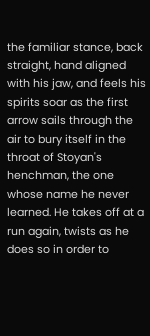the familiar stance, back straight, hand aligned with his jaw, and feels his spirits soar as the first arrow sails through the air to bury itself in the throat of Stoyan's henchman, the one whose name he never learned. He takes off at a run again, twists as he does so in order to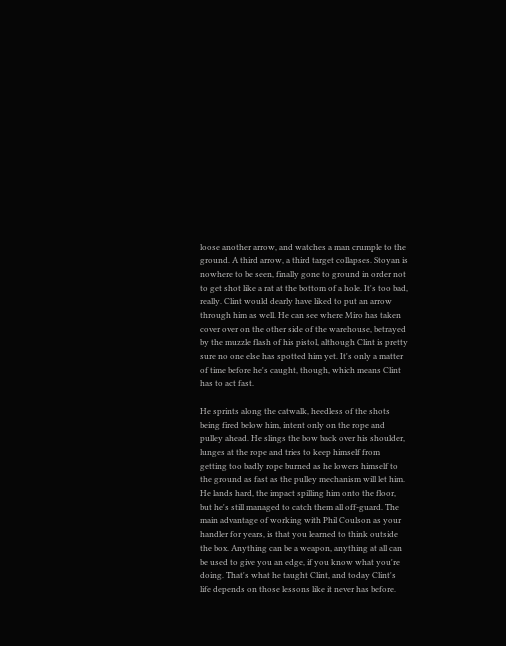loose another arrow, and watches a man crumple to the ground. A third arrow, a third target collapses. Stoyan is nowhere to be seen, finally gone to ground in order not to get shot like a rat at the bottom of a hole. It's too bad, really. Clint would dearly have liked to put an arrow through him as well. He can see where Miro has taken cover over on the other side of the warehouse, betrayed by the muzzle flash of his pistol, although Clint is pretty sure no one else has spotted him yet. It's only a matter of time before he's caught, though, which means Clint has to act fast.

He sprints along the catwalk, heedless of the shots being fired below him, intent only on the rope and pulley ahead. He slings the bow back over his shoulder, lunges at the rope and tries to keep himself from getting too badly rope burned as he lowers himself to the ground as fast as the pulley mechanism will let him. He lands hard, the impact spilling him onto the floor, but he's still managed to catch them all off-guard. The main advantage of working with Phil Coulson as your handler for years, is that you learned to think outside the box. Anything can be a weapon, anything at all can be used to give you an edge, if you know what you're doing. That's what he taught Clint, and today Clint's life depends on those lessons like it never has before.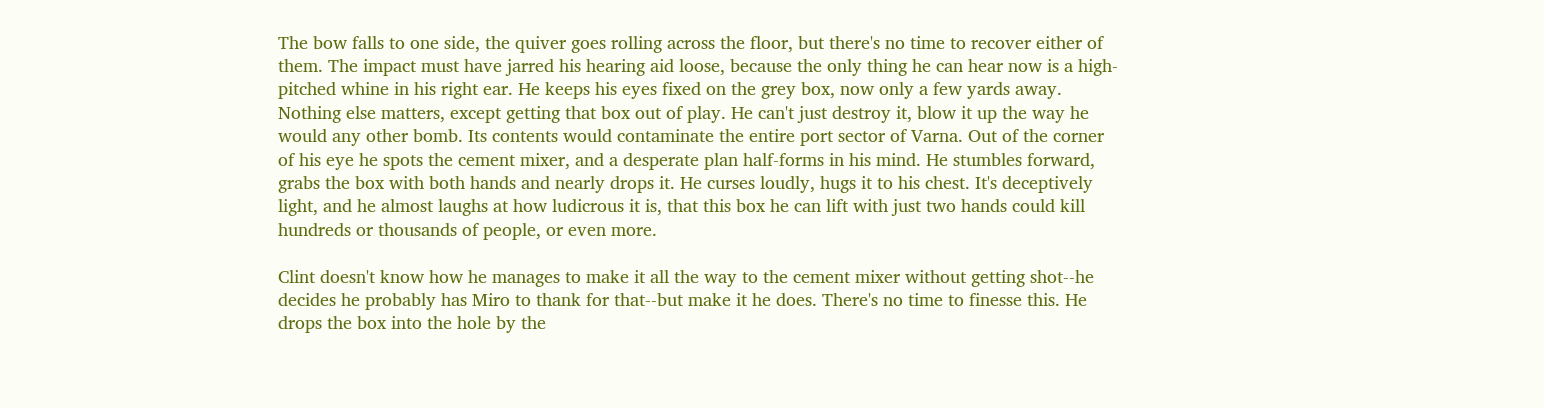The bow falls to one side, the quiver goes rolling across the floor, but there's no time to recover either of them. The impact must have jarred his hearing aid loose, because the only thing he can hear now is a high-pitched whine in his right ear. He keeps his eyes fixed on the grey box, now only a few yards away. Nothing else matters, except getting that box out of play. He can't just destroy it, blow it up the way he would any other bomb. Its contents would contaminate the entire port sector of Varna. Out of the corner of his eye he spots the cement mixer, and a desperate plan half-forms in his mind. He stumbles forward, grabs the box with both hands and nearly drops it. He curses loudly, hugs it to his chest. It's deceptively light, and he almost laughs at how ludicrous it is, that this box he can lift with just two hands could kill hundreds or thousands of people, or even more.

Clint doesn't know how he manages to make it all the way to the cement mixer without getting shot--he decides he probably has Miro to thank for that--but make it he does. There's no time to finesse this. He drops the box into the hole by the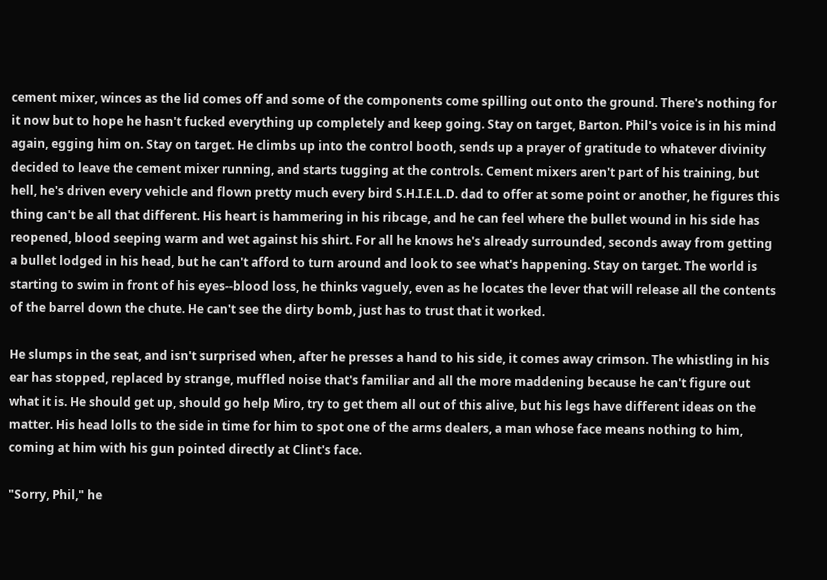cement mixer, winces as the lid comes off and some of the components come spilling out onto the ground. There's nothing for it now but to hope he hasn't fucked everything up completely and keep going. Stay on target, Barton. Phil's voice is in his mind again, egging him on. Stay on target. He climbs up into the control booth, sends up a prayer of gratitude to whatever divinity decided to leave the cement mixer running, and starts tugging at the controls. Cement mixers aren't part of his training, but hell, he's driven every vehicle and flown pretty much every bird S.H.I.E.L.D. dad to offer at some point or another, he figures this thing can't be all that different. His heart is hammering in his ribcage, and he can feel where the bullet wound in his side has reopened, blood seeping warm and wet against his shirt. For all he knows he's already surrounded, seconds away from getting a bullet lodged in his head, but he can't afford to turn around and look to see what's happening. Stay on target. The world is starting to swim in front of his eyes--blood loss, he thinks vaguely, even as he locates the lever that will release all the contents of the barrel down the chute. He can't see the dirty bomb, just has to trust that it worked.

He slumps in the seat, and isn't surprised when, after he presses a hand to his side, it comes away crimson. The whistling in his ear has stopped, replaced by strange, muffled noise that's familiar and all the more maddening because he can't figure out what it is. He should get up, should go help Miro, try to get them all out of this alive, but his legs have different ideas on the matter. His head lolls to the side in time for him to spot one of the arms dealers, a man whose face means nothing to him, coming at him with his gun pointed directly at Clint's face.

"Sorry, Phil," he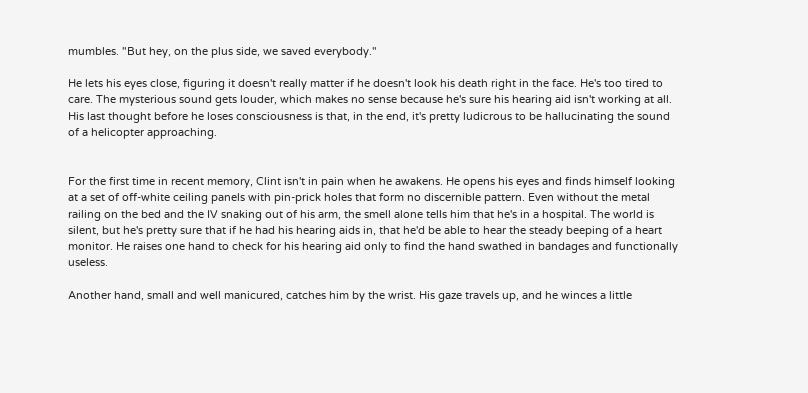mumbles. "But hey, on the plus side, we saved everybody."

He lets his eyes close, figuring it doesn't really matter if he doesn't look his death right in the face. He's too tired to care. The mysterious sound gets louder, which makes no sense because he's sure his hearing aid isn't working at all. His last thought before he loses consciousness is that, in the end, it's pretty ludicrous to be hallucinating the sound of a helicopter approaching.


For the first time in recent memory, Clint isn't in pain when he awakens. He opens his eyes and finds himself looking at a set of off-white ceiling panels with pin-prick holes that form no discernible pattern. Even without the metal railing on the bed and the IV snaking out of his arm, the smell alone tells him that he's in a hospital. The world is silent, but he's pretty sure that if he had his hearing aids in, that he'd be able to hear the steady beeping of a heart monitor. He raises one hand to check for his hearing aid only to find the hand swathed in bandages and functionally useless.

Another hand, small and well manicured, catches him by the wrist. His gaze travels up, and he winces a little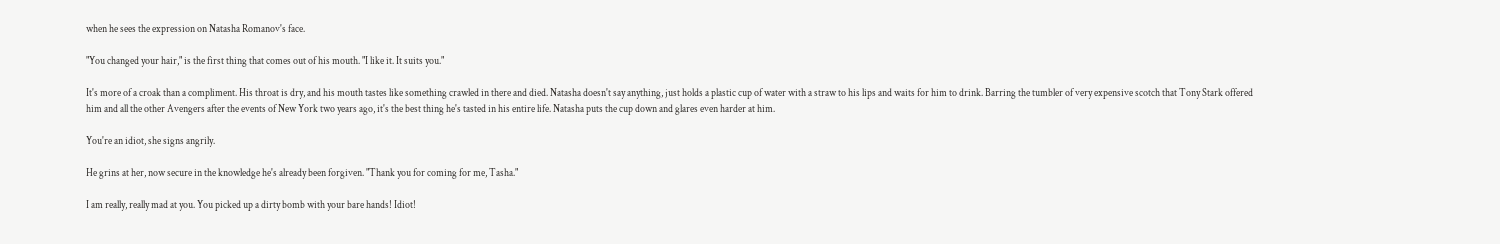when he sees the expression on Natasha Romanov's face.

"You changed your hair," is the first thing that comes out of his mouth. "I like it. It suits you."

It's more of a croak than a compliment. His throat is dry, and his mouth tastes like something crawled in there and died. Natasha doesn't say anything, just holds a plastic cup of water with a straw to his lips and waits for him to drink. Barring the tumbler of very expensive scotch that Tony Stark offered him and all the other Avengers after the events of New York two years ago, it's the best thing he's tasted in his entire life. Natasha puts the cup down and glares even harder at him.

You're an idiot, she signs angrily.

He grins at her, now secure in the knowledge he's already been forgiven. "Thank you for coming for me, Tasha."

I am really, really mad at you. You picked up a dirty bomb with your bare hands! Idiot!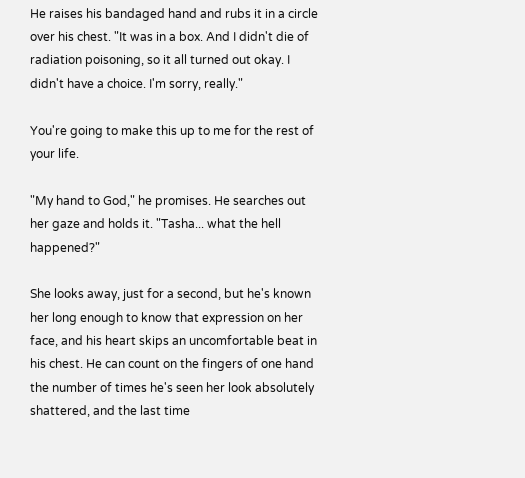He raises his bandaged hand and rubs it in a circle over his chest. "It was in a box. And I didn't die of radiation poisoning, so it all turned out okay. I didn't have a choice. I'm sorry, really."

You're going to make this up to me for the rest of your life.

"My hand to God," he promises. He searches out her gaze and holds it. "Tasha... what the hell happened?"

She looks away, just for a second, but he's known her long enough to know that expression on her face, and his heart skips an uncomfortable beat in his chest. He can count on the fingers of one hand the number of times he's seen her look absolutely shattered, and the last time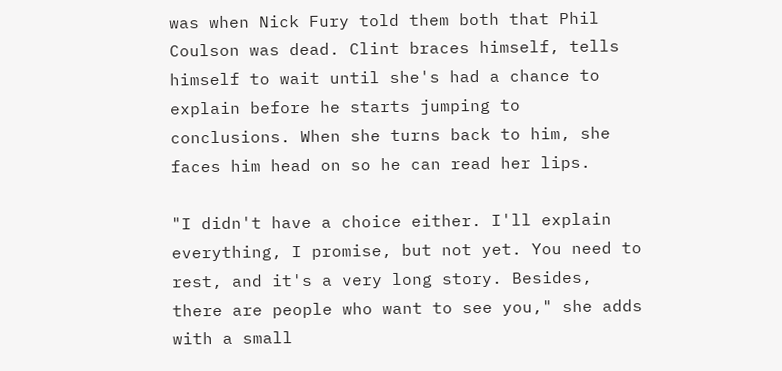was when Nick Fury told them both that Phil Coulson was dead. Clint braces himself, tells himself to wait until she's had a chance to explain before he starts jumping to conclusions. When she turns back to him, she faces him head on so he can read her lips.

"I didn't have a choice either. I'll explain everything, I promise, but not yet. You need to rest, and it's a very long story. Besides, there are people who want to see you," she adds with a small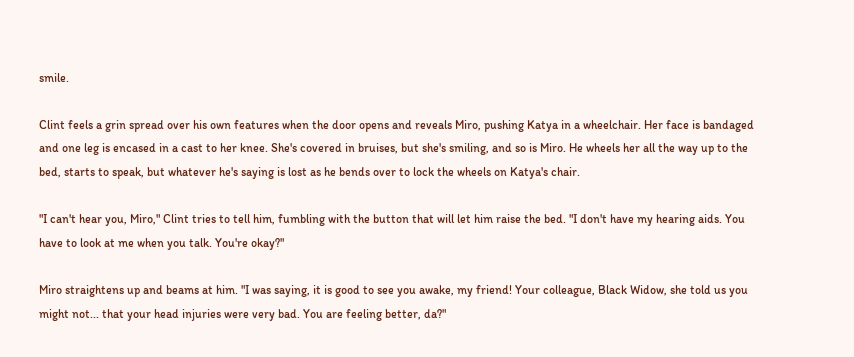smile.

Clint feels a grin spread over his own features when the door opens and reveals Miro, pushing Katya in a wheelchair. Her face is bandaged and one leg is encased in a cast to her knee. She's covered in bruises, but she's smiling, and so is Miro. He wheels her all the way up to the bed, starts to speak, but whatever he's saying is lost as he bends over to lock the wheels on Katya's chair.

"I can't hear you, Miro," Clint tries to tell him, fumbling with the button that will let him raise the bed. "I don't have my hearing aids. You have to look at me when you talk. You're okay?"

Miro straightens up and beams at him. "I was saying, it is good to see you awake, my friend! Your colleague, Black Widow, she told us you might not... that your head injuries were very bad. You are feeling better, da?"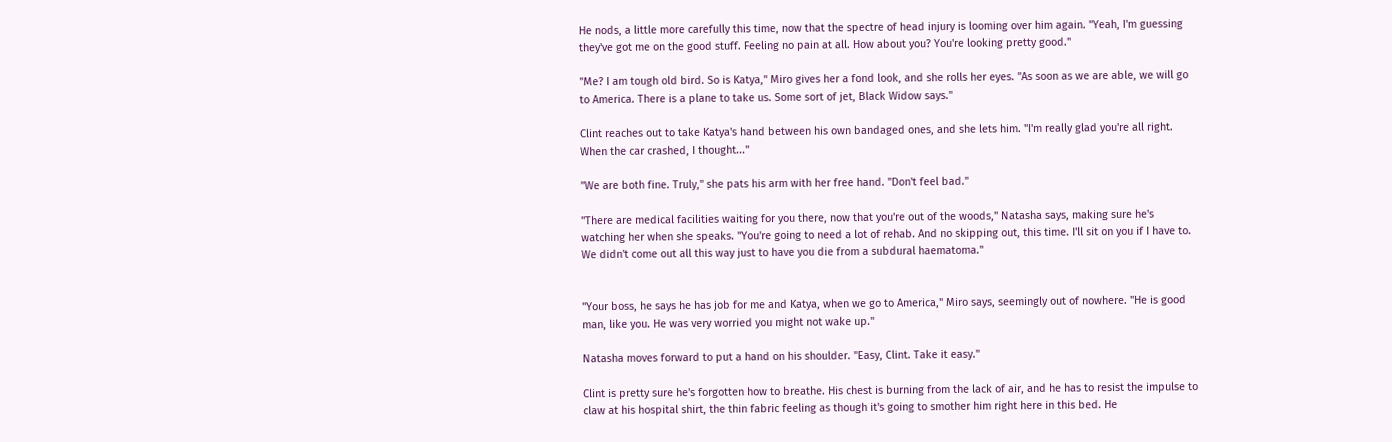He nods, a little more carefully this time, now that the spectre of head injury is looming over him again. "Yeah, I'm guessing they've got me on the good stuff. Feeling no pain at all. How about you? You're looking pretty good."

"Me? I am tough old bird. So is Katya," Miro gives her a fond look, and she rolls her eyes. "As soon as we are able, we will go to America. There is a plane to take us. Some sort of jet, Black Widow says."

Clint reaches out to take Katya's hand between his own bandaged ones, and she lets him. "I'm really glad you're all right. When the car crashed, I thought..."

"We are both fine. Truly," she pats his arm with her free hand. "Don't feel bad."

"There are medical facilities waiting for you there, now that you're out of the woods," Natasha says, making sure he's watching her when she speaks. "You're going to need a lot of rehab. And no skipping out, this time. I'll sit on you if I have to. We didn't come out all this way just to have you die from a subdural haematoma."


"Your boss, he says he has job for me and Katya, when we go to America," Miro says, seemingly out of nowhere. "He is good man, like you. He was very worried you might not wake up."

Natasha moves forward to put a hand on his shoulder. "Easy, Clint. Take it easy."

Clint is pretty sure he's forgotten how to breathe. His chest is burning from the lack of air, and he has to resist the impulse to claw at his hospital shirt, the thin fabric feeling as though it's going to smother him right here in this bed. He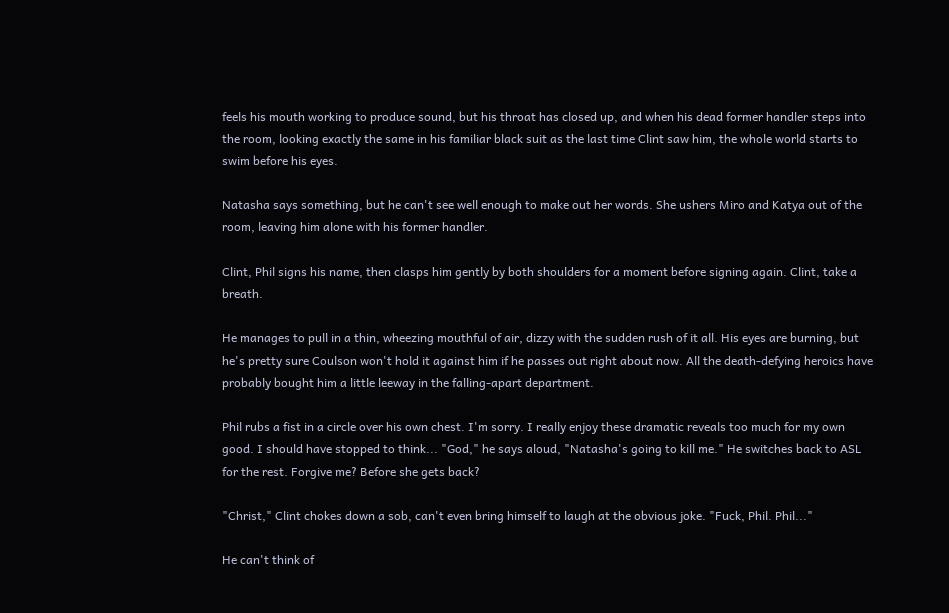feels his mouth working to produce sound, but his throat has closed up, and when his dead former handler steps into the room, looking exactly the same in his familiar black suit as the last time Clint saw him, the whole world starts to swim before his eyes.

Natasha says something, but he can't see well enough to make out her words. She ushers Miro and Katya out of the room, leaving him alone with his former handler.

Clint, Phil signs his name, then clasps him gently by both shoulders for a moment before signing again. Clint, take a breath.

He manages to pull in a thin, wheezing mouthful of air, dizzy with the sudden rush of it all. His eyes are burning, but he's pretty sure Coulson won't hold it against him if he passes out right about now. All the death-defying heroics have probably bought him a little leeway in the falling-apart department.

Phil rubs a fist in a circle over his own chest. I'm sorry. I really enjoy these dramatic reveals too much for my own good. I should have stopped to think... "God," he says aloud, "Natasha's going to kill me." He switches back to ASL for the rest. Forgive me? Before she gets back?

"Christ," Clint chokes down a sob, can't even bring himself to laugh at the obvious joke. "Fuck, Phil. Phil..."

He can't think of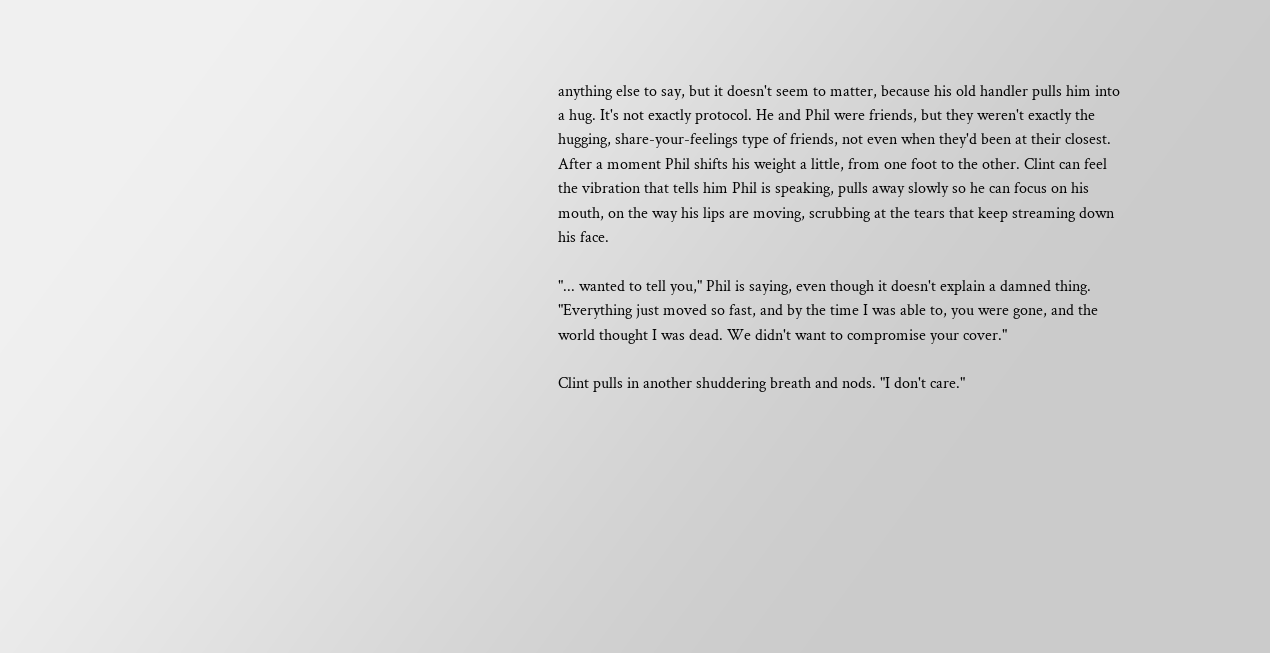anything else to say, but it doesn't seem to matter, because his old handler pulls him into a hug. It's not exactly protocol. He and Phil were friends, but they weren't exactly the hugging, share-your-feelings type of friends, not even when they'd been at their closest. After a moment Phil shifts his weight a little, from one foot to the other. Clint can feel the vibration that tells him Phil is speaking, pulls away slowly so he can focus on his mouth, on the way his lips are moving, scrubbing at the tears that keep streaming down his face.

"... wanted to tell you," Phil is saying, even though it doesn't explain a damned thing. "Everything just moved so fast, and by the time I was able to, you were gone, and the world thought I was dead. We didn't want to compromise your cover."

Clint pulls in another shuddering breath and nods. "I don't care."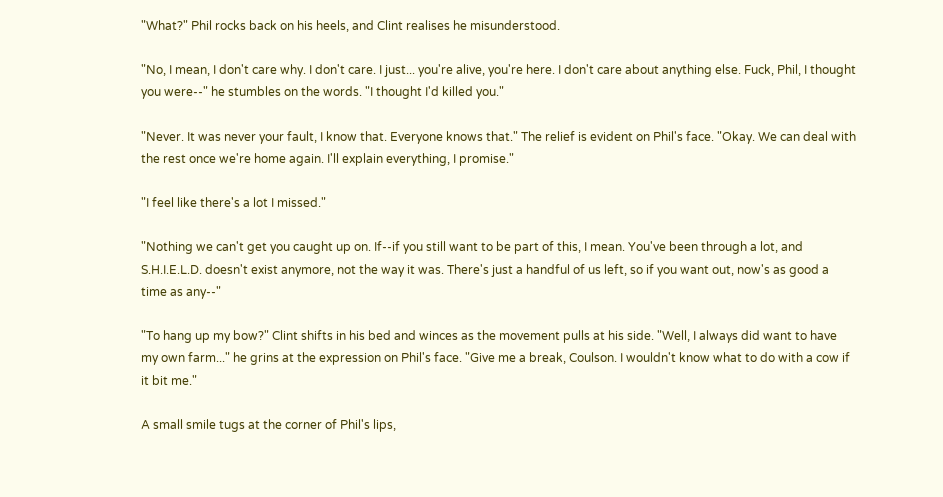"What?" Phil rocks back on his heels, and Clint realises he misunderstood.

"No, I mean, I don't care why. I don't care. I just... you're alive, you're here. I don't care about anything else. Fuck, Phil, I thought you were--" he stumbles on the words. "I thought I'd killed you."

"Never. It was never your fault, I know that. Everyone knows that." The relief is evident on Phil's face. "Okay. We can deal with the rest once we're home again. I'll explain everything, I promise."

"I feel like there's a lot I missed."

"Nothing we can't get you caught up on. If--if you still want to be part of this, I mean. You've been through a lot, and S.H.I.E.L.D. doesn't exist anymore, not the way it was. There's just a handful of us left, so if you want out, now's as good a time as any--"

"To hang up my bow?" Clint shifts in his bed and winces as the movement pulls at his side. "Well, I always did want to have my own farm..." he grins at the expression on Phil's face. "Give me a break, Coulson. I wouldn't know what to do with a cow if it bit me."

A small smile tugs at the corner of Phil's lips,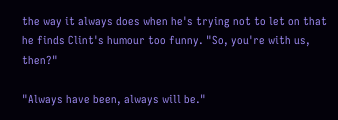the way it always does when he's trying not to let on that he finds Clint's humour too funny. "So, you're with us, then?"

"Always have been, always will be."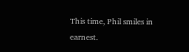This time, Phil smiles in earnest.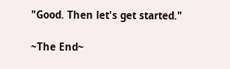"Good. Then let's get started."

~The End~